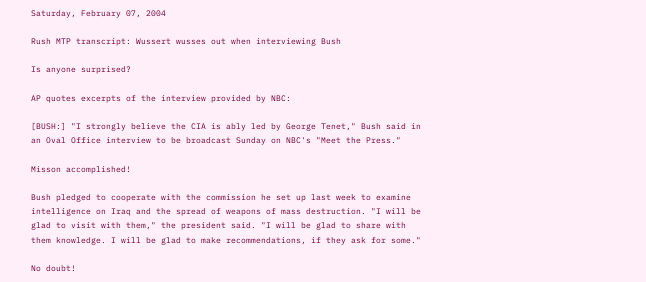Saturday, February 07, 2004

Rush MTP transcript: Wussert wusses out when interviewing Bush

Is anyone surprised?

AP quotes excerpts of the interview provided by NBC:

[BUSH:] "I strongly believe the CIA is ably led by George Tenet," Bush said in an Oval Office interview to be broadcast Sunday on NBC's "Meet the Press."

Misson accomplished!

Bush pledged to cooperate with the commission he set up last week to examine intelligence on Iraq and the spread of weapons of mass destruction. "I will be glad to visit with them," the president said. "I will be glad to share with them knowledge. I will be glad to make recommendations, if they ask for some."

No doubt!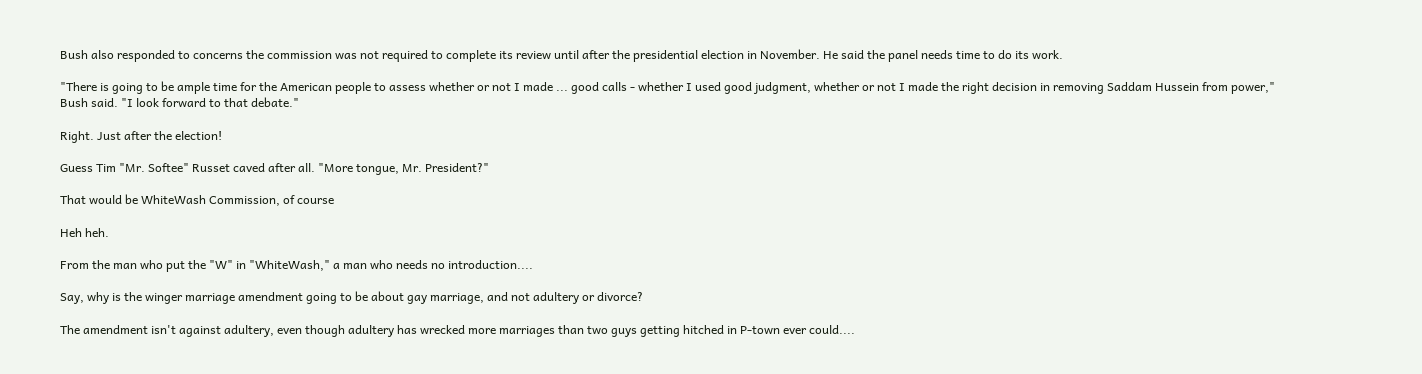Bush also responded to concerns the commission was not required to complete its review until after the presidential election in November. He said the panel needs time to do its work.

"There is going to be ample time for the American people to assess whether or not I made ... good calls - whether I used good judgment, whether or not I made the right decision in removing Saddam Hussein from power," Bush said. "I look forward to that debate."

Right. Just after the election!

Guess Tim "Mr. Softee" Russet caved after all. "More tongue, Mr. President?"

That would be WhiteWash Commission, of course

Heh heh.

From the man who put the "W" in "WhiteWash," a man who needs no introduction....

Say, why is the winger marriage amendment going to be about gay marriage, and not adultery or divorce?

The amendment isn't against adultery, even though adultery has wrecked more marriages than two guys getting hitched in P-town ever could....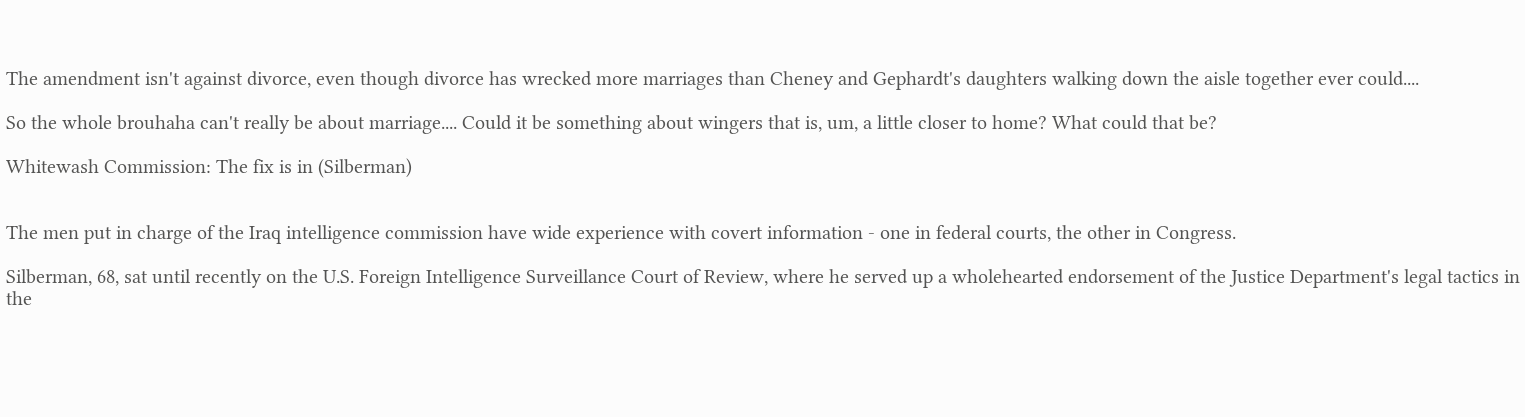The amendment isn't against divorce, even though divorce has wrecked more marriages than Cheney and Gephardt's daughters walking down the aisle together ever could....

So the whole brouhaha can't really be about marriage.... Could it be something about wingers that is, um, a little closer to home? What could that be?

Whitewash Commission: The fix is in (Silberman)


The men put in charge of the Iraq intelligence commission have wide experience with covert information - one in federal courts, the other in Congress.

Silberman, 68, sat until recently on the U.S. Foreign Intelligence Surveillance Court of Review, where he served up a wholehearted endorsement of the Justice Department's legal tactics in the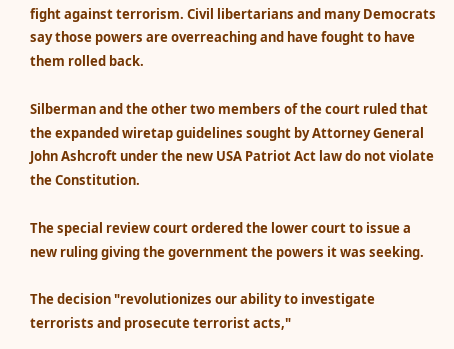fight against terrorism. Civil libertarians and many Democrats say those powers are overreaching and have fought to have them rolled back.

Silberman and the other two members of the court ruled that the expanded wiretap guidelines sought by Attorney General John Ashcroft under the new USA Patriot Act law do not violate the Constitution.

The special review court ordered the lower court to issue a new ruling giving the government the powers it was seeking.

The decision "revolutionizes our ability to investigate terrorists and prosecute terrorist acts,"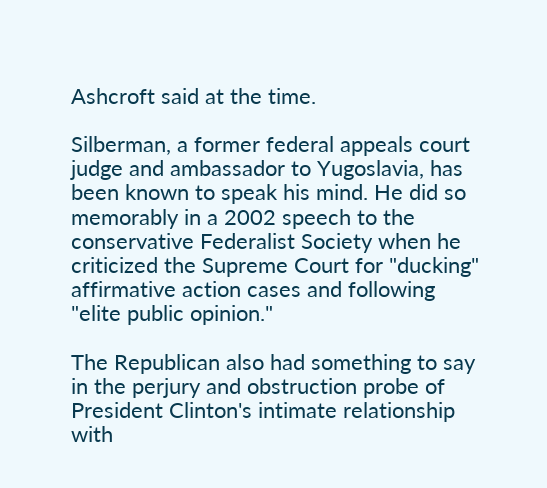Ashcroft said at the time.

Silberman, a former federal appeals court judge and ambassador to Yugoslavia, has been known to speak his mind. He did so memorably in a 2002 speech to the conservative Federalist Society when he criticized the Supreme Court for "ducking" affirmative action cases and following "elite public opinion."

The Republican also had something to say in the perjury and obstruction probe of President Clinton's intimate relationship with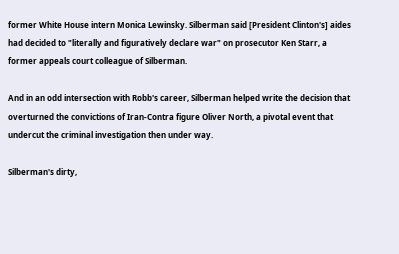former White House intern Monica Lewinsky. Silberman said [President Clinton's] aides had decided to "literally and figuratively declare war" on prosecutor Ken Starr, a former appeals court colleague of Silberman.

And in an odd intersection with Robb's career, Silberman helped write the decision that overturned the convictions of Iran-Contra figure Oliver North, a pivotal event that undercut the criminal investigation then under way.

Silberman's dirty,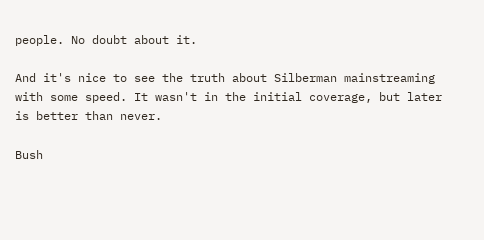people. No doubt about it.

And it's nice to see the truth about Silberman mainstreaming with some speed. It wasn't in the initial coverage, but later is better than never.

Bush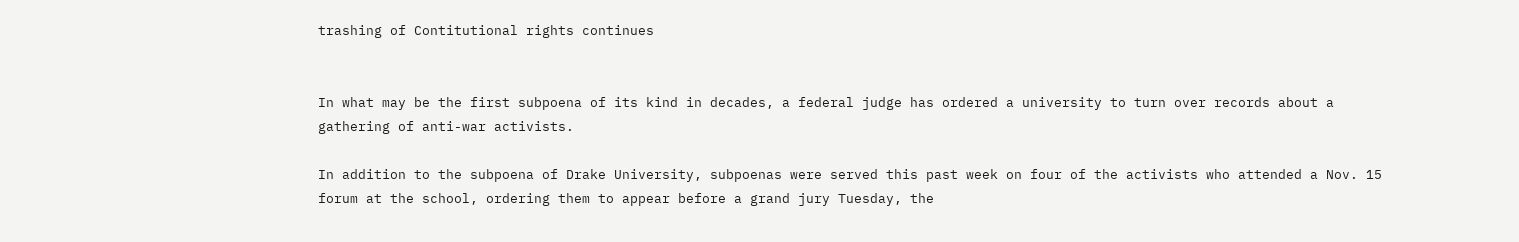trashing of Contitutional rights continues


In what may be the first subpoena of its kind in decades, a federal judge has ordered a university to turn over records about a gathering of anti-war activists.

In addition to the subpoena of Drake University, subpoenas were served this past week on four of the activists who attended a Nov. 15 forum at the school, ordering them to appear before a grand jury Tuesday, the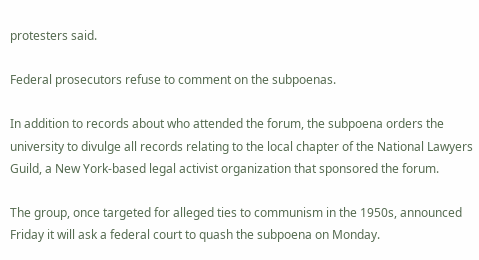protesters said.

Federal prosecutors refuse to comment on the subpoenas.

In addition to records about who attended the forum, the subpoena orders the university to divulge all records relating to the local chapter of the National Lawyers Guild, a New York-based legal activist organization that sponsored the forum.

The group, once targeted for alleged ties to communism in the 1950s, announced Friday it will ask a federal court to quash the subpoena on Monday.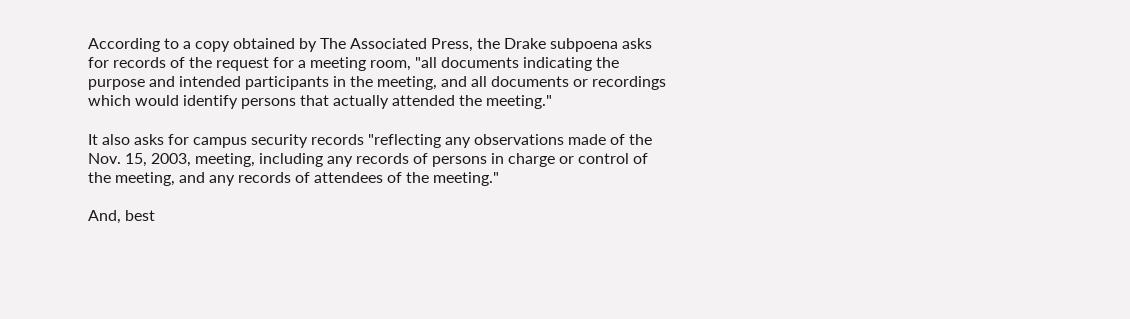According to a copy obtained by The Associated Press, the Drake subpoena asks for records of the request for a meeting room, "all documents indicating the purpose and intended participants in the meeting, and all documents or recordings which would identify persons that actually attended the meeting."

It also asks for campus security records "reflecting any observations made of the Nov. 15, 2003, meeting, including any records of persons in charge or control of the meeting, and any records of attendees of the meeting."

And, best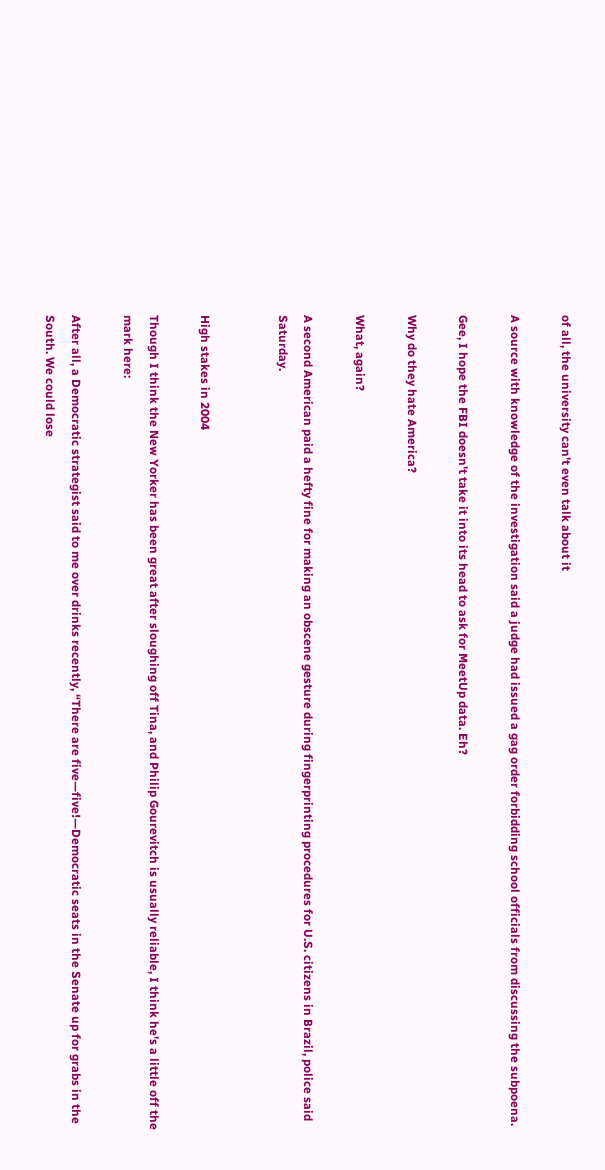of all, the university can't even talk about it

A source with knowledge of the investigation said a judge had issued a gag order forbidding school officials from discussing the subpoena.

Gee, I hope the FBI doesn't take it into its head to ask for MeetUp data. Eh?

Why do they hate America?

What, again?

A second American paid a hefty fine for making an obscene gesture during fingerprinting procedures for U.S. citizens in Brazil, police said Saturday.


High stakes in 2004

Though I think the New Yorker has been great after sloughing off Tina, and Philip Gourevitch is usually reliable, I think he's a little off the mark here:

After all, a Democratic strategist said to me over drinks recently, “There are five—five!—Democratic seats in the Senate up for grabs in the South. We could lose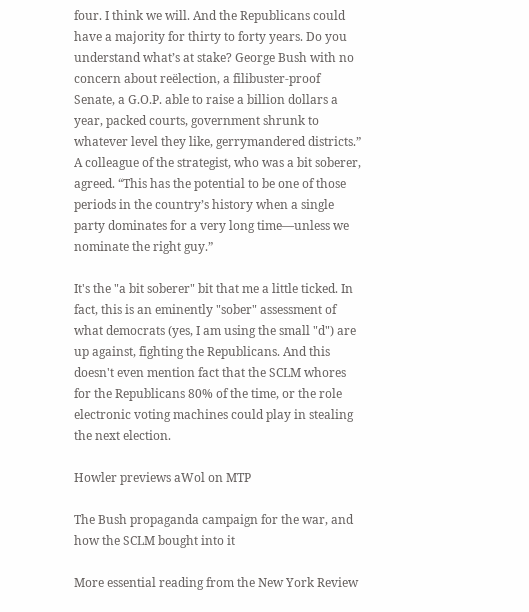four. I think we will. And the Republicans could have a majority for thirty to forty years. Do you understand what’s at stake? George Bush with no concern about reëlection, a filibuster-proof Senate, a G.O.P. able to raise a billion dollars a year, packed courts, government shrunk to whatever level they like, gerrymandered districts.” A colleague of the strategist, who was a bit soberer, agreed. “This has the potential to be one of those periods in the country’s history when a single party dominates for a very long time—unless we nominate the right guy.”

It's the "a bit soberer" bit that me a little ticked. In fact, this is an eminently "sober" assessment of what democrats (yes, I am using the small "d") are up against, fighting the Republicans. And this doesn't even mention fact that the SCLM whores for the Republicans 80% of the time, or the role electronic voting machines could play in stealing the next election.

Howler previews aWol on MTP

The Bush propaganda campaign for the war, and how the SCLM bought into it

More essential reading from the New York Review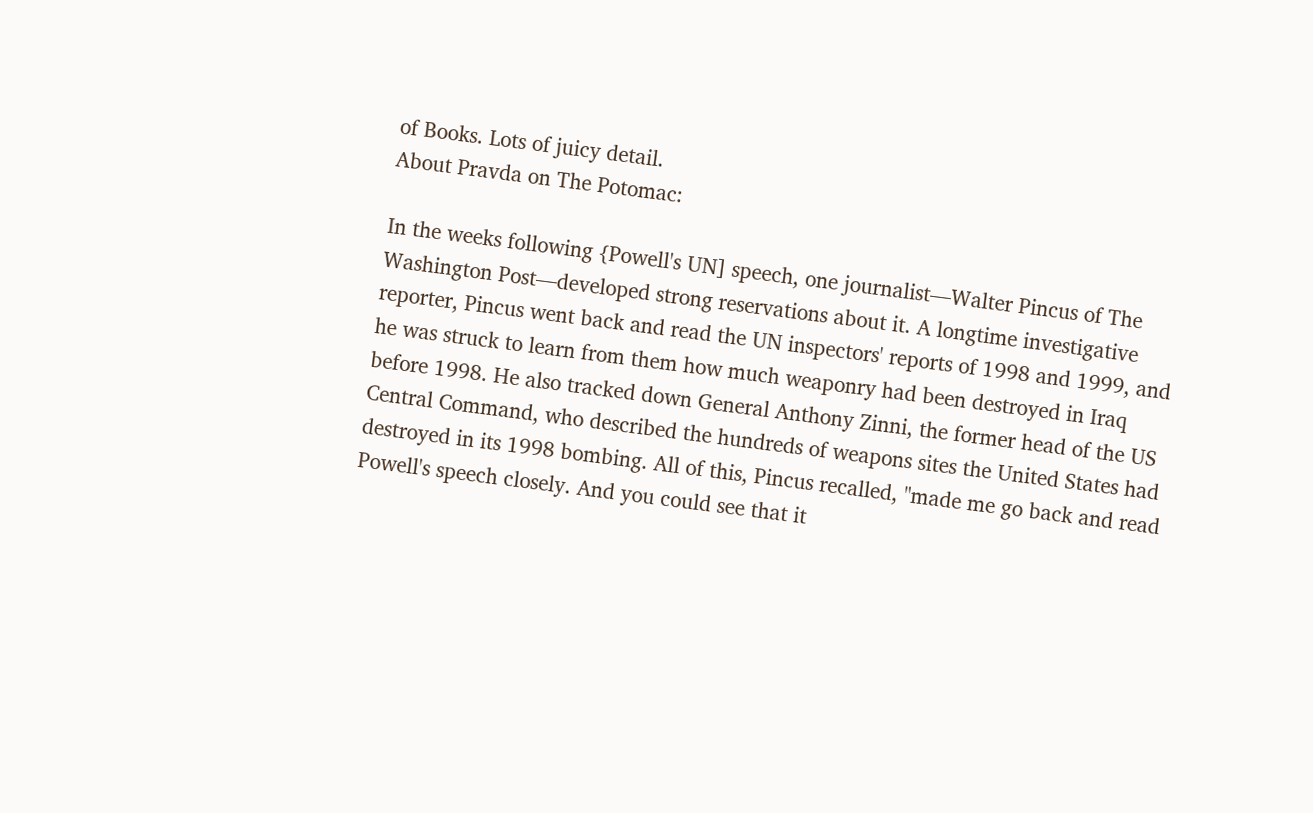of Books. Lots of juicy detail.
About Pravda on The Potomac:

In the weeks following {Powell's UN] speech, one journalist—Walter Pincus of The Washington Post—developed strong reservations about it. A longtime investigative reporter, Pincus went back and read the UN inspectors' reports of 1998 and 1999, and he was struck to learn from them how much weaponry had been destroyed in Iraq before 1998. He also tracked down General Anthony Zinni, the former head of the US Central Command, who described the hundreds of weapons sites the United States had destroyed in its 1998 bombing. All of this, Pincus recalled, "made me go back and read Powell's speech closely. And you could see that it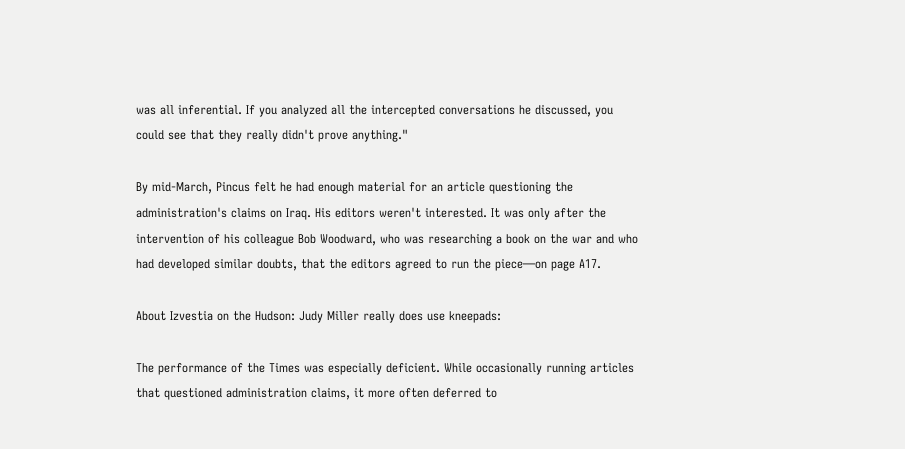was all inferential. If you analyzed all the intercepted conversations he discussed, you could see that they really didn't prove anything."

By mid-March, Pincus felt he had enough material for an article questioning the administration's claims on Iraq. His editors weren't interested. It was only after the intervention of his colleague Bob Woodward, who was researching a book on the war and who had developed similar doubts, that the editors agreed to run the piece—on page A17.

About Izvestia on the Hudson: Judy Miller really does use kneepads:

The performance of the Times was especially deficient. While occasionally running articles that questioned administration claims, it more often deferred to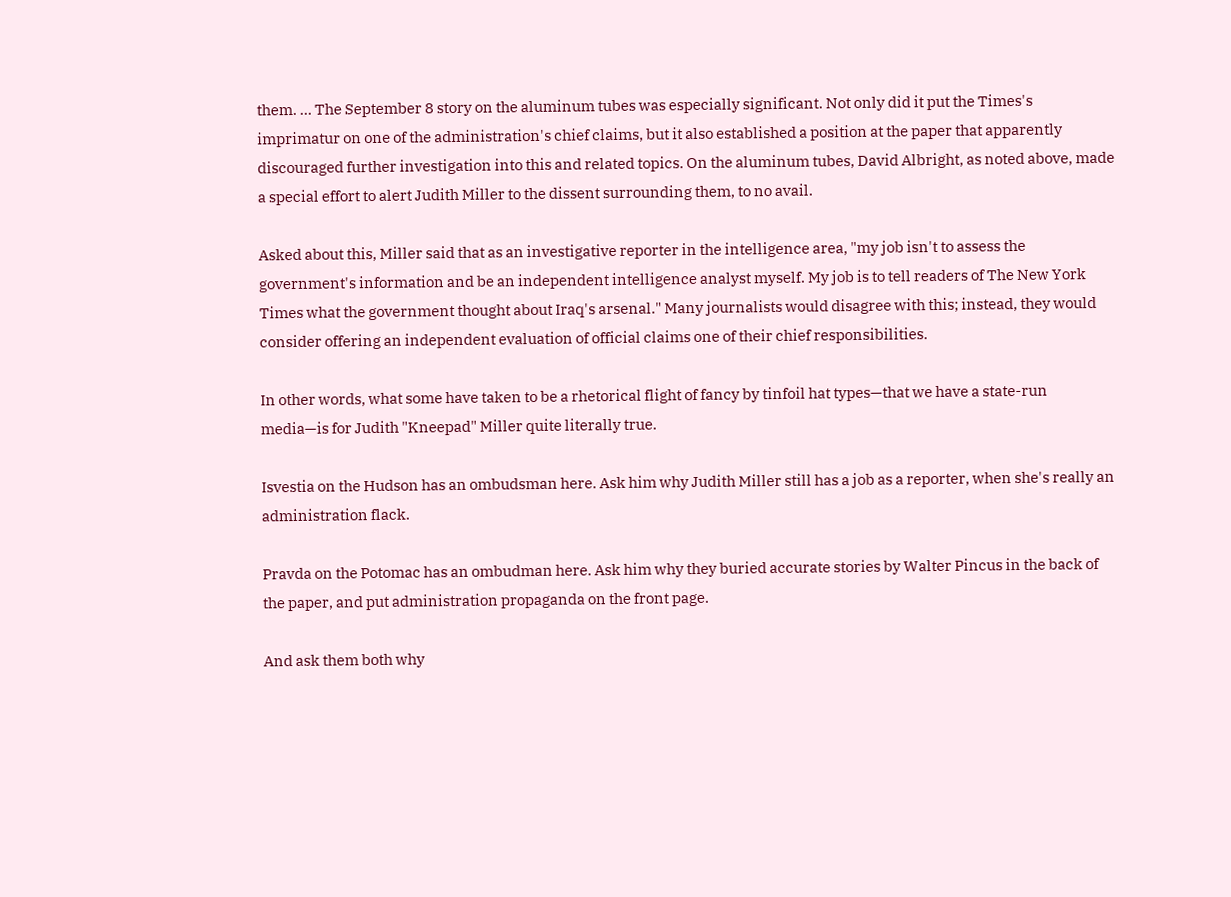them. ... The September 8 story on the aluminum tubes was especially significant. Not only did it put the Times's imprimatur on one of the administration's chief claims, but it also established a position at the paper that apparently discouraged further investigation into this and related topics. On the aluminum tubes, David Albright, as noted above, made a special effort to alert Judith Miller to the dissent surrounding them, to no avail.

Asked about this, Miller said that as an investigative reporter in the intelligence area, "my job isn't to assess the government's information and be an independent intelligence analyst myself. My job is to tell readers of The New York Times what the government thought about Iraq's arsenal." Many journalists would disagree with this; instead, they would consider offering an independent evaluation of official claims one of their chief responsibilities.

In other words, what some have taken to be a rhetorical flight of fancy by tinfoil hat types—that we have a state-run media—is for Judith "Kneepad" Miller quite literally true.

Isvestia on the Hudson has an ombudsman here. Ask him why Judith Miller still has a job as a reporter, when she's really an administration flack.

Pravda on the Potomac has an ombudman here. Ask him why they buried accurate stories by Walter Pincus in the back of the paper, and put administration propaganda on the front page.

And ask them both why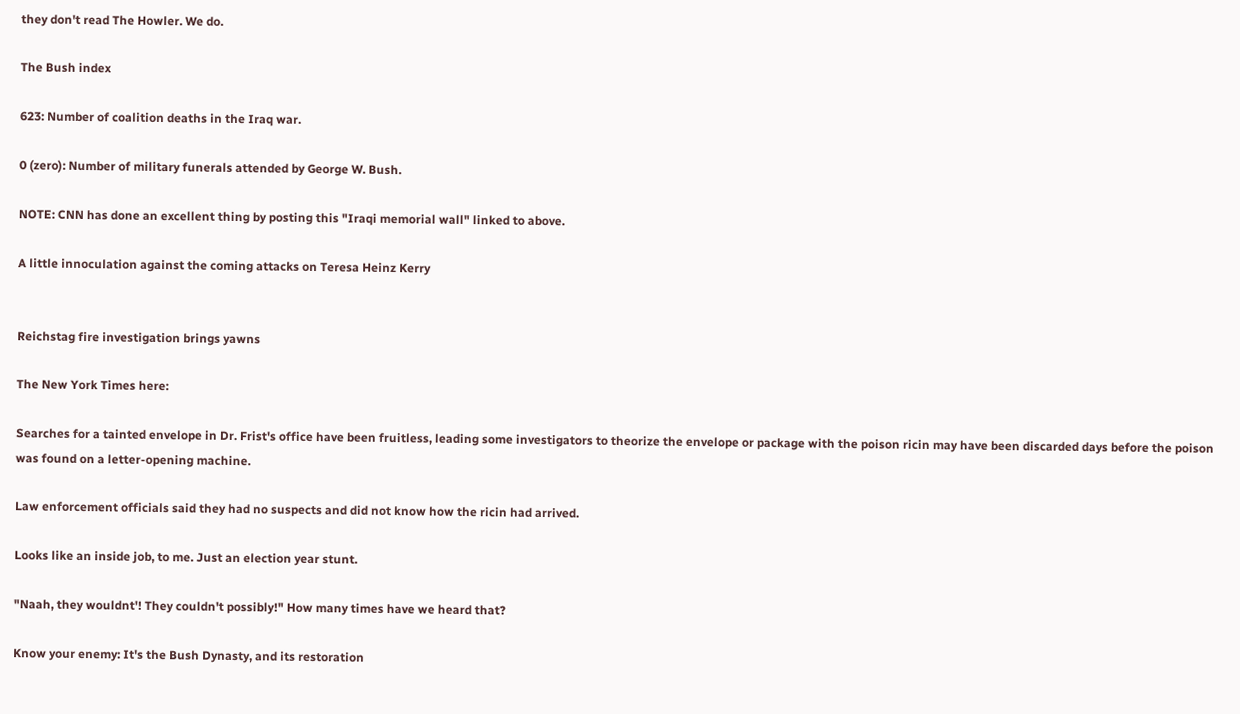they don't read The Howler. We do.

The Bush index

623: Number of coalition deaths in the Iraq war.

0 (zero): Number of military funerals attended by George W. Bush.

NOTE: CNN has done an excellent thing by posting this "Iraqi memorial wall" linked to above.

A little innoculation against the coming attacks on Teresa Heinz Kerry


Reichstag fire investigation brings yawns

The New York Times here:

Searches for a tainted envelope in Dr. Frist's office have been fruitless, leading some investigators to theorize the envelope or package with the poison ricin may have been discarded days before the poison was found on a letter-opening machine.

Law enforcement officials said they had no suspects and did not know how the ricin had arrived.

Looks like an inside job, to me. Just an election year stunt.

"Naah, they wouldnt'! They couldn't possibly!" How many times have we heard that?

Know your enemy: It's the Bush Dynasty, and its restoration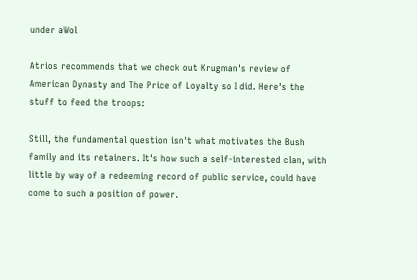under aWol

Atrios recommends that we check out Krugman's review of American Dynasty and The Price of Loyalty so I did. Here's the stuff to feed the troops:

Still, the fundamental question isn't what motivates the Bush family and its retainers. It's how such a self-interested clan, with little by way of a redeeming record of public service, could have come to such a position of power.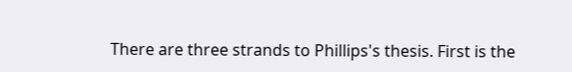There are three strands to Phillips's thesis. First is the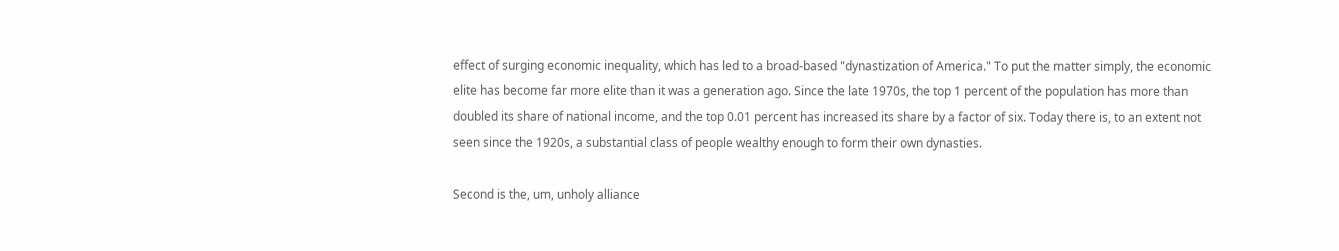effect of surging economic inequality, which has led to a broad-based "dynastization of America." To put the matter simply, the economic elite has become far more elite than it was a generation ago. Since the late 1970s, the top 1 percent of the population has more than doubled its share of national income, and the top 0.01 percent has increased its share by a factor of six. Today there is, to an extent not seen since the 1920s, a substantial class of people wealthy enough to form their own dynasties.

Second is the, um, unholy alliance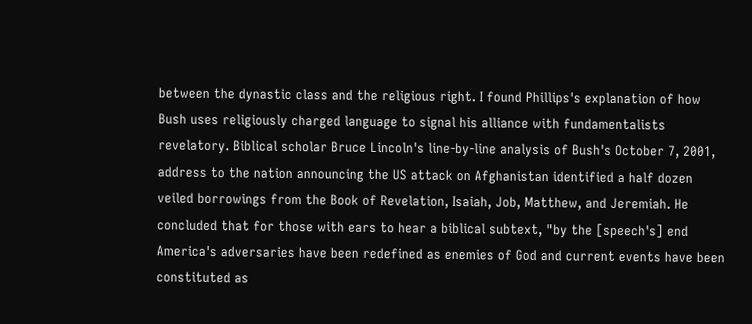between the dynastic class and the religious right. I found Phillips's explanation of how Bush uses religiously charged language to signal his alliance with fundamentalists revelatory. Biblical scholar Bruce Lincoln's line-by-line analysis of Bush's October 7, 2001, address to the nation announcing the US attack on Afghanistan identified a half dozen veiled borrowings from the Book of Revelation, Isaiah, Job, Matthew, and Jeremiah. He concluded that for those with ears to hear a biblical subtext, "by the [speech's] end America's adversaries have been redefined as enemies of God and current events have been constituted as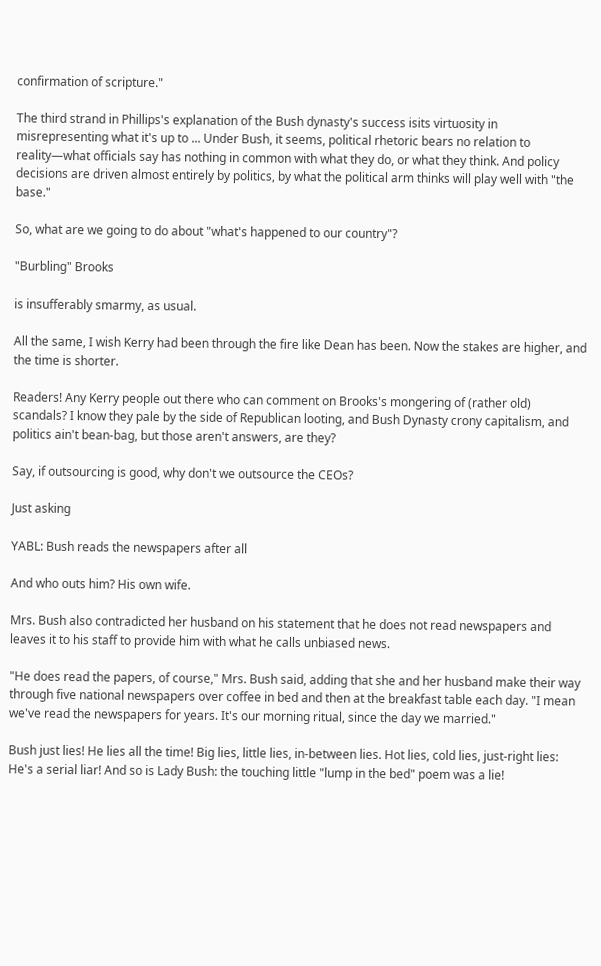confirmation of scripture."

The third strand in Phillips's explanation of the Bush dynasty's success isits virtuosity in misrepresenting what it's up to ... Under Bush, it seems, political rhetoric bears no relation to reality—what officials say has nothing in common with what they do, or what they think. And policy decisions are driven almost entirely by politics, by what the political arm thinks will play well with "the base."

So, what are we going to do about "what's happened to our country"?

"Burbling" Brooks

is insufferably smarmy, as usual.

All the same, I wish Kerry had been through the fire like Dean has been. Now the stakes are higher, and the time is shorter.

Readers! Any Kerry people out there who can comment on Brooks's mongering of (rather old) scandals? I know they pale by the side of Republican looting, and Bush Dynasty crony capitalism, and politics ain't bean-bag, but those aren't answers, are they?

Say, if outsourcing is good, why don't we outsource the CEOs?

Just asking

YABL: Bush reads the newspapers after all

And who outs him? His own wife.

Mrs. Bush also contradicted her husband on his statement that he does not read newspapers and leaves it to his staff to provide him with what he calls unbiased news.

"He does read the papers, of course," Mrs. Bush said, adding that she and her husband make their way through five national newspapers over coffee in bed and then at the breakfast table each day. "I mean we've read the newspapers for years. It's our morning ritual, since the day we married."

Bush just lies! He lies all the time! Big lies, little lies, in-between lies. Hot lies, cold lies, just-right lies: He's a serial liar! And so is Lady Bush: the touching little "lump in the bed" poem was a lie!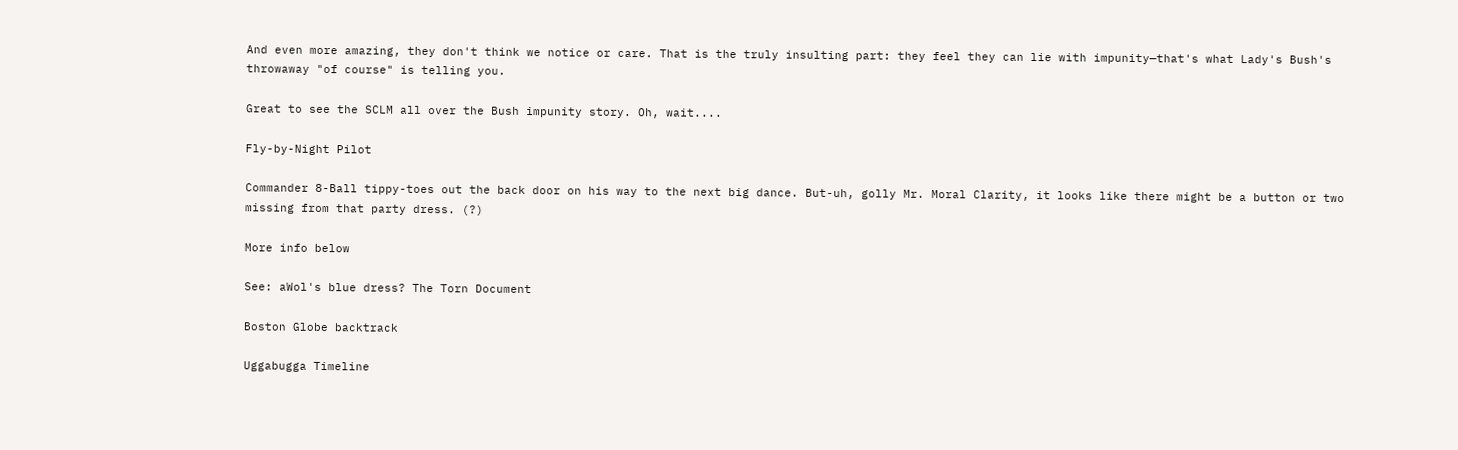And even more amazing, they don't think we notice or care. That is the truly insulting part: they feel they can lie with impunity—that's what Lady's Bush's throwaway "of course" is telling you.

Great to see the SCLM all over the Bush impunity story. Oh, wait....

Fly-by-Night Pilot

Commander 8-Ball tippy-toes out the back door on his way to the next big dance. But-uh, golly Mr. Moral Clarity, it looks like there might be a button or two missing from that party dress. (?)

More info below

See: aWol's blue dress? The Torn Document

Boston Globe backtrack

Uggabugga Timeline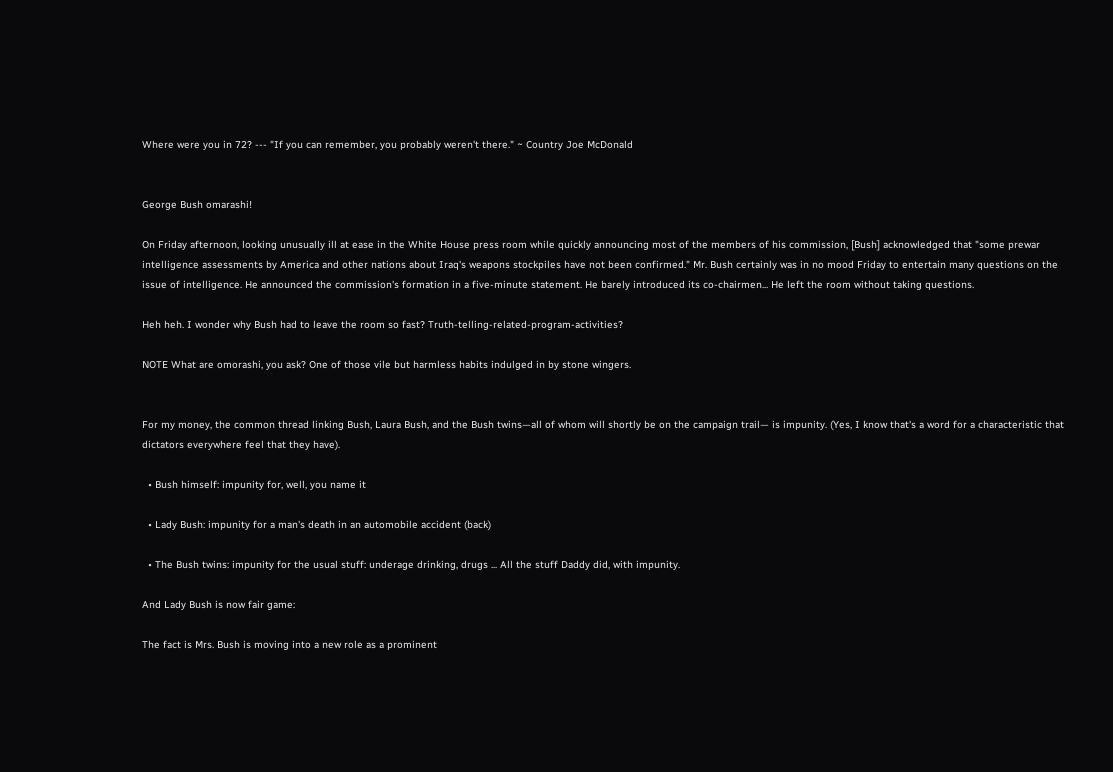Where were you in 72? --- "If you can remember, you probably weren't there." ~ Country Joe McDonald


George Bush omarashi!

On Friday afternoon, looking unusually ill at ease in the White House press room while quickly announcing most of the members of his commission, [Bush] acknowledged that "some prewar intelligence assessments by America and other nations about Iraq's weapons stockpiles have not been confirmed." Mr. Bush certainly was in no mood Friday to entertain many questions on the issue of intelligence. He announced the commission's formation in a five-minute statement. He barely introduced its co-chairmen... He left the room without taking questions.

Heh heh. I wonder why Bush had to leave the room so fast? Truth-telling-related-program-activities?

NOTE What are omorashi, you ask? One of those vile but harmless habits indulged in by stone wingers.


For my money, the common thread linking Bush, Laura Bush, and the Bush twins—all of whom will shortly be on the campaign trail— is impunity. (Yes, I know that's a word for a characteristic that dictators everywhere feel that they have).

  • Bush himself: impunity for, well, you name it

  • Lady Bush: impunity for a man's death in an automobile accident (back)

  • The Bush twins: impunity for the usual stuff: underage drinking, drugs ... All the stuff Daddy did, with impunity.

And Lady Bush is now fair game:

The fact is Mrs. Bush is moving into a new role as a prominent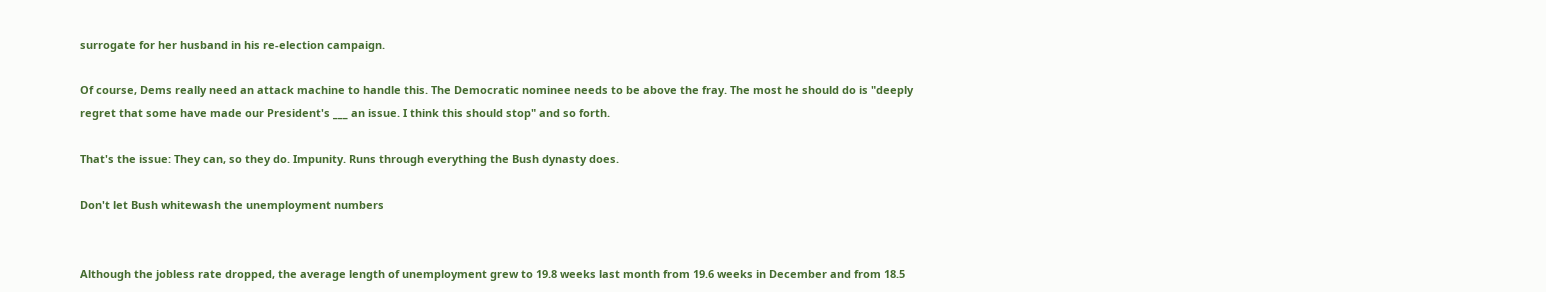surrogate for her husband in his re-election campaign.

Of course, Dems really need an attack machine to handle this. The Democratic nominee needs to be above the fray. The most he should do is "deeply regret that some have made our President's ___ an issue. I think this should stop" and so forth.

That's the issue: They can, so they do. Impunity. Runs through everything the Bush dynasty does.

Don't let Bush whitewash the unemployment numbers


Although the jobless rate dropped, the average length of unemployment grew to 19.8 weeks last month from 19.6 weeks in December and from 18.5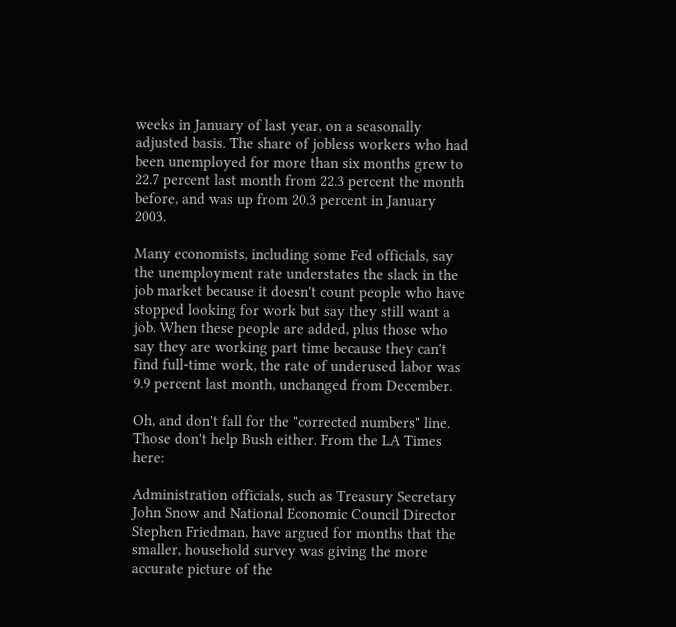weeks in January of last year, on a seasonally adjusted basis. The share of jobless workers who had been unemployed for more than six months grew to 22.7 percent last month from 22.3 percent the month before, and was up from 20.3 percent in January 2003.

Many economists, including some Fed officials, say the unemployment rate understates the slack in the job market because it doesn't count people who have stopped looking for work but say they still want a job. When these people are added, plus those who say they are working part time because they can't find full-time work, the rate of underused labor was 9.9 percent last month, unchanged from December.

Oh, and don't fall for the "corrected numbers" line. Those don't help Bush either. From the LA Times here:

Administration officials, such as Treasury Secretary John Snow and National Economic Council Director Stephen Friedman, have argued for months that the smaller, household survey was giving the more accurate picture of the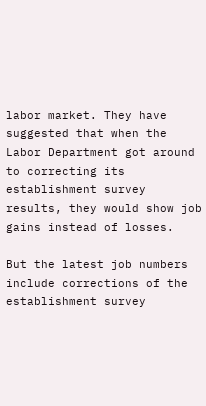labor market. They have suggested that when the Labor Department got around to correcting its establishment survey results, they would show job gains instead of losses.

But the latest job numbers include corrections of the establishment survey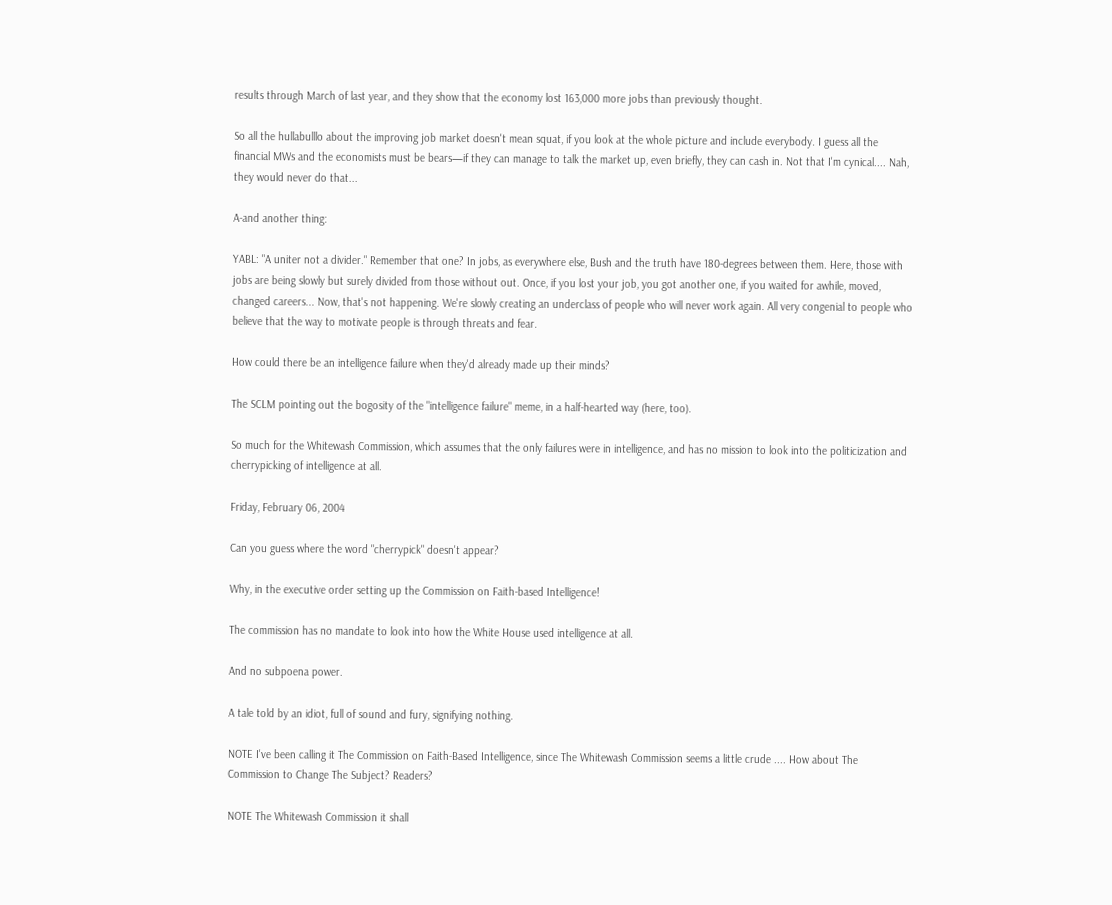results through March of last year, and they show that the economy lost 163,000 more jobs than previously thought.

So all the hullabulllo about the improving job market doesn't mean squat, if you look at the whole picture and include everybody. I guess all the financial MWs and the economists must be bears—if they can manage to talk the market up, even briefly, they can cash in. Not that I'm cynical.... Nah, they would never do that...

A-and another thing:

YABL: "A uniter not a divider." Remember that one? In jobs, as everywhere else, Bush and the truth have 180-degrees between them. Here, those with jobs are being slowly but surely divided from those without out. Once, if you lost your job, you got another one, if you waited for awhile, moved, changed careers... Now, that's not happening. We're slowly creating an underclass of people who will never work again. All very congenial to people who believe that the way to motivate people is through threats and fear.

How could there be an intelligence failure when they'd already made up their minds?

The SCLM pointing out the bogosity of the "intelligence failure" meme, in a half-hearted way (here, too).

So much for the Whitewash Commission, which assumes that the only failures were in intelligence, and has no mission to look into the politicization and cherrypicking of intelligence at all.

Friday, February 06, 2004

Can you guess where the word "cherrypick" doesn't appear?

Why, in the executive order setting up the Commission on Faith-based Intelligence!

The commission has no mandate to look into how the White House used intelligence at all.

And no subpoena power.

A tale told by an idiot, full of sound and fury, signifying nothing.

NOTE I've been calling it The Commission on Faith-Based Intelligence, since The Whitewash Commission seems a little crude .... How about The Commission to Change The Subject? Readers?

NOTE The Whitewash Commission it shall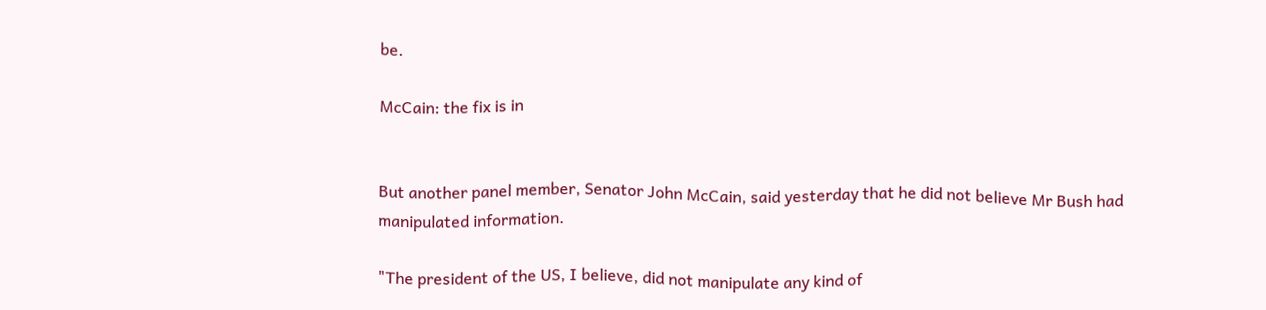be.

McCain: the fix is in


But another panel member, Senator John McCain, said yesterday that he did not believe Mr Bush had manipulated information.

"The president of the US, I believe, did not manipulate any kind of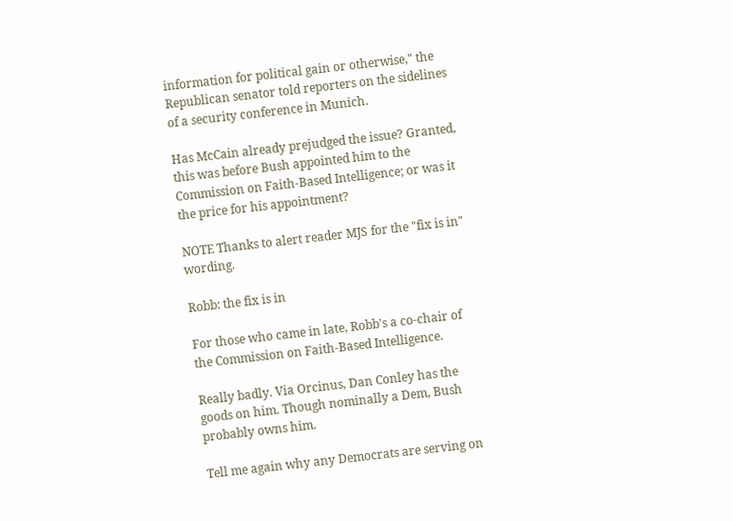information for political gain or otherwise," the Republican senator told reporters on the sidelines of a security conference in Munich.

Has McCain already prejudged the issue? Granted, this was before Bush appointed him to the Commission on Faith-Based Intelligence; or was it the price for his appointment?

NOTE Thanks to alert reader MJS for the "fix is in" wording.

Robb: the fix is in

For those who came in late, Robb's a co-chair of the Commission on Faith-Based Intelligence.

Really badly. Via Orcinus, Dan Conley has the goods on him. Though nominally a Dem, Bush probably owns him.

Tell me again why any Democrats are serving on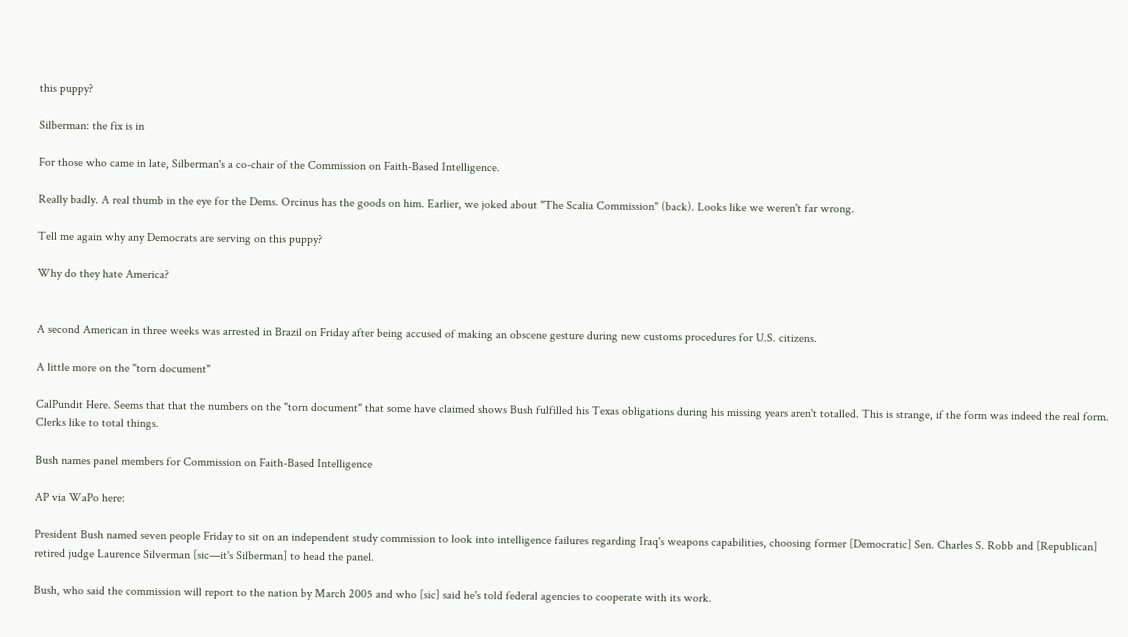this puppy?

Silberman: the fix is in

For those who came in late, Silberman's a co-chair of the Commission on Faith-Based Intelligence.

Really badly. A real thumb in the eye for the Dems. Orcinus has the goods on him. Earlier, we joked about "The Scalia Commission" (back). Looks like we weren't far wrong.

Tell me again why any Democrats are serving on this puppy?

Why do they hate America?


A second American in three weeks was arrested in Brazil on Friday after being accused of making an obscene gesture during new customs procedures for U.S. citizens.

A little more on the "torn document"

CalPundit Here. Seems that that the numbers on the "torn document" that some have claimed shows Bush fulfilled his Texas obligations during his missing years aren't totalled. This is strange, if the form was indeed the real form. Clerks like to total things.

Bush names panel members for Commission on Faith-Based Intelligence

AP via WaPo here:

President Bush named seven people Friday to sit on an independent study commission to look into intelligence failures regarding Iraq's weapons capabilities, choosing former [Democratic] Sen. Charles S. Robb and [Republican] retired judge Laurence Silverman [sic—it's Silberman] to head the panel.

Bush, who said the commission will report to the nation by March 2005 and who [sic] said he's told federal agencies to cooperate with its work.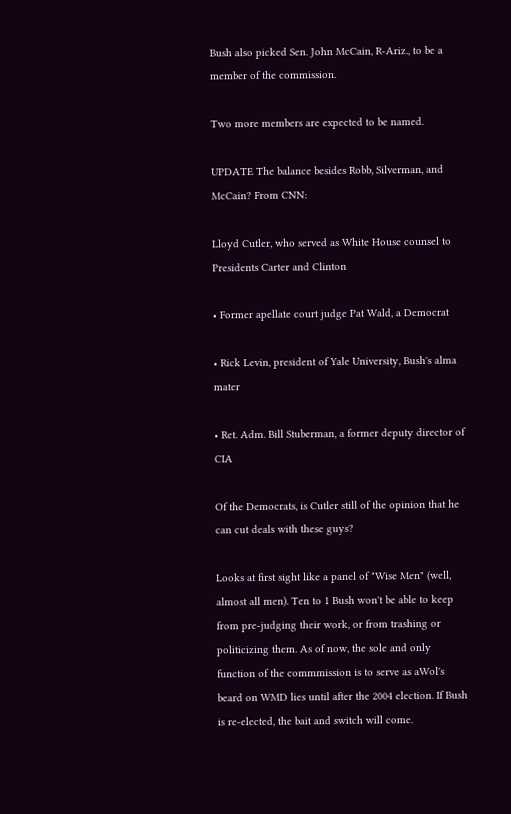Bush also picked Sen. John McCain, R-Ariz., to be a member of the commission.

Two more members are expected to be named.

UPDATE The balance besides Robb, Silverman, and McCain? From CNN:

Lloyd Cutler, who served as White House counsel to Presidents Carter and Clinton

• Former apellate court judge Pat Wald, a Democrat

• Rick Levin, president of Yale University, Bush's alma mater

• Ret. Adm. Bill Stuberman, a former deputy director of CIA

Of the Democrats, is Cutler still of the opinion that he can cut deals with these guys?

Looks at first sight like a panel of "Wise Men" (well, almost all men). Ten to 1 Bush won't be able to keep from pre-judging their work, or from trashing or politicizing them. As of now, the sole and only function of the commmission is to serve as aWol's beard on WMD lies until after the 2004 election. If Bush is re-elected, the bait and switch will come.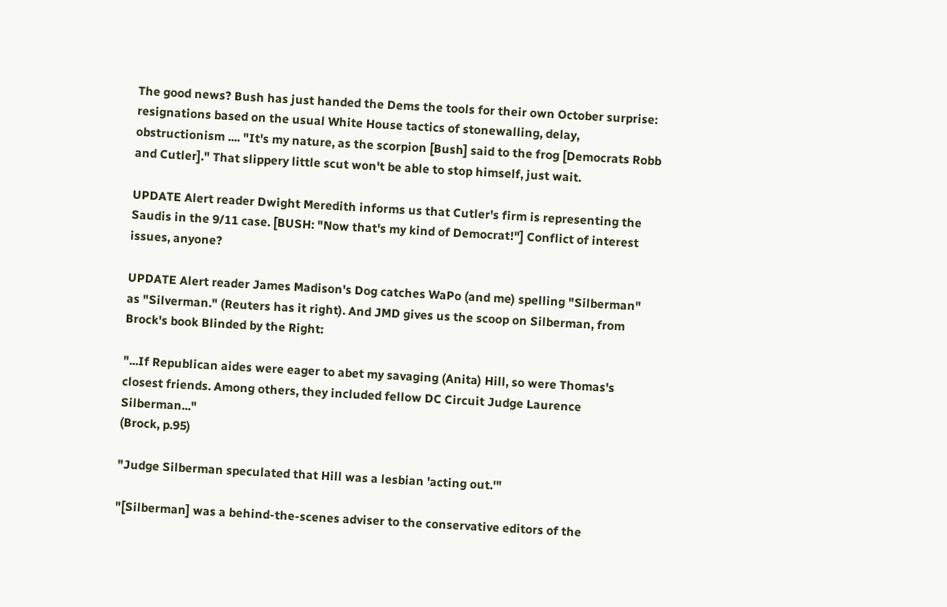The good news? Bush has just handed the Dems the tools for their own October surprise: resignations based on the usual White House tactics of stonewalling, delay, obstructionism .... "It's my nature, as the scorpion [Bush] said to the frog [Democrats Robb and Cutler]." That slippery little scut won't be able to stop himself, just wait.

UPDATE Alert reader Dwight Meredith informs us that Cutler's firm is representing the Saudis in the 9/11 case. [BUSH: "Now that's my kind of Democrat!"] Conflict of interest issues, anyone?

UPDATE Alert reader James Madison's Dog catches WaPo (and me) spelling "Silberman" as "Silverman." (Reuters has it right). And JMD gives us the scoop on Silberman, from Brock's book Blinded by the Right:

"...If Republican aides were eager to abet my savaging (Anita) Hill, so were Thomas's closest friends. Among others, they included fellow DC Circuit Judge Laurence Silberman..."
(Brock, p.95)

"Judge Silberman speculated that Hill was a lesbian 'acting out.'"

"[Silberman] was a behind-the-scenes adviser to the conservative editors of the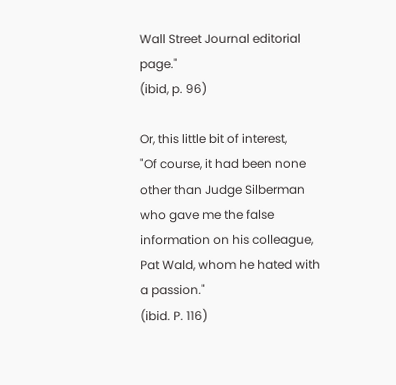Wall Street Journal editorial page."
(ibid, p. 96)

Or, this little bit of interest,
"Of course, it had been none other than Judge Silberman who gave me the false information on his colleague, Pat Wald, whom he hated with a passion."
(ibid. P. 116)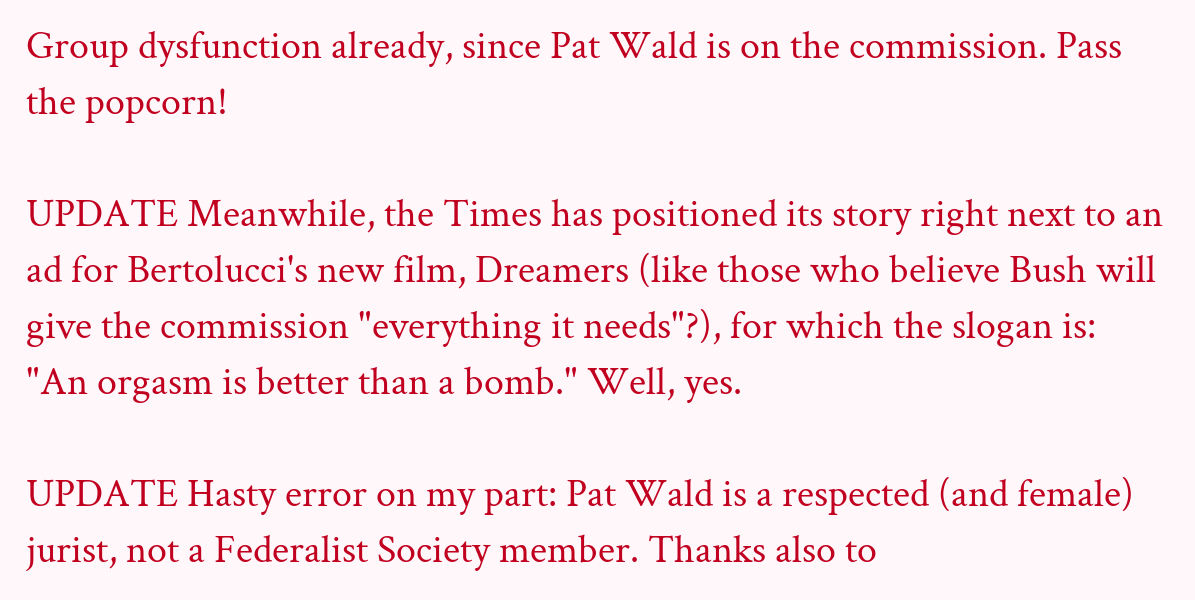Group dysfunction already, since Pat Wald is on the commission. Pass the popcorn!

UPDATE Meanwhile, the Times has positioned its story right next to an ad for Bertolucci's new film, Dreamers (like those who believe Bush will give the commission "everything it needs"?), for which the slogan is: "An orgasm is better than a bomb." Well, yes.

UPDATE Hasty error on my part: Pat Wald is a respected (and female) jurist, not a Federalist Society member. Thanks also to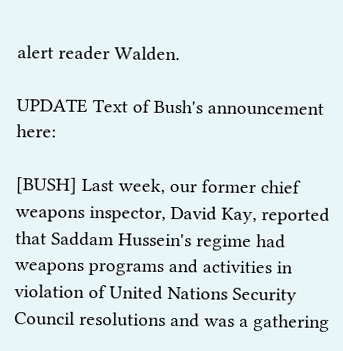alert reader Walden.

UPDATE Text of Bush's announcement here:

[BUSH] Last week, our former chief weapons inspector, David Kay, reported that Saddam Hussein's regime had weapons programs and activities in violation of United Nations Security Council resolutions and was a gathering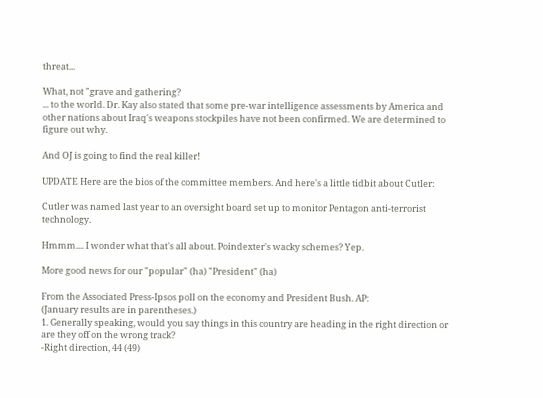threat...

What, not "grave and gathering?
... to the world. Dr. Kay also stated that some pre-war intelligence assessments by America and other nations about Iraq's weapons stockpiles have not been confirmed. We are determined to figure out why.

And OJ is going to find the real killer!

UPDATE Here are the bios of the committee members. And here's a little tidbit about Cutler:

Cutler was named last year to an oversight board set up to monitor Pentagon anti-terrorist technology.

Hmmm.... I wonder what that's all about. Poindexter's wacky schemes? Yep.

More good news for our "popular" (ha) "President" (ha)

From the Associated Press-Ipsos poll on the economy and President Bush. AP:
(January results are in parentheses.)
1. Generally speaking, would you say things in this country are heading in the right direction or are they off on the wrong track?
-Right direction, 44 (49)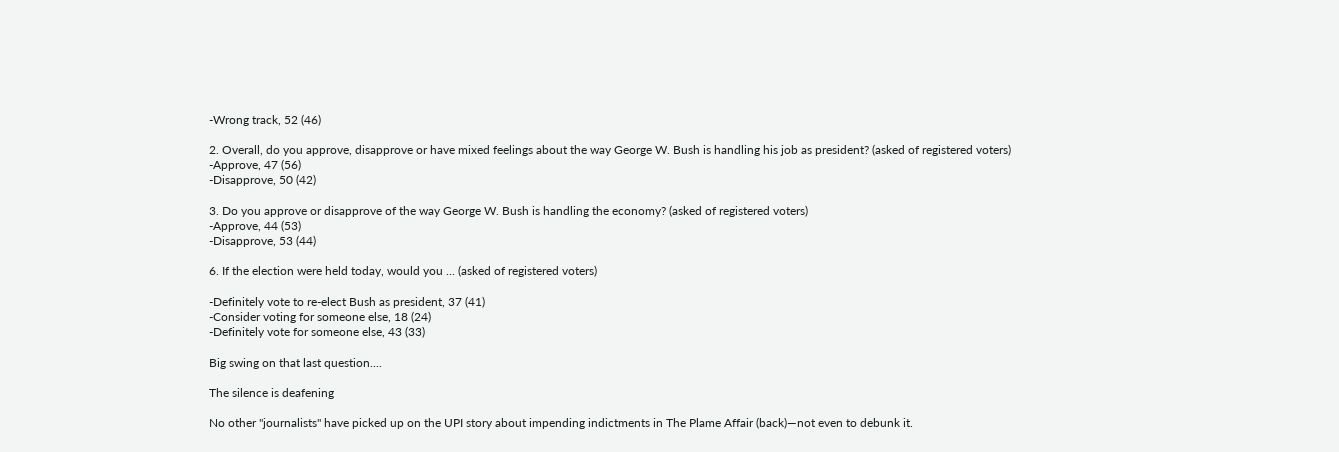-Wrong track, 52 (46)

2. Overall, do you approve, disapprove or have mixed feelings about the way George W. Bush is handling his job as president? (asked of registered voters)
-Approve, 47 (56)
-Disapprove, 50 (42)

3. Do you approve or disapprove of the way George W. Bush is handling the economy? (asked of registered voters)
-Approve, 44 (53)
-Disapprove, 53 (44)

6. If the election were held today, would you ... (asked of registered voters)

-Definitely vote to re-elect Bush as president, 37 (41)
-Consider voting for someone else, 18 (24)
-Definitely vote for someone else, 43 (33)

Big swing on that last question....

The silence is deafening

No other "journalists" have picked up on the UPI story about impending indictments in The Plame Affair (back)—not even to debunk it.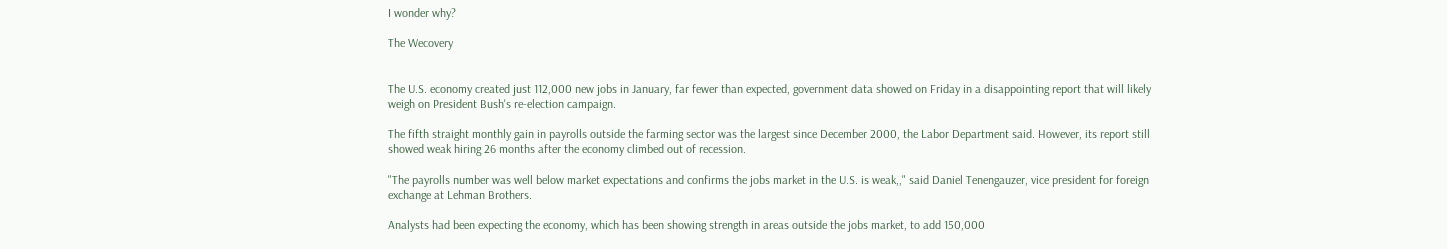I wonder why?

The Wecovery


The U.S. economy created just 112,000 new jobs in January, far fewer than expected, government data showed on Friday in a disappointing report that will likely weigh on President Bush's re-election campaign.

The fifth straight monthly gain in payrolls outside the farming sector was the largest since December 2000, the Labor Department said. However, its report still showed weak hiring 26 months after the economy climbed out of recession.

"The payrolls number was well below market expectations and confirms the jobs market in the U.S. is weak,," said Daniel Tenengauzer, vice president for foreign exchange at Lehman Brothers.

Analysts had been expecting the economy, which has been showing strength in areas outside the jobs market, to add 150,000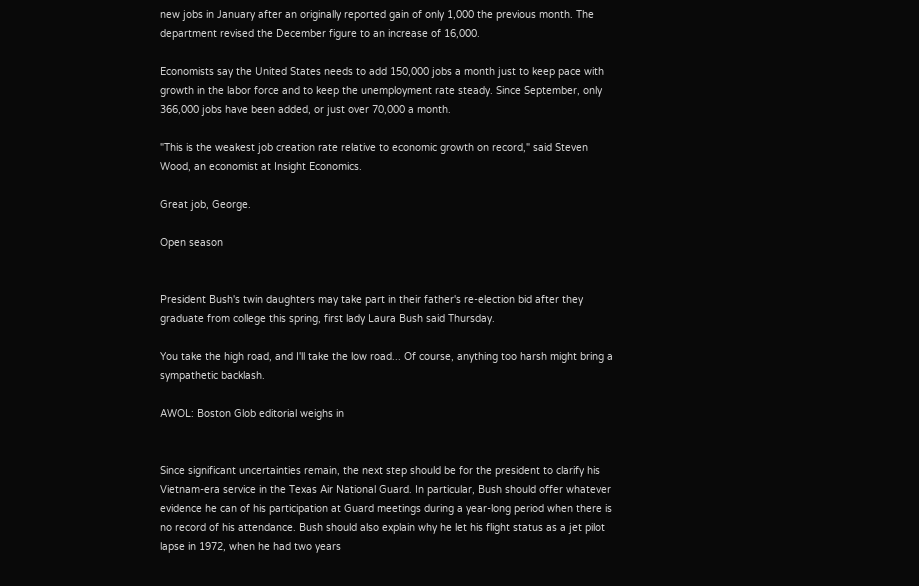new jobs in January after an originally reported gain of only 1,000 the previous month. The department revised the December figure to an increase of 16,000.

Economists say the United States needs to add 150,000 jobs a month just to keep pace with growth in the labor force and to keep the unemployment rate steady. Since September, only 366,000 jobs have been added, or just over 70,000 a month.

"This is the weakest job creation rate relative to economic growth on record," said Steven Wood, an economist at Insight Economics.

Great job, George.

Open season


President Bush's twin daughters may take part in their father's re-election bid after they graduate from college this spring, first lady Laura Bush said Thursday.

You take the high road, and I'll take the low road... Of course, anything too harsh might bring a sympathetic backlash.

AWOL: Boston Glob editorial weighs in


Since significant uncertainties remain, the next step should be for the president to clarify his Vietnam-era service in the Texas Air National Guard. In particular, Bush should offer whatever evidence he can of his participation at Guard meetings during a year-long period when there is no record of his attendance. Bush should also explain why he let his flight status as a jet pilot lapse in 1972, when he had two years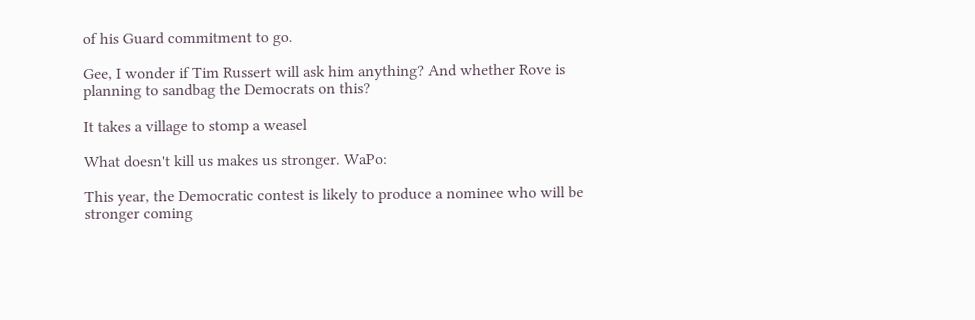of his Guard commitment to go.

Gee, I wonder if Tim Russert will ask him anything? And whether Rove is planning to sandbag the Democrats on this?

It takes a village to stomp a weasel

What doesn't kill us makes us stronger. WaPo:

This year, the Democratic contest is likely to produce a nominee who will be stronger coming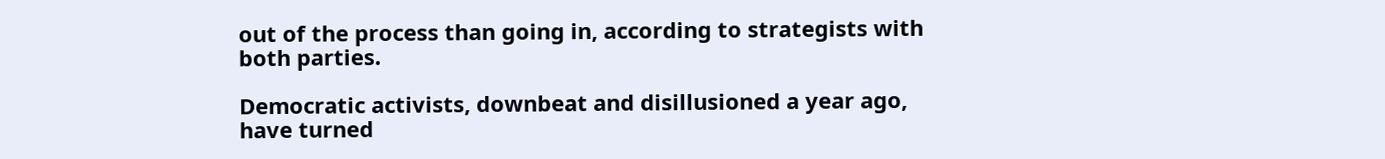out of the process than going in, according to strategists with both parties.

Democratic activists, downbeat and disillusioned a year ago, have turned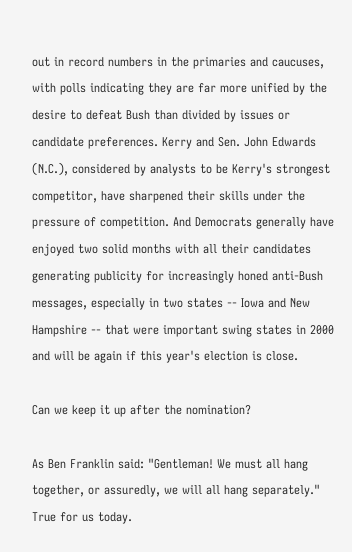out in record numbers in the primaries and caucuses, with polls indicating they are far more unified by the desire to defeat Bush than divided by issues or candidate preferences. Kerry and Sen. John Edwards (N.C.), considered by analysts to be Kerry's strongest competitor, have sharpened their skills under the pressure of competition. And Democrats generally have enjoyed two solid months with all their candidates generating publicity for increasingly honed anti-Bush messages, especially in two states -- Iowa and New Hampshire -- that were important swing states in 2000 and will be again if this year's election is close.

Can we keep it up after the nomination?

As Ben Franklin said: "Gentleman! We must all hang together, or assuredly, we will all hang separately." True for us today.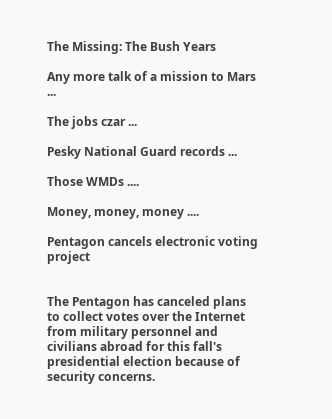The Missing: The Bush Years

Any more talk of a mission to Mars ...

The jobs czar ...

Pesky National Guard records ...

Those WMDs ....

Money, money, money ....

Pentagon cancels electronic voting project


The Pentagon has canceled plans to collect votes over the Internet from military personnel and civilians abroad for this fall's presidential election because of security concerns.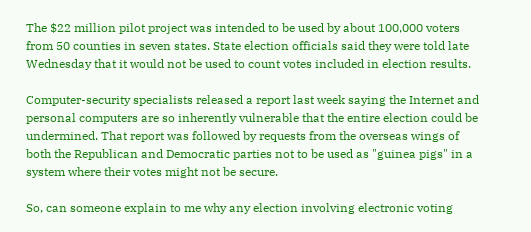The $22 million pilot project was intended to be used by about 100,000 voters from 50 counties in seven states. State election officials said they were told late Wednesday that it would not be used to count votes included in election results.

Computer-security specialists released a report last week saying the Internet and personal computers are so inherently vulnerable that the entire election could be undermined. That report was followed by requests from the overseas wings of both the Republican and Democratic parties not to be used as "guinea pigs" in a system where their votes might not be secure.

So, can someone explain to me why any election involving electronic voting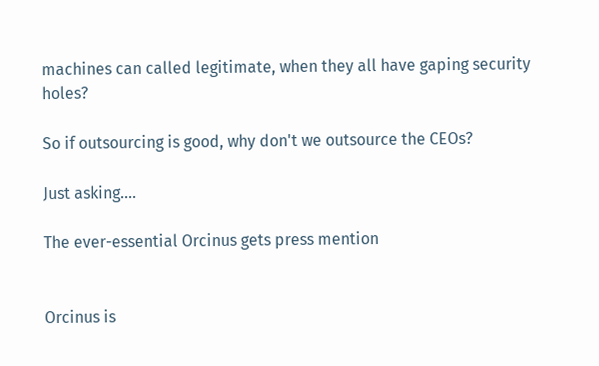machines can called legitimate, when they all have gaping security holes?

So if outsourcing is good, why don't we outsource the CEOs?

Just asking....

The ever-essential Orcinus gets press mention


Orcinus is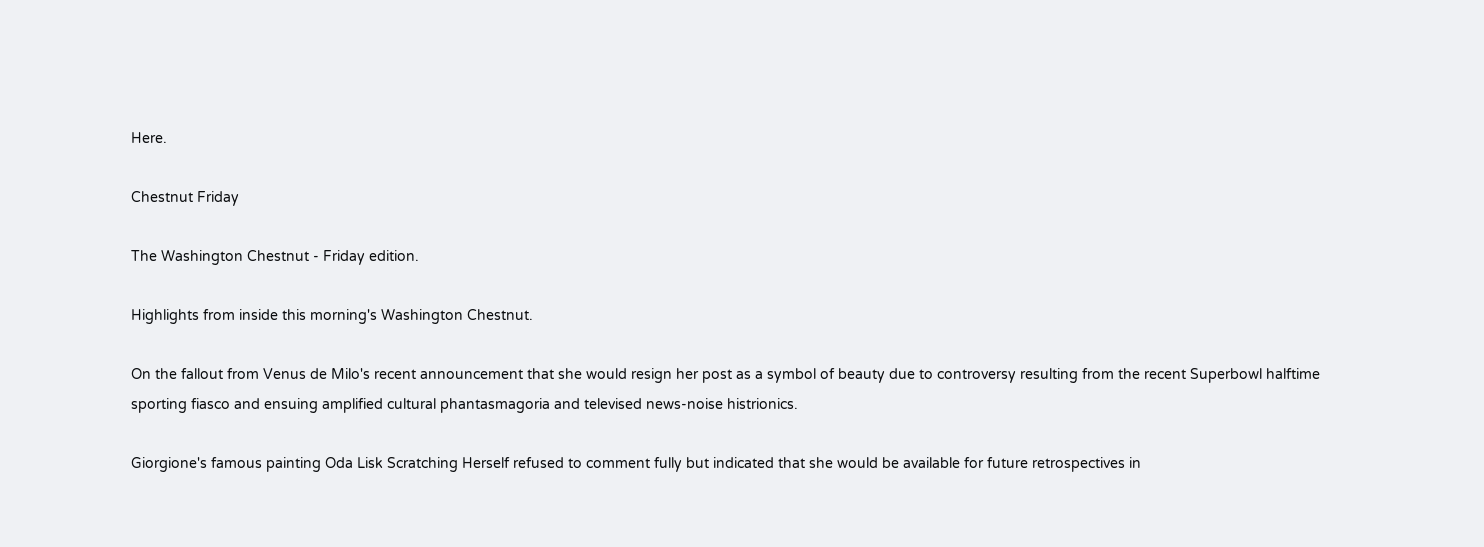Here.

Chestnut Friday

The Washington Chestnut - Friday edition.

Highlights from inside this morning's Washington Chestnut.

On the fallout from Venus de Milo's recent announcement that she would resign her post as a symbol of beauty due to controversy resulting from the recent Superbowl halftime sporting fiasco and ensuing amplified cultural phantasmagoria and televised news-noise histrionics.

Giorgione's famous painting Oda Lisk Scratching Herself refused to comment fully but indicated that she would be available for future retrospectives in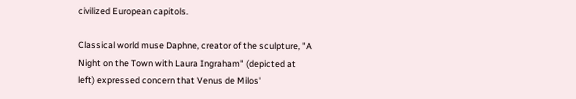civilized European capitols.

Classical world muse Daphne, creator of the sculpture, "A Night on the Town with Laura Ingraham" (depicted at left) expressed concern that Venus de Milos'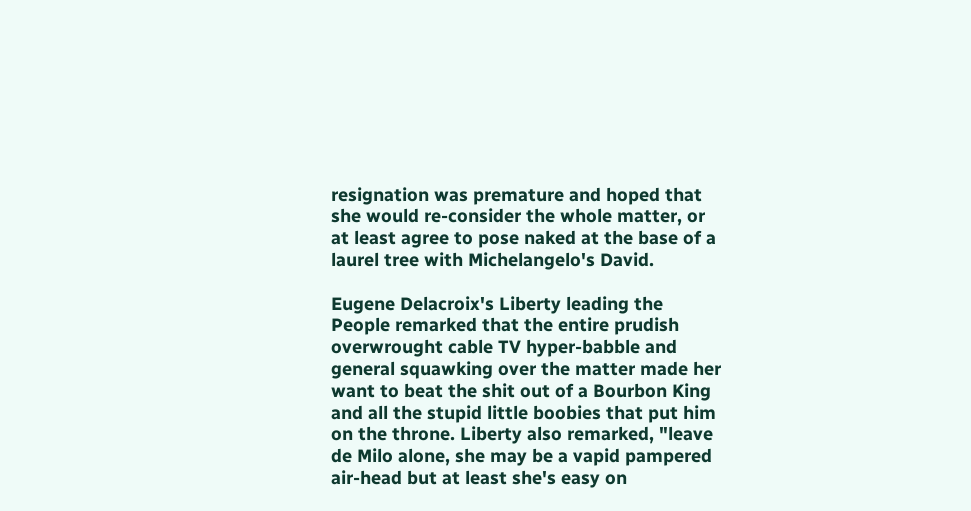resignation was premature and hoped that she would re-consider the whole matter, or at least agree to pose naked at the base of a laurel tree with Michelangelo's David.

Eugene Delacroix's Liberty leading the People remarked that the entire prudish overwrought cable TV hyper-babble and general squawking over the matter made her want to beat the shit out of a Bourbon King and all the stupid little boobies that put him on the throne. Liberty also remarked, "leave de Milo alone, she may be a vapid pampered air-head but at least she's easy on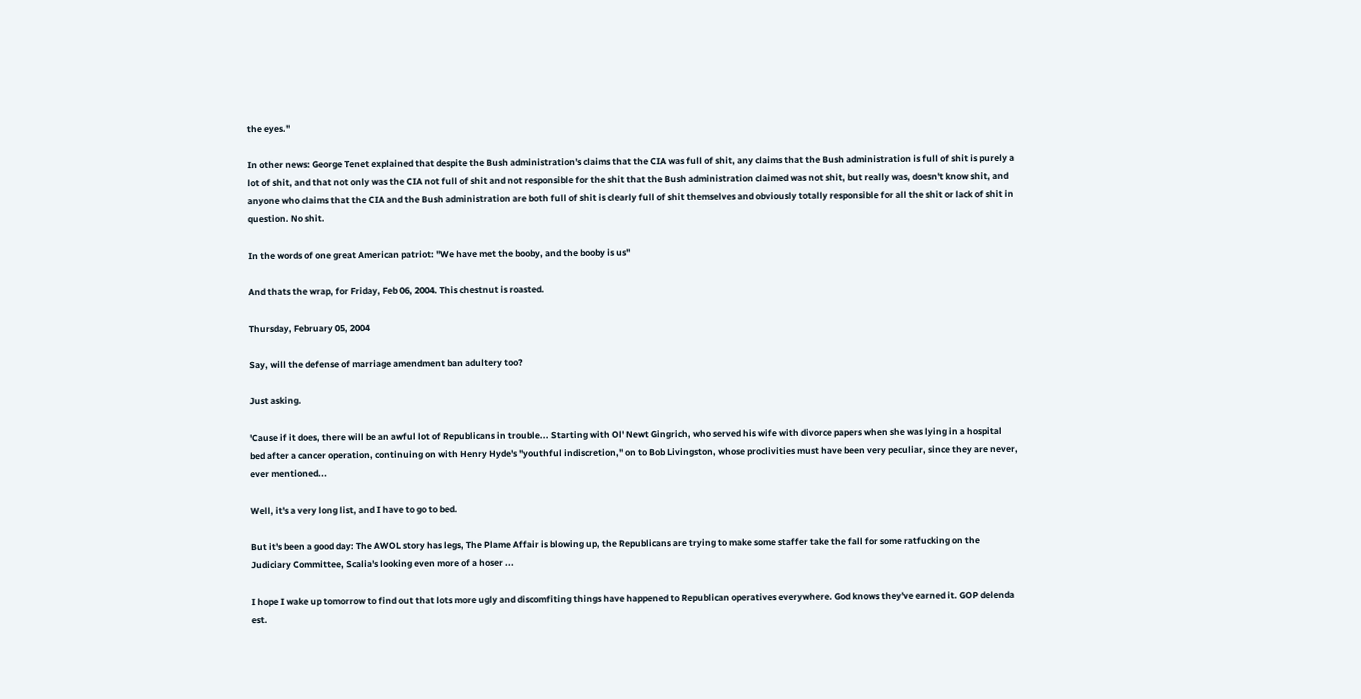the eyes."

In other news: George Tenet explained that despite the Bush administration's claims that the CIA was full of shit, any claims that the Bush administration is full of shit is purely a lot of shit, and that not only was the CIA not full of shit and not responsible for the shit that the Bush administration claimed was not shit, but really was, doesn't know shit, and anyone who claims that the CIA and the Bush administration are both full of shit is clearly full of shit themselves and obviously totally responsible for all the shit or lack of shit in question. No shit.

In the words of one great American patriot: "We have met the booby, and the booby is us"

And thats the wrap, for Friday, Feb 06, 2004. This chestnut is roasted.

Thursday, February 05, 2004

Say, will the defense of marriage amendment ban adultery too?

Just asking.

'Cause if it does, there will be an awful lot of Republicans in trouble... Starting with Ol' Newt Gingrich, who served his wife with divorce papers when she was lying in a hospital bed after a cancer operation, continuing on with Henry Hyde's "youthful indiscretion," on to Bob Livingston, whose proclivities must have been very peculiar, since they are never, ever mentioned...

Well, it's a very long list, and I have to go to bed.

But it's been a good day: The AWOL story has legs, The Plame Affair is blowing up, the Republicans are trying to make some staffer take the fall for some ratfucking on the Judiciary Committee, Scalia's looking even more of a hoser ...

I hope I wake up tomorrow to find out that lots more ugly and discomfiting things have happened to Republican operatives everywhere. God knows they've earned it. GOP delenda est.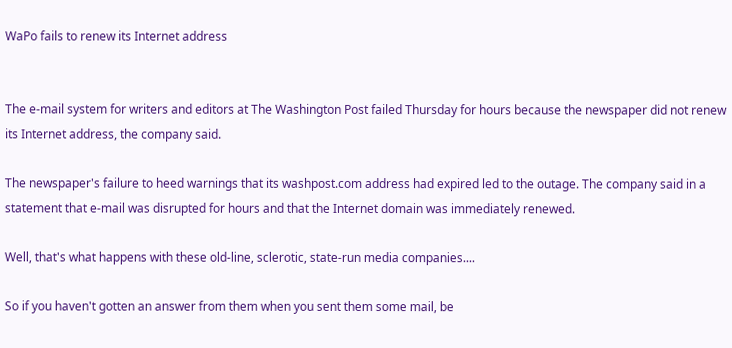WaPo fails to renew its Internet address


The e-mail system for writers and editors at The Washington Post failed Thursday for hours because the newspaper did not renew its Internet address, the company said.

The newspaper's failure to heed warnings that its washpost.com address had expired led to the outage. The company said in a statement that e-mail was disrupted for hours and that the Internet domain was immediately renewed.

Well, that's what happens with these old-line, sclerotic, state-run media companies....

So if you haven't gotten an answer from them when you sent them some mail, be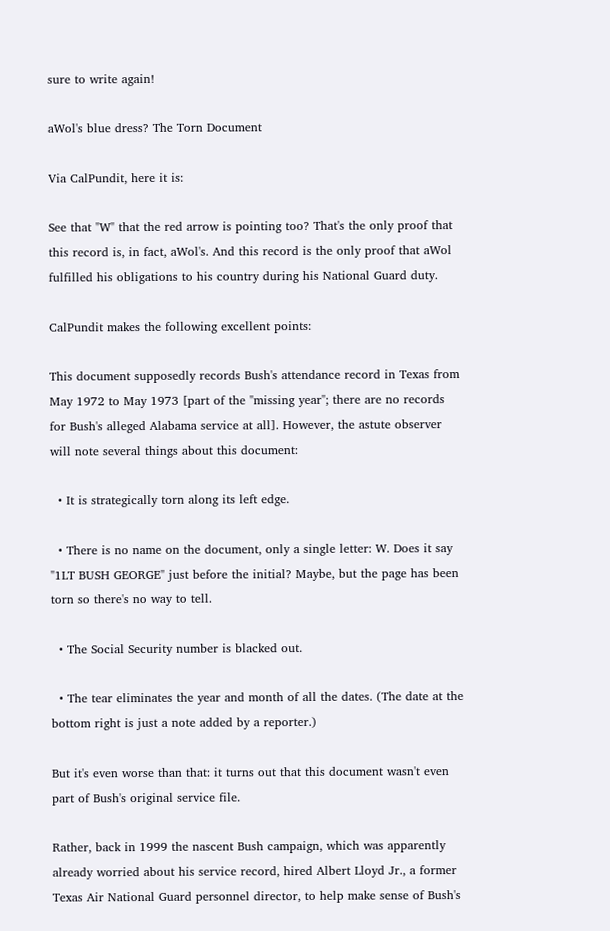sure to write again!

aWol's blue dress? The Torn Document

Via CalPundit, here it is:

See that "W" that the red arrow is pointing too? That's the only proof that this record is, in fact, aWol's. And this record is the only proof that aWol fulfilled his obligations to his country during his National Guard duty.

CalPundit makes the following excellent points:

This document supposedly records Bush's attendance record in Texas from May 1972 to May 1973 [part of the "missing year"; there are no records for Bush's alleged Alabama service at all]. However, the astute observer will note several things about this document:

  • It is strategically torn along its left edge.

  • There is no name on the document, only a single letter: W. Does it say "1LT BUSH GEORGE" just before the initial? Maybe, but the page has been torn so there's no way to tell.

  • The Social Security number is blacked out.

  • The tear eliminates the year and month of all the dates. (The date at the bottom right is just a note added by a reporter.)

But it's even worse than that: it turns out that this document wasn't even part of Bush's original service file.

Rather, back in 1999 the nascent Bush campaign, which was apparently already worried about his service record, hired Albert Lloyd Jr., a former Texas Air National Guard personnel director, to help make sense of Bush's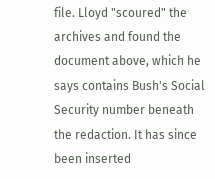file. Lloyd "scoured" the archives and found the document above, which he says contains Bush's Social Security number beneath the redaction. It has since been inserted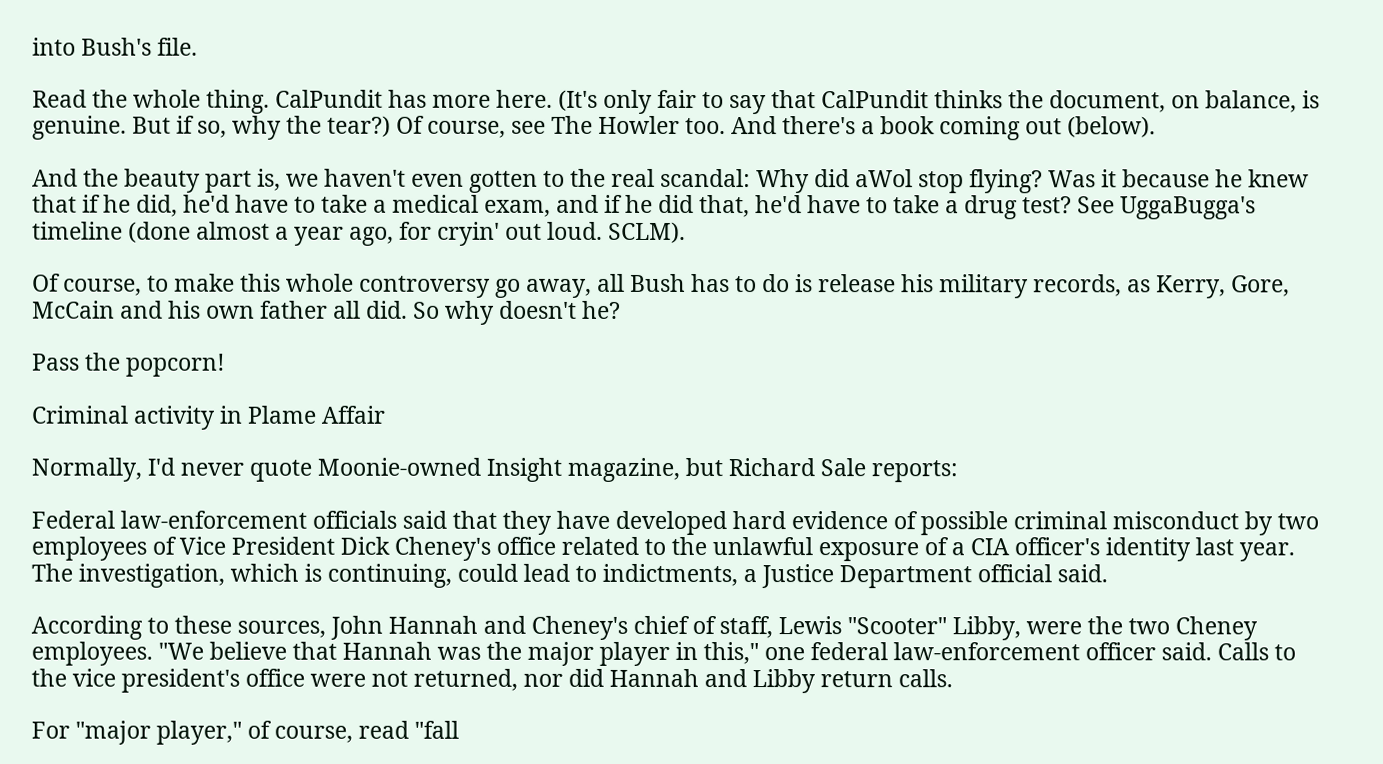into Bush's file.

Read the whole thing. CalPundit has more here. (It's only fair to say that CalPundit thinks the document, on balance, is genuine. But if so, why the tear?) Of course, see The Howler too. And there's a book coming out (below).

And the beauty part is, we haven't even gotten to the real scandal: Why did aWol stop flying? Was it because he knew that if he did, he'd have to take a medical exam, and if he did that, he'd have to take a drug test? See UggaBugga's timeline (done almost a year ago, for cryin' out loud. SCLM).

Of course, to make this whole controversy go away, all Bush has to do is release his military records, as Kerry, Gore, McCain and his own father all did. So why doesn't he?

Pass the popcorn!

Criminal activity in Plame Affair

Normally, I'd never quote Moonie-owned Insight magazine, but Richard Sale reports:

Federal law-enforcement officials said that they have developed hard evidence of possible criminal misconduct by two employees of Vice President Dick Cheney's office related to the unlawful exposure of a CIA officer's identity last year. The investigation, which is continuing, could lead to indictments, a Justice Department official said.

According to these sources, John Hannah and Cheney's chief of staff, Lewis "Scooter" Libby, were the two Cheney employees. "We believe that Hannah was the major player in this," one federal law-enforcement officer said. Calls to the vice president's office were not returned, nor did Hannah and Libby return calls.

For "major player," of course, read "fall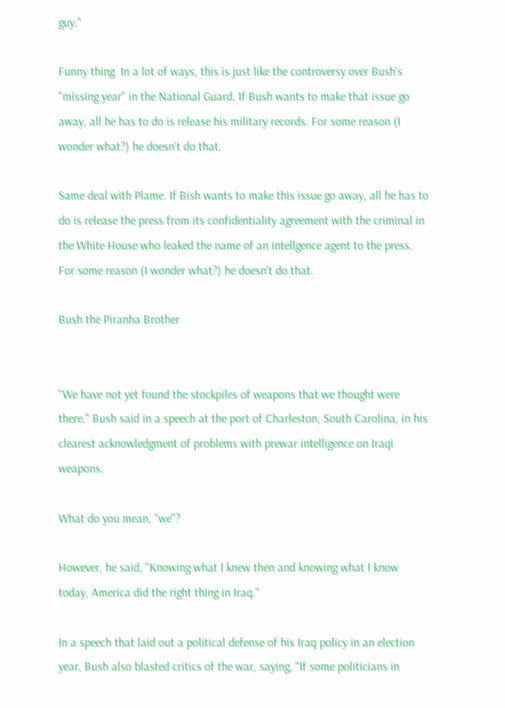guy."

Funny thing. In a lot of ways, this is just like the controversy over Bush's "missing year" in the National Guard. If Bush wants to make that issue go away, all he has to do is release his military records. For some reason (I wonder what?) he doesn't do that.

Same deal with Plame. If Bish wants to make this issue go away, all he has to do is release the press from its confidentiality agreement with the criminal in the White House who leaked the name of an intellgence agent to the press. For some reason (I wonder what?) he doesn't do that.

Bush the Piranha Brother


"We have not yet found the stockpiles of weapons that we thought were there," Bush said in a speech at the port of Charleston, South Carolina, in his clearest acknowledgment of problems with prewar intelligence on Iraqi weapons.

What do you mean, "we"?

However, he said, "Knowing what I knew then and knowing what I know today, America did the right thing in Iraq."

In a speech that laid out a political defense of his Iraq policy in an election year, Bush also blasted critics of the war, saying, "If some politicians in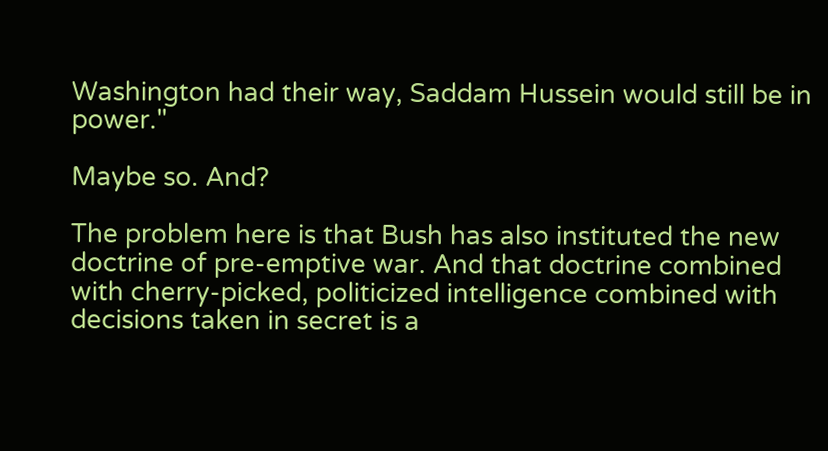Washington had their way, Saddam Hussein would still be in power."

Maybe so. And?

The problem here is that Bush has also instituted the new doctrine of pre-emptive war. And that doctrine combined with cherry-picked, politicized intelligence combined with decisions taken in secret is a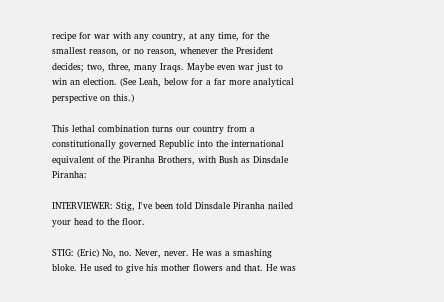recipe for war with any country, at any time, for the smallest reason, or no reason, whenever the President decides; two, three, many Iraqs. Maybe even war just to win an election. (See Leah, below for a far more analytical perspective on this.)

This lethal combination turns our country from a constitutionally governed Republic into the international equivalent of the Piranha Brothers, with Bush as Dinsdale Piranha:

INTERVIEWER: Stig, I've been told Dinsdale Piranha nailed your head to the floor.

STIG: (Eric) No, no. Never, never. He was a smashing bloke. He used to give his mother flowers and that. He was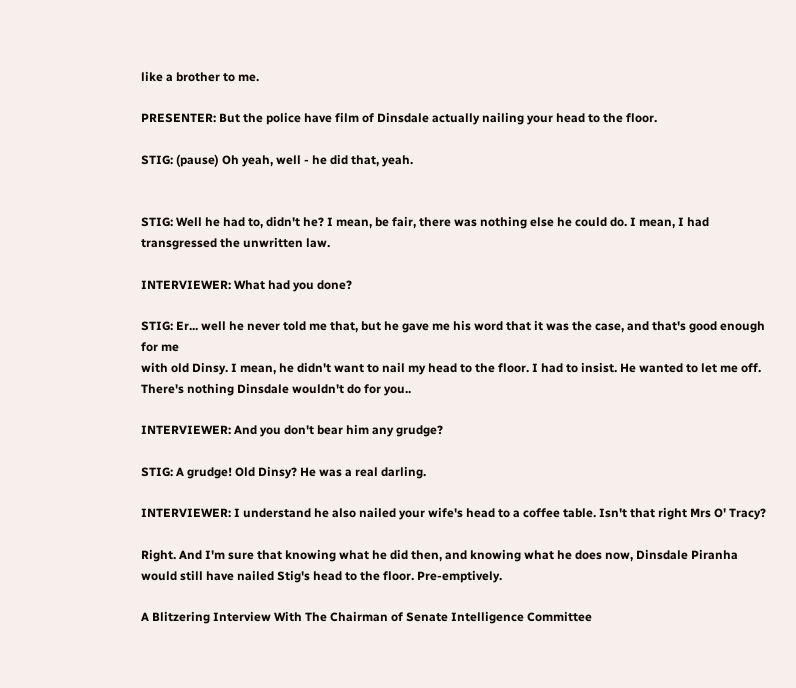like a brother to me.

PRESENTER: But the police have film of Dinsdale actually nailing your head to the floor.

STIG: (pause) Oh yeah, well - he did that, yeah.


STIG: Well he had to, didn't he? I mean, be fair, there was nothing else he could do. I mean, I had transgressed the unwritten law.

INTERVIEWER: What had you done?

STIG: Er... well he never told me that, but he gave me his word that it was the case, and that's good enough for me
with old Dinsy. I mean, he didn't want to nail my head to the floor. I had to insist. He wanted to let me off. There's nothing Dinsdale wouldn't do for you..

INTERVIEWER: And you don't bear him any grudge?

STIG: A grudge! Old Dinsy? He was a real darling.

INTERVIEWER: I understand he also nailed your wife's head to a coffee table. Isn't that right Mrs O' Tracy?

Right. And I'm sure that knowing what he did then, and knowing what he does now, Dinsdale Piranha would still have nailed Stig's head to the floor. Pre-emptively.

A Blitzering Interview With The Chairman of Senate Intelligence Committee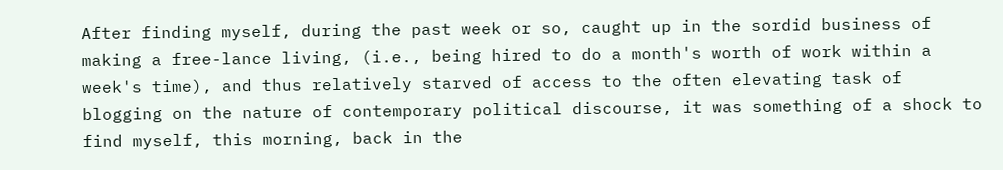After finding myself, during the past week or so, caught up in the sordid business of making a free-lance living, (i.e., being hired to do a month's worth of work within a week's time), and thus relatively starved of access to the often elevating task of blogging on the nature of contemporary political discourse, it was something of a shock to find myself, this morning, back in the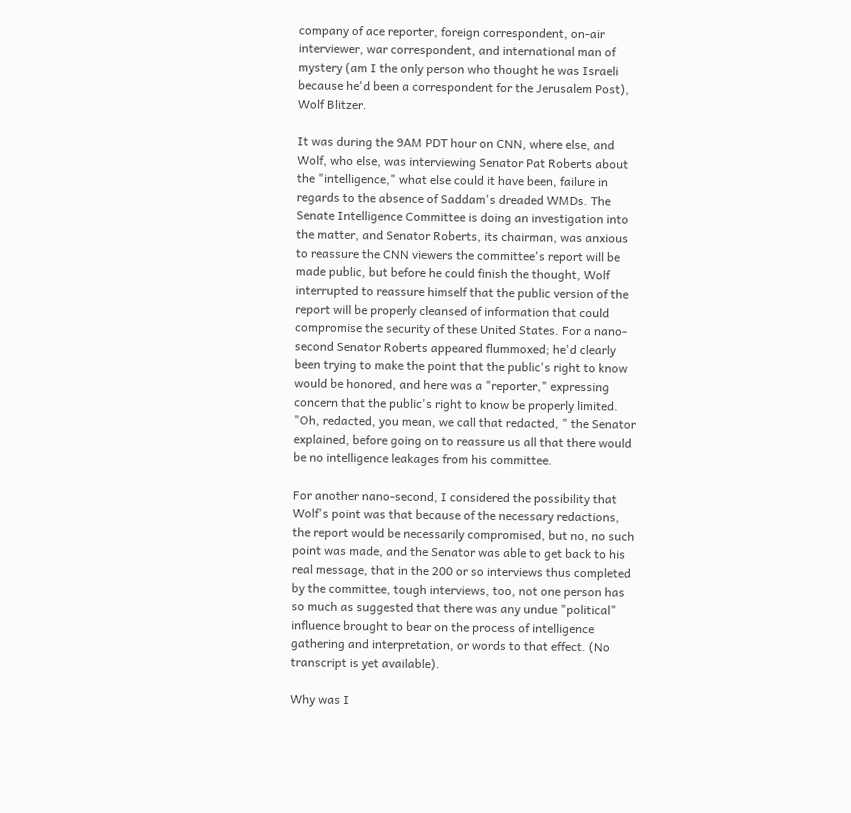company of ace reporter, foreign correspondent, on-air interviewer, war correspondent, and international man of mystery (am I the only person who thought he was Israeli because he'd been a correspondent for the Jerusalem Post), Wolf Blitzer.

It was during the 9AM PDT hour on CNN, where else, and Wolf, who else, was interviewing Senator Pat Roberts about the "intelligence," what else could it have been, failure in regards to the absence of Saddam's dreaded WMDs. The Senate Intelligence Committee is doing an investigation into the matter, and Senator Roberts, its chairman, was anxious to reassure the CNN viewers the committee's report will be made public, but before he could finish the thought, Wolf interrupted to reassure himself that the public version of the report will be properly cleansed of information that could compromise the security of these United States. For a nano-second Senator Roberts appeared flummoxed; he'd clearly been trying to make the point that the public's right to know would be honored, and here was a "reporter," expressing concern that the public's right to know be properly limited. "Oh, redacted, you mean, we call that redacted, " the Senator explained, before going on to reassure us all that there would be no intelligence leakages from his committee.

For another nano-second, I considered the possibility that Wolf's point was that because of the necessary redactions, the report would be necessarily compromised, but no, no such point was made, and the Senator was able to get back to his real message, that in the 200 or so interviews thus completed by the committee, tough interviews, too, not one person has so much as suggested that there was any undue "political" influence brought to bear on the process of intelligence gathering and interpretation, or words to that effect. (No transcript is yet available).

Why was I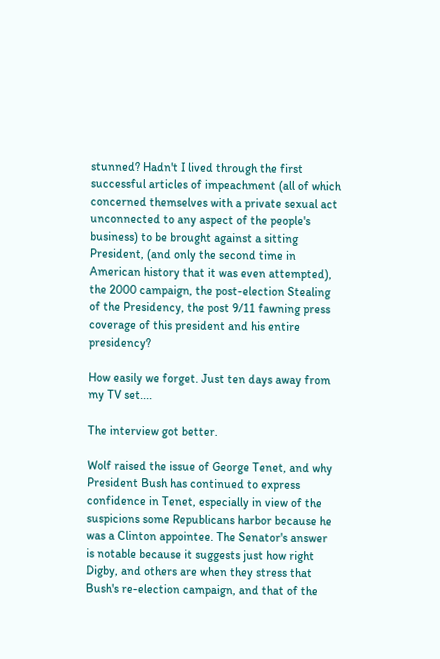stunned? Hadn't I lived through the first successful articles of impeachment (all of which concerned themselves with a private sexual act unconnected to any aspect of the people's business) to be brought against a sitting President, (and only the second time in American history that it was even attempted), the 2000 campaign, the post-election Stealing of the Presidency, the post 9/11 fawning press coverage of this president and his entire presidency?

How easily we forget. Just ten days away from my TV set....

The interview got better.

Wolf raised the issue of George Tenet, and why President Bush has continued to express confidence in Tenet, especially in view of the suspicions some Republicans harbor because he was a Clinton appointee. The Senator's answer is notable because it suggests just how right Digby, and others are when they stress that Bush's re-election campaign, and that of the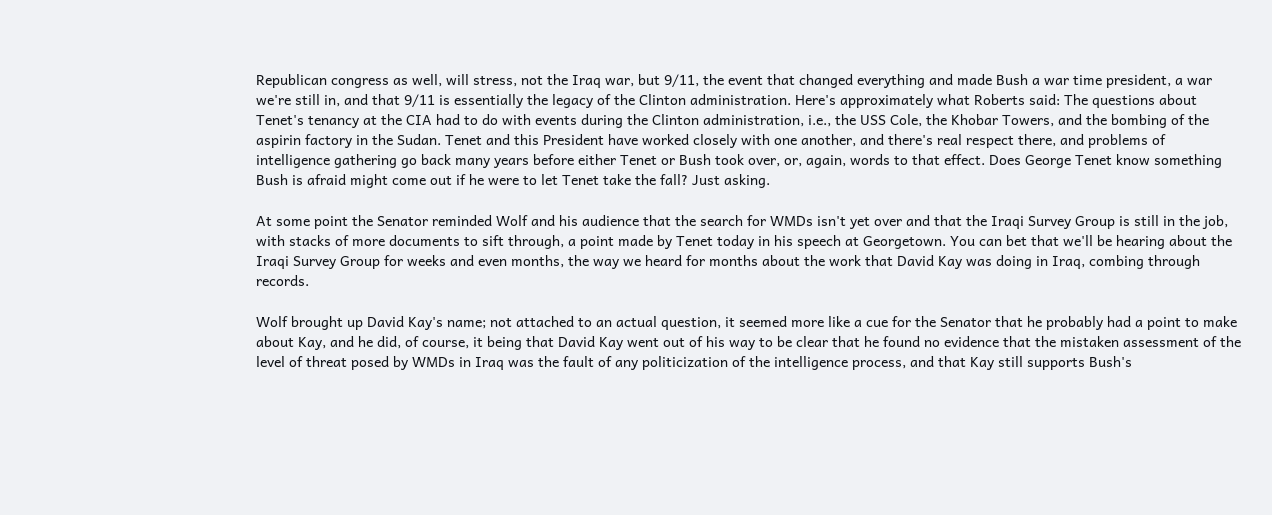Republican congress as well, will stress, not the Iraq war, but 9/11, the event that changed everything and made Bush a war time president, a war we're still in, and that 9/11 is essentially the legacy of the Clinton administration. Here's approximately what Roberts said: The questions about Tenet's tenancy at the CIA had to do with events during the Clinton administration, i.e., the USS Cole, the Khobar Towers, and the bombing of the aspirin factory in the Sudan. Tenet and this President have worked closely with one another, and there's real respect there, and problems of intelligence gathering go back many years before either Tenet or Bush took over, or, again, words to that effect. Does George Tenet know something Bush is afraid might come out if he were to let Tenet take the fall? Just asking.

At some point the Senator reminded Wolf and his audience that the search for WMDs isn't yet over and that the Iraqi Survey Group is still in the job, with stacks of more documents to sift through, a point made by Tenet today in his speech at Georgetown. You can bet that we'll be hearing about the Iraqi Survey Group for weeks and even months, the way we heard for months about the work that David Kay was doing in Iraq, combing through records.

Wolf brought up David Kay's name; not attached to an actual question, it seemed more like a cue for the Senator that he probably had a point to make about Kay, and he did, of course, it being that David Kay went out of his way to be clear that he found no evidence that the mistaken assessment of the level of threat posed by WMDs in Iraq was the fault of any politicization of the intelligence process, and that Kay still supports Bush's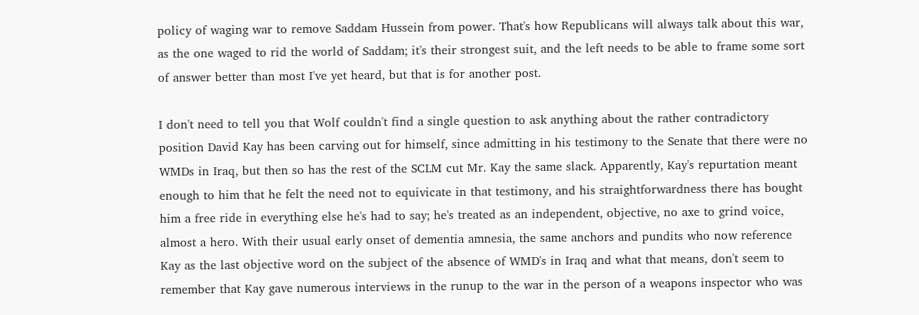policy of waging war to remove Saddam Hussein from power. That's how Republicans will always talk about this war, as the one waged to rid the world of Saddam; it's their strongest suit, and the left needs to be able to frame some sort of answer better than most I've yet heard, but that is for another post.

I don't need to tell you that Wolf couldn't find a single question to ask anything about the rather contradictory position David Kay has been carving out for himself, since admitting in his testimony to the Senate that there were no WMDs in Iraq, but then so has the rest of the SCLM cut Mr. Kay the same slack. Apparently, Kay's repurtation meant enough to him that he felt the need not to equivicate in that testimony, and his straightforwardness there has bought him a free ride in everything else he's had to say; he's treated as an independent, objective, no axe to grind voice, almost a hero. With their usual early onset of dementia amnesia, the same anchors and pundits who now reference Kay as the last objective word on the subject of the absence of WMD's in Iraq and what that means, don't seem to remember that Kay gave numerous interviews in the runup to the war in the person of a weapons inspector who was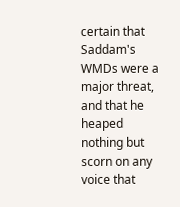certain that Saddam's WMDs were a major threat, and that he heaped nothing but scorn on any voice that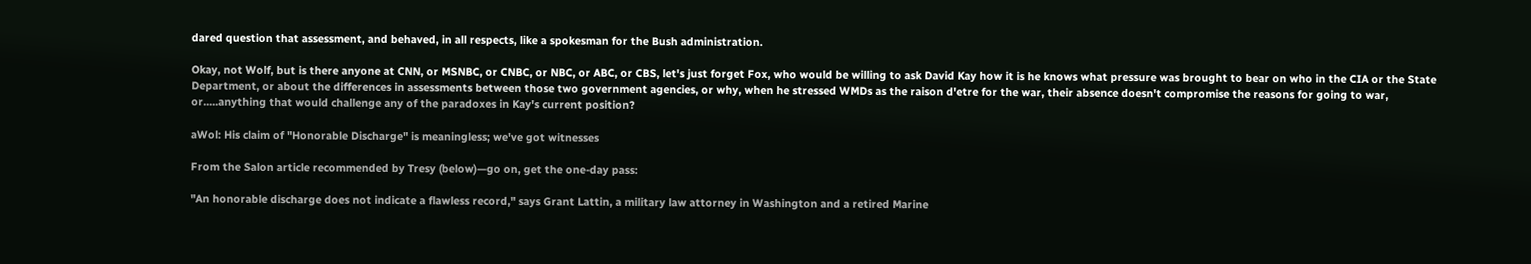dared question that assessment, and behaved, in all respects, like a spokesman for the Bush administration.

Okay, not Wolf, but is there anyone at CNN, or MSNBC, or CNBC, or NBC, or ABC, or CBS, let's just forget Fox, who would be willing to ask David Kay how it is he knows what pressure was brought to bear on who in the CIA or the State Department, or about the differences in assessments between those two government agencies, or why, when he stressed WMDs as the raison d'etre for the war, their absence doesn't compromise the reasons for going to war, or.....anything that would challenge any of the paradoxes in Kay's current position?

aWol: His claim of "Honorable Discharge" is meaningless; we've got witnesses

From the Salon article recommended by Tresy (below)—go on, get the one-day pass:

"An honorable discharge does not indicate a flawless record," says Grant Lattin, a military law attorney in Washington and a retired Marine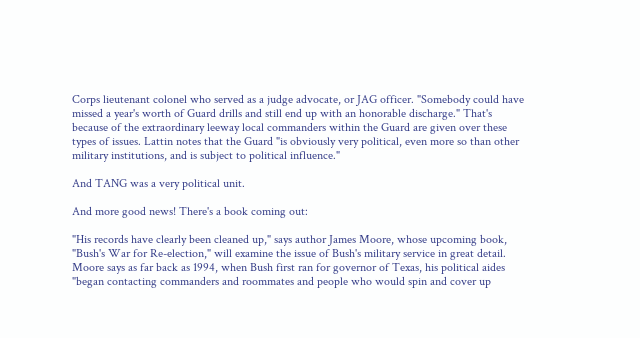Corps lieutenant colonel who served as a judge advocate, or JAG officer. "Somebody could have missed a year's worth of Guard drills and still end up with an honorable discharge." That's because of the extraordinary leeway local commanders within the Guard are given over these types of issues. Lattin notes that the Guard "is obviously very political, even more so than other military institutions, and is subject to political influence."

And TANG was a very political unit.

And more good news! There's a book coming out:

"His records have clearly been cleaned up," says author James Moore, whose upcoming book, "Bush's War for Re-election," will examine the issue of Bush's military service in great detail. Moore says as far back as 1994, when Bush first ran for governor of Texas, his political aides "began contacting commanders and roommates and people who would spin and cover up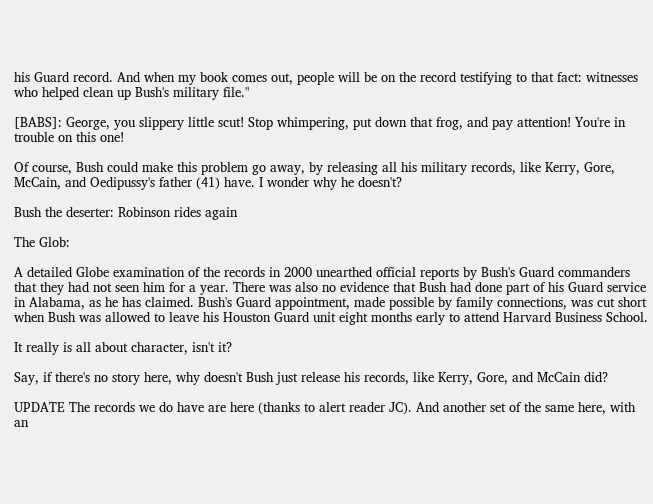his Guard record. And when my book comes out, people will be on the record testifying to that fact: witnesses who helped clean up Bush's military file."

[BABS]: George, you slippery little scut! Stop whimpering, put down that frog, and pay attention! You're in trouble on this one!

Of course, Bush could make this problem go away, by releasing all his military records, like Kerry, Gore, McCain, and Oedipussy's father (41) have. I wonder why he doesn't?

Bush the deserter: Robinson rides again

The Glob:

A detailed Globe examination of the records in 2000 unearthed official reports by Bush's Guard commanders that they had not seen him for a year. There was also no evidence that Bush had done part of his Guard service in Alabama, as he has claimed. Bush's Guard appointment, made possible by family connections, was cut short when Bush was allowed to leave his Houston Guard unit eight months early to attend Harvard Business School.

It really is all about character, isn't it?

Say, if there's no story here, why doesn't Bush just release his records, like Kerry, Gore, and McCain did?

UPDATE The records we do have are here (thanks to alert reader JC). And another set of the same here, with an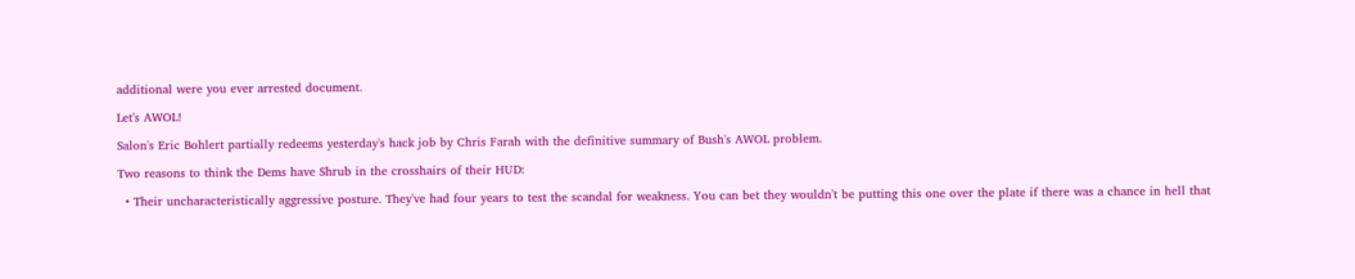additional were you ever arrested document.

Let's AWOL!

Salon's Eric Bohlert partially redeems yesterday's hack job by Chris Farah with the definitive summary of Bush's AWOL problem.

Two reasons to think the Dems have Shrub in the crosshairs of their HUD:

  • Their uncharacteristically aggressive posture. They've had four years to test the scandal for weakness. You can bet they wouldn't be putting this one over the plate if there was a chance in hell that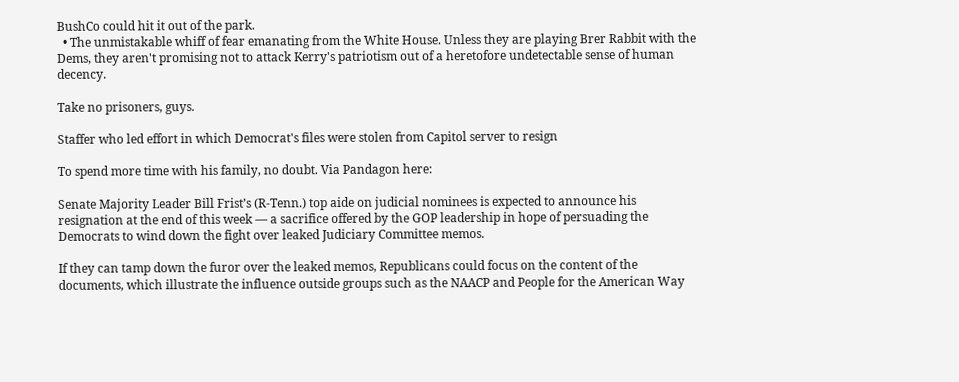BushCo could hit it out of the park.
  • The unmistakable whiff of fear emanating from the White House. Unless they are playing Brer Rabbit with the Dems, they aren't promising not to attack Kerry's patriotism out of a heretofore undetectable sense of human decency.

Take no prisoners, guys.

Staffer who led effort in which Democrat's files were stolen from Capitol server to resign

To spend more time with his family, no doubt. Via Pandagon here:

Senate Majority Leader Bill Frist’s (R-Tenn.) top aide on judicial nominees is expected to announce his resignation at the end of this week — a sacrifice offered by the GOP leadership in hope of persuading the Democrats to wind down the fight over leaked Judiciary Committee memos.

If they can tamp down the furor over the leaked memos, Republicans could focus on the content of the documents, which illustrate the influence outside groups such as the NAACP and People for the American Way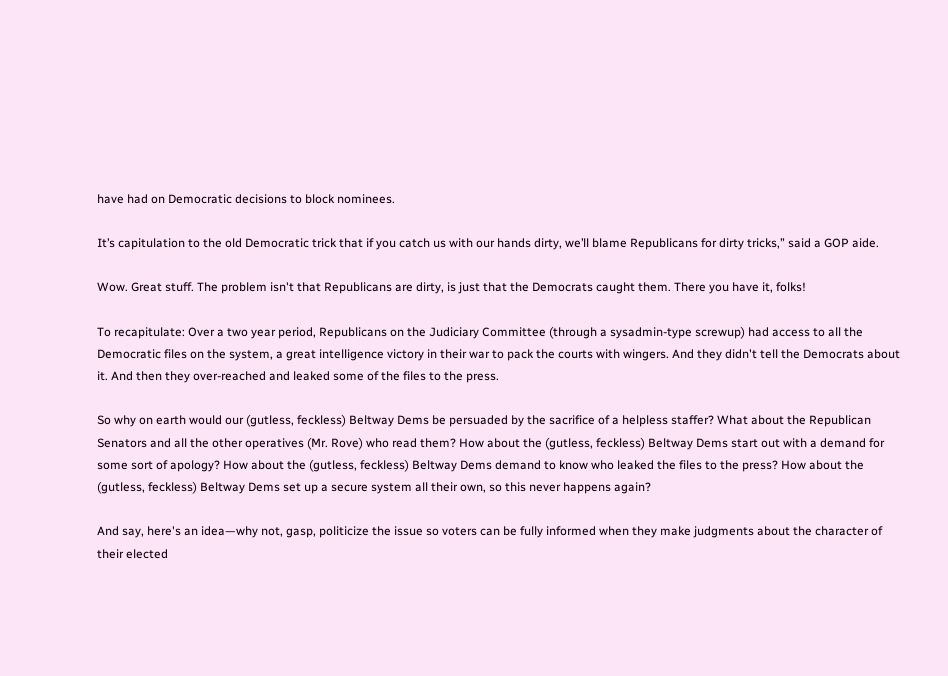have had on Democratic decisions to block nominees.

It’s capitulation to the old Democratic trick that if you catch us with our hands dirty, we’ll blame Republicans for dirty tricks,” said a GOP aide.

Wow. Great stuff. The problem isn't that Republicans are dirty, is just that the Democrats caught them. There you have it, folks!

To recapitulate: Over a two year period, Republicans on the Judiciary Committee (through a sysadmin-type screwup) had access to all the Democratic files on the system, a great intelligence victory in their war to pack the courts with wingers. And they didn't tell the Democrats about it. And then they over-reached and leaked some of the files to the press.

So why on earth would our (gutless, feckless) Beltway Dems be persuaded by the sacrifice of a helpless staffer? What about the Republican Senators and all the other operatives (Mr. Rove) who read them? How about the (gutless, feckless) Beltway Dems start out with a demand for some sort of apology? How about the (gutless, feckless) Beltway Dems demand to know who leaked the files to the press? How about the (gutless, feckless) Beltway Dems set up a secure system all their own, so this never happens again?

And say, here's an idea—why not, gasp, politicize the issue so voters can be fully informed when they make judgments about the character of their elected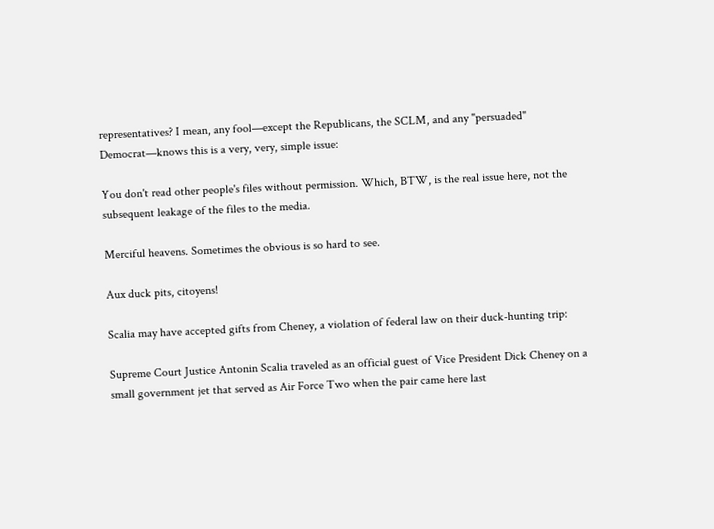representatives? I mean, any fool—except the Republicans, the SCLM, and any "persuaded" Democrat—knows this is a very, very, simple issue:

You don't read other people's files without permission. Which, BTW, is the real issue here, not the subsequent leakage of the files to the media.

Merciful heavens. Sometimes the obvious is so hard to see.

Aux duck pits, citoyens!

Scalia may have accepted gifts from Cheney, a violation of federal law on their duck-hunting trip:

Supreme Court Justice Antonin Scalia traveled as an official guest of Vice President Dick Cheney on a small government jet that served as Air Force Two when the pair came here last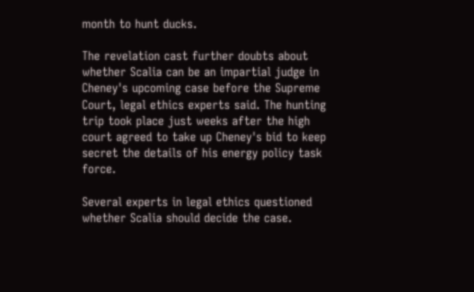month to hunt ducks.

The revelation cast further doubts about whether Scalia can be an impartial judge in Cheney's upcoming case before the Supreme Court, legal ethics experts said. The hunting trip took place just weeks after the high court agreed to take up Cheney's bid to keep secret the details of his energy policy task force.

Several experts in legal ethics questioned whether Scalia should decide the case.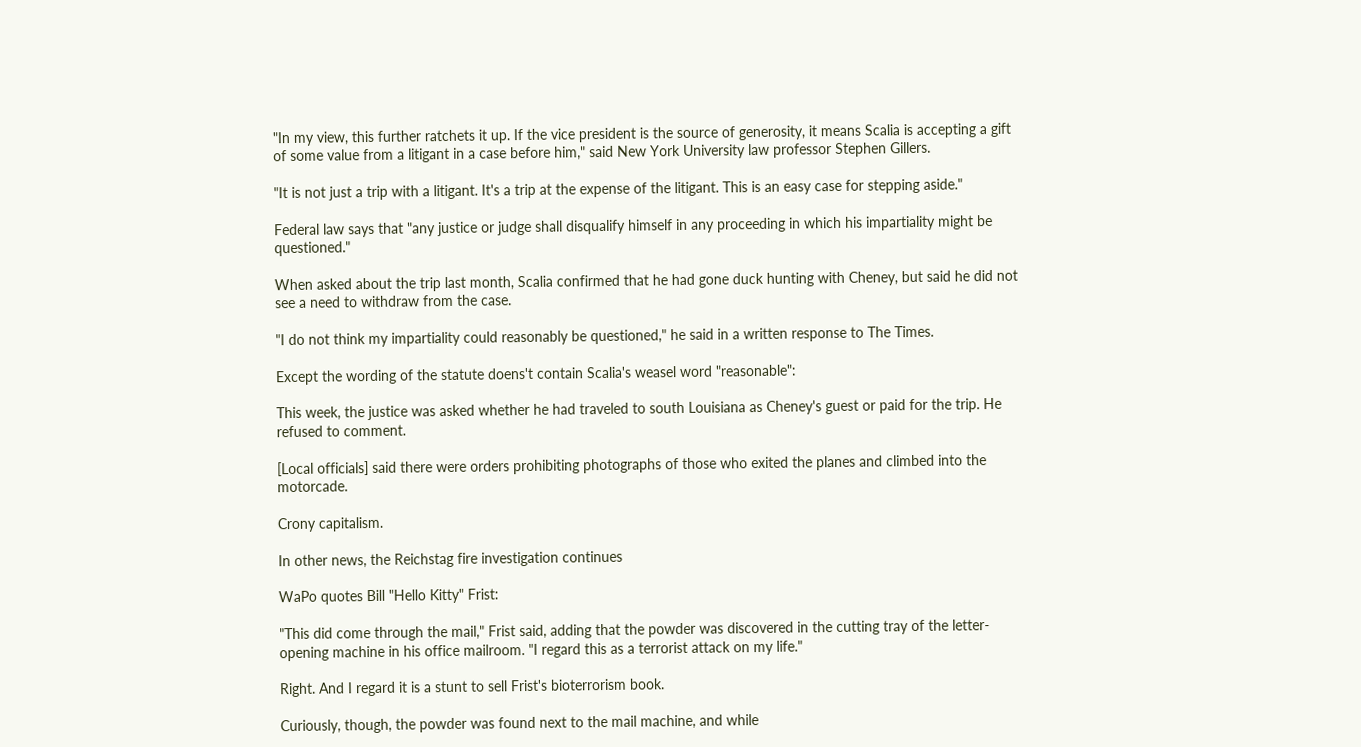"In my view, this further ratchets it up. If the vice president is the source of generosity, it means Scalia is accepting a gift of some value from a litigant in a case before him," said New York University law professor Stephen Gillers.

"It is not just a trip with a litigant. It's a trip at the expense of the litigant. This is an easy case for stepping aside."

Federal law says that "any justice or judge shall disqualify himself in any proceeding in which his impartiality might be questioned."

When asked about the trip last month, Scalia confirmed that he had gone duck hunting with Cheney, but said he did not see a need to withdraw from the case.

"I do not think my impartiality could reasonably be questioned," he said in a written response to The Times.

Except the wording of the statute doens't contain Scalia's weasel word "reasonable":

This week, the justice was asked whether he had traveled to south Louisiana as Cheney's guest or paid for the trip. He refused to comment.

[Local officials] said there were orders prohibiting photographs of those who exited the planes and climbed into the motorcade.

Crony capitalism.

In other news, the Reichstag fire investigation continues

WaPo quotes Bill "Hello Kitty" Frist:

"This did come through the mail," Frist said, adding that the powder was discovered in the cutting tray of the letter-opening machine in his office mailroom. "I regard this as a terrorist attack on my life."

Right. And I regard it is a stunt to sell Frist's bioterrorism book.

Curiously, though, the powder was found next to the mail machine, and while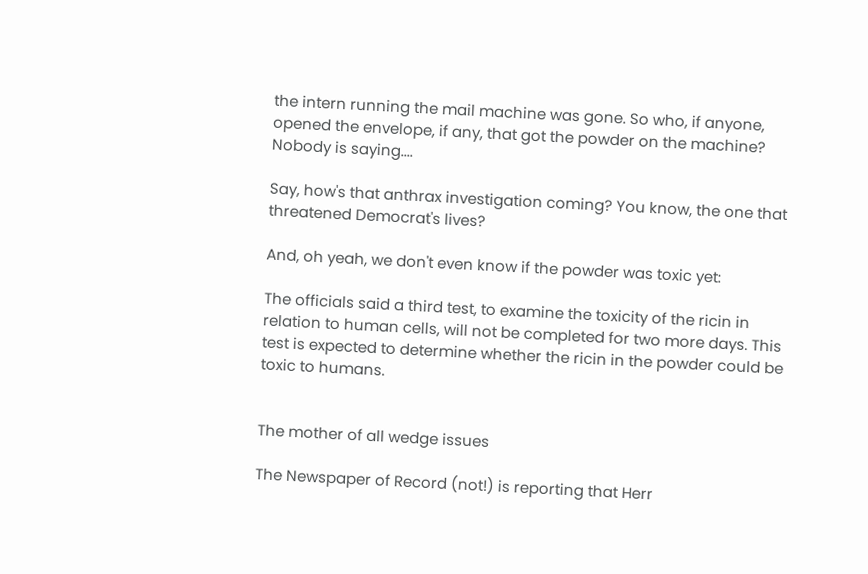the intern running the mail machine was gone. So who, if anyone, opened the envelope, if any, that got the powder on the machine? Nobody is saying....

Say, how's that anthrax investigation coming? You know, the one that threatened Democrat's lives?

And, oh yeah, we don't even know if the powder was toxic yet:

The officials said a third test, to examine the toxicity of the ricin in relation to human cells, will not be completed for two more days. This test is expected to determine whether the ricin in the powder could be toxic to humans.


The mother of all wedge issues

The Newspaper of Record (not!) is reporting that Herr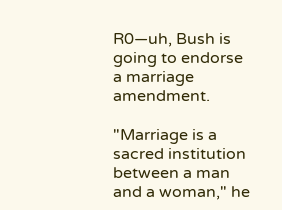R0—uh, Bush is going to endorse a marriage amendment.

"Marriage is a sacred institution between a man and a woman," he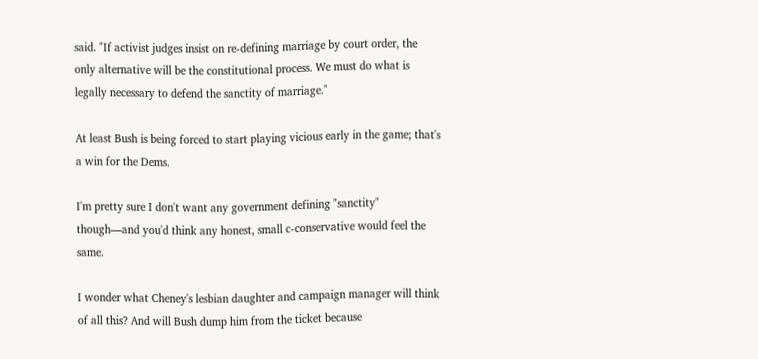said. "If activist judges insist on re-defining marriage by court order, the only alternative will be the constitutional process. We must do what is legally necessary to defend the sanctity of marriage."

At least Bush is being forced to start playing vicious early in the game; that's a win for the Dems.

I'm pretty sure I don't want any government defining "sanctity" though—and you'd think any honest, small c-conservative would feel the same.

I wonder what Cheney's lesbian daughter and campaign manager will think of all this? And will Bush dump him from the ticket because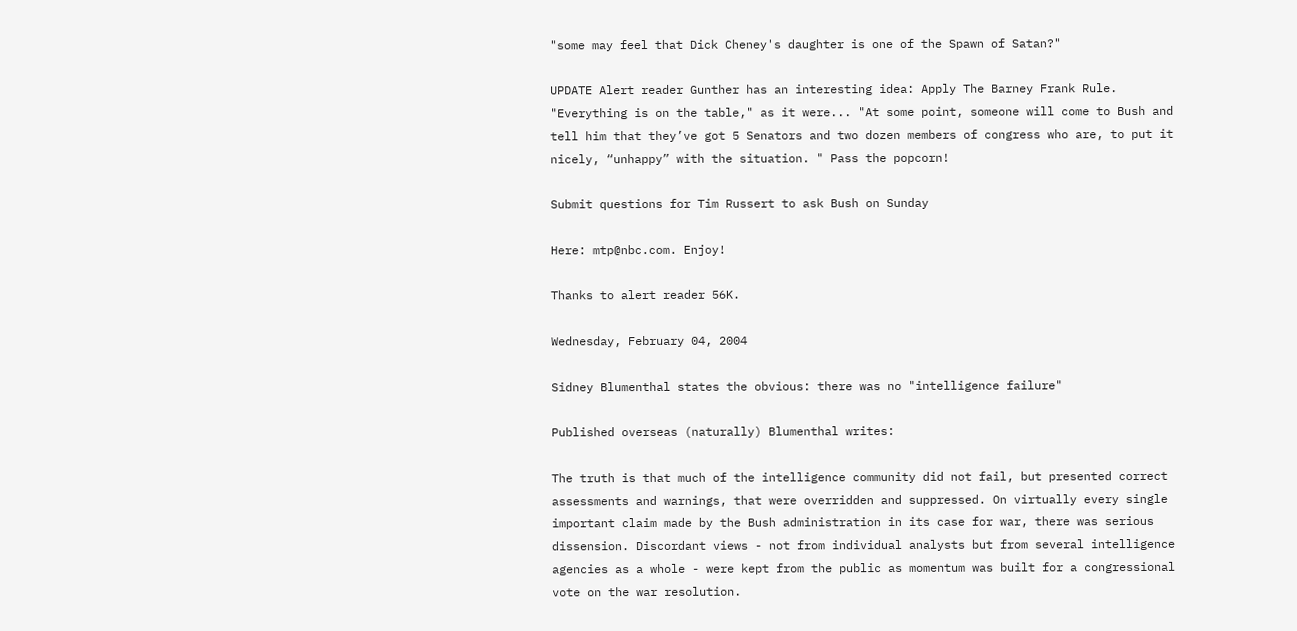"some may feel that Dick Cheney's daughter is one of the Spawn of Satan?"

UPDATE Alert reader Gunther has an interesting idea: Apply The Barney Frank Rule. "Everything is on the table," as it were... "At some point, someone will come to Bush and tell him that they’ve got 5 Senators and two dozen members of congress who are, to put it nicely, “unhappy” with the situation. " Pass the popcorn!

Submit questions for Tim Russert to ask Bush on Sunday

Here: mtp@nbc.com. Enjoy!

Thanks to alert reader 56K.

Wednesday, February 04, 2004

Sidney Blumenthal states the obvious: there was no "intelligence failure"

Published overseas (naturally) Blumenthal writes:

The truth is that much of the intelligence community did not fail, but presented correct assessments and warnings, that were overridden and suppressed. On virtually every single important claim made by the Bush administration in its case for war, there was serious dissension. Discordant views - not from individual analysts but from several intelligence agencies as a whole - were kept from the public as momentum was built for a congressional vote on the war resolution.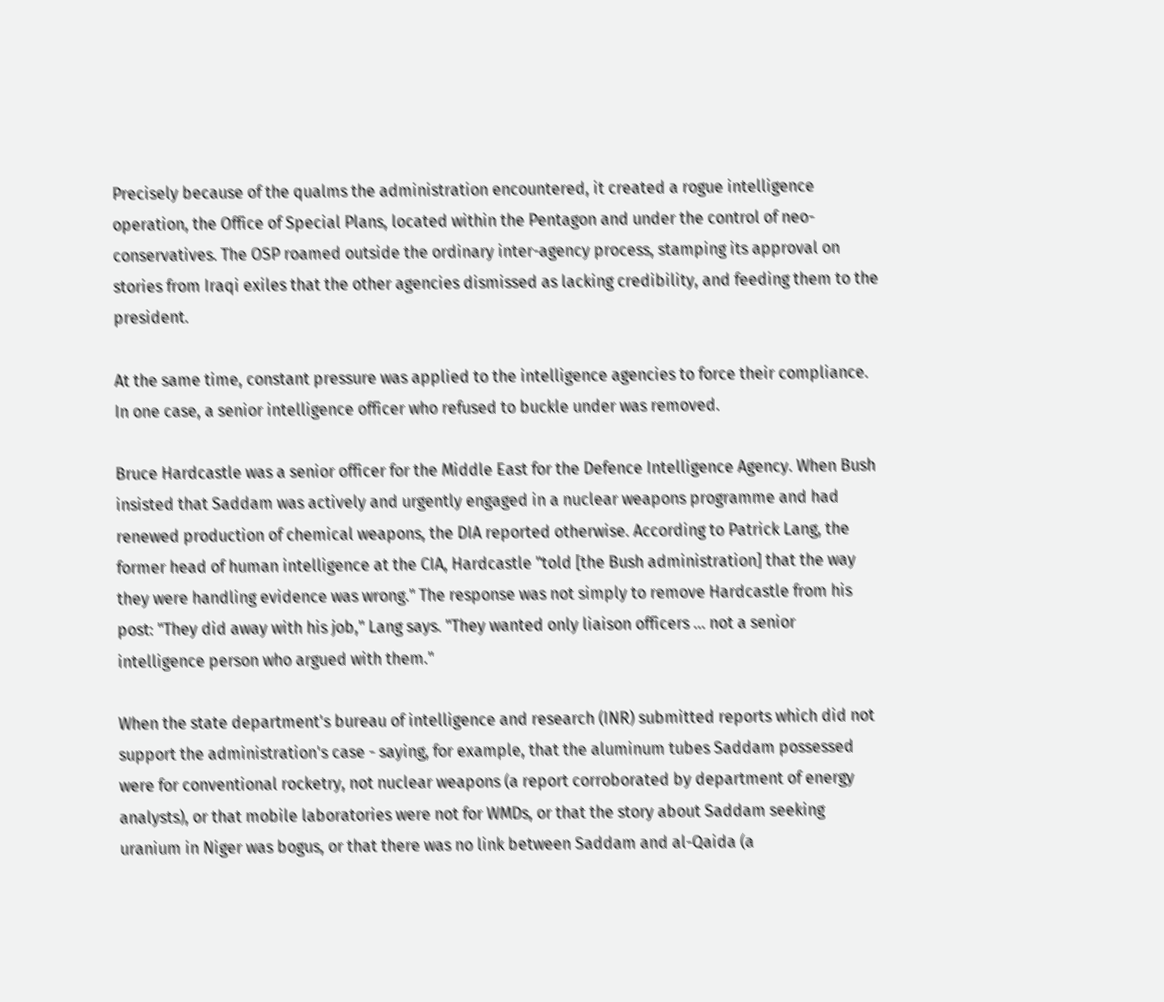Precisely because of the qualms the administration encountered, it created a rogue intelligence operation, the Office of Special Plans, located within the Pentagon and under the control of neo-conservatives. The OSP roamed outside the ordinary inter-agency process, stamping its approval on stories from Iraqi exiles that the other agencies dismissed as lacking credibility, and feeding them to the president.

At the same time, constant pressure was applied to the intelligence agencies to force their compliance. In one case, a senior intelligence officer who refused to buckle under was removed.

Bruce Hardcastle was a senior officer for the Middle East for the Defence Intelligence Agency. When Bush insisted that Saddam was actively and urgently engaged in a nuclear weapons programme and had renewed production of chemical weapons, the DIA reported otherwise. According to Patrick Lang, the former head of human intelligence at the CIA, Hardcastle "told [the Bush administration] that the way they were handling evidence was wrong." The response was not simply to remove Hardcastle from his post: "They did away with his job," Lang says. "They wanted only liaison officers ... not a senior intelligence person who argued with them."

When the state department's bureau of intelligence and research (INR) submitted reports which did not support the administration's case - saying, for example, that the aluminum tubes Saddam possessed were for conventional rocketry, not nuclear weapons (a report corroborated by department of energy analysts), or that mobile laboratories were not for WMDs, or that the story about Saddam seeking uranium in Niger was bogus, or that there was no link between Saddam and al-Qaida (a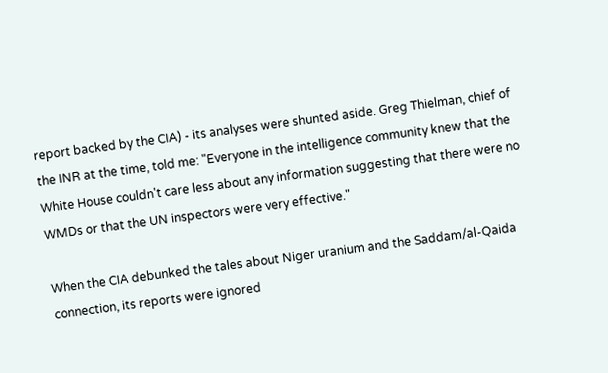report backed by the CIA) - its analyses were shunted aside. Greg Thielman, chief of the INR at the time, told me: "Everyone in the intelligence community knew that the White House couldn't care less about any information suggesting that there were no WMDs or that the UN inspectors were very effective."

When the CIA debunked the tales about Niger uranium and the Saddam/al-Qaida connection, its reports were ignored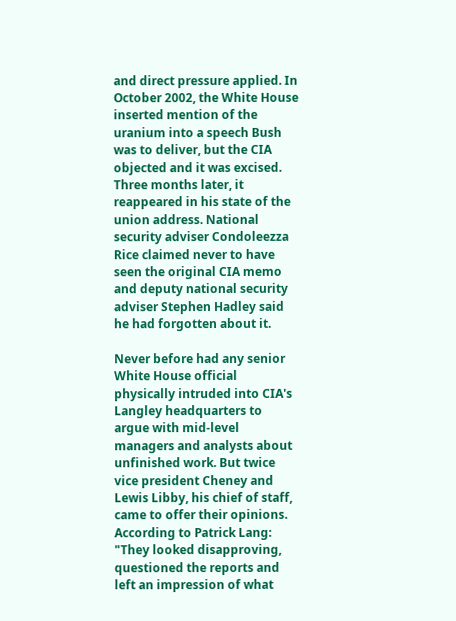and direct pressure applied. In October 2002, the White House inserted mention of the uranium into a speech Bush was to deliver, but the CIA objected and it was excised. Three months later, it reappeared in his state of the union address. National security adviser Condoleezza Rice claimed never to have seen the original CIA memo and deputy national security adviser Stephen Hadley said he had forgotten about it.

Never before had any senior White House official physically intruded into CIA's Langley headquarters to argue with mid-level managers and analysts about unfinished work. But twice vice president Cheney and Lewis Libby, his chief of staff, came to offer their opinions. According to Patrick Lang: "They looked disapproving, questioned the reports and left an impression of what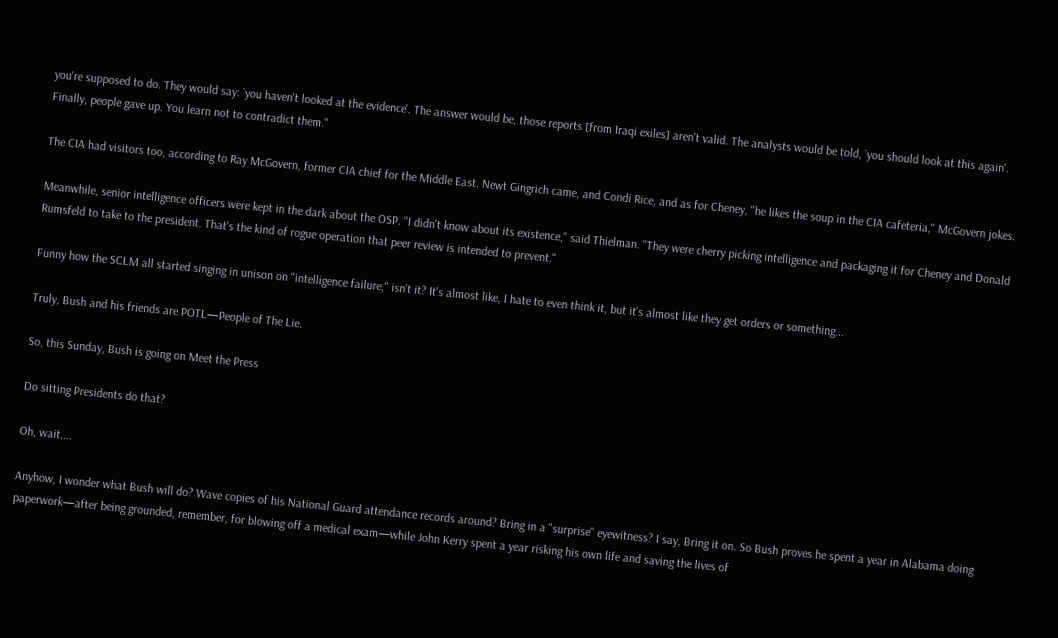you're supposed to do. They would say: `you haven't looked at the evidence'. The answer would be, those reports [from Iraqi exiles] aren't valid. The analysts would be told, `you should look at this again'. Finally, people gave up. You learn not to contradict them."

The CIA had visitors too, according to Ray McGovern, former CIA chief for the Middle East. Newt Gingrich came, and Condi Rice, and as for Cheney, "he likes the soup in the CIA cafeteria," McGovern jokes.

Meanwhile, senior intelligence officers were kept in the dark about the OSP. "I didn't know about its existence," said Thielman. "They were cherry picking intelligence and packaging it for Cheney and Donald Rumsfeld to take to the president. That's the kind of rogue operation that peer review is intended to prevent."

Funny how the SCLM all started singing in unison on "intelligence failure," isn't it? It's almost like, I hate to even think it, but it's almost like they get orders or something...

Truly, Bush and his friends are POTL—People of The Lie.

So, this Sunday, Bush is going on Meet the Press

Do sitting Presidents do that?

Oh, wait....

Anyhow, I wonder what Bush will do? Wave copies of his National Guard attendance records around? Bring in a "surprise" eyewitness? I say, Bring it on. So Bush proves he spent a year in Alabama doing paperwork—after being grounded, remember, for blowing off a medical exam—while John Kerry spent a year risking his own life and saving the lives of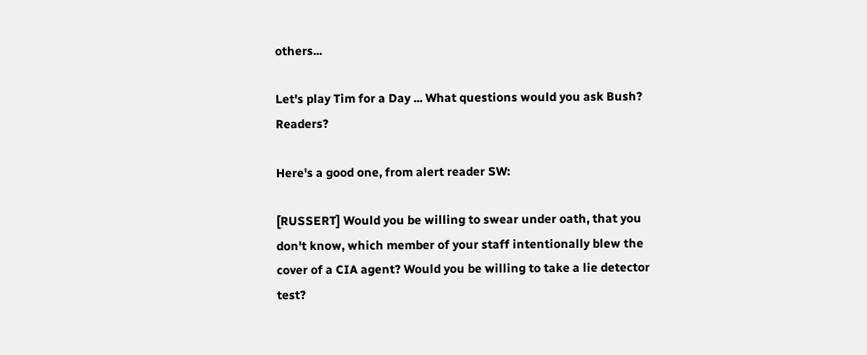others...

Let's play Tim for a Day ... What questions would you ask Bush? Readers?

Here's a good one, from alert reader SW:

[RUSSERT] Would you be willing to swear under oath, that you don't know, which member of your staff intentionally blew the cover of a CIA agent? Would you be willing to take a lie detector test?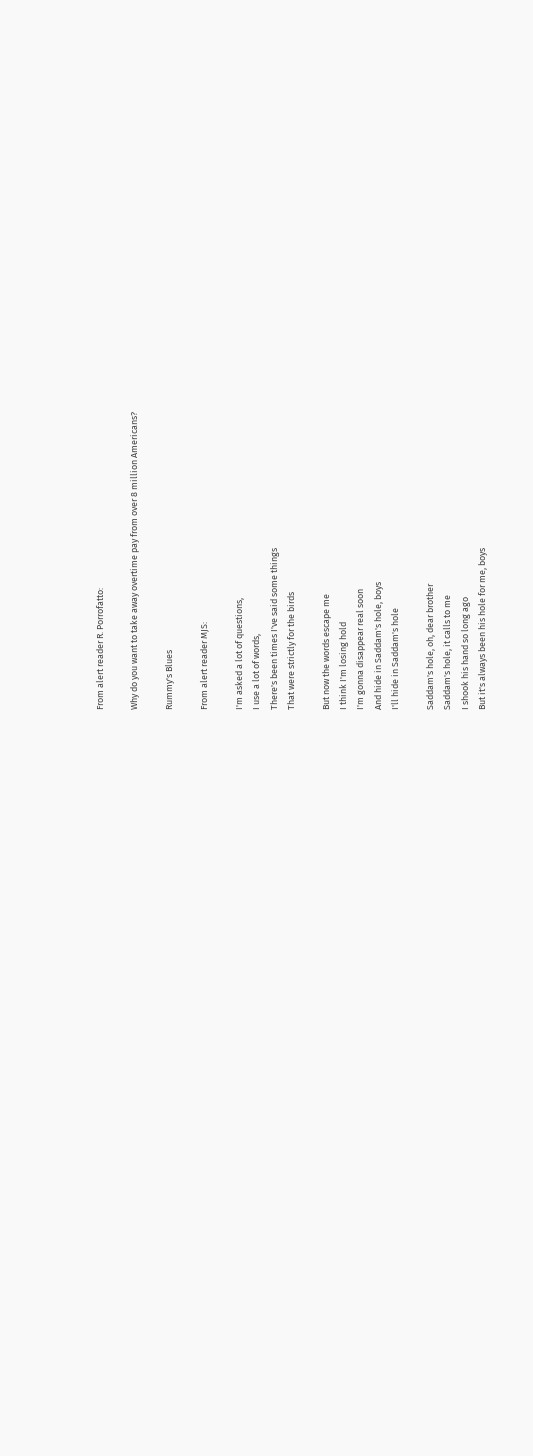From alert reader R. Porrofatto:

Why do you want to take away overtime pay from over 8 million Americans?

Rummy's Blues

From alert reader MJS:

I'm asked a lot of questions,
I use a lot of words,
There's been times I've said some things
That were strictly for the birds

But now the words escape me
I think I'm losing hold
I'm gonna disappear real soon
And hide in Saddam's hole, boys
I'll hide in Saddam's hole

Saddam's hole, oh, dear brother
Saddam's hole, it calls to me
I shook his hand so long ago
But it's always been his hole for me, boys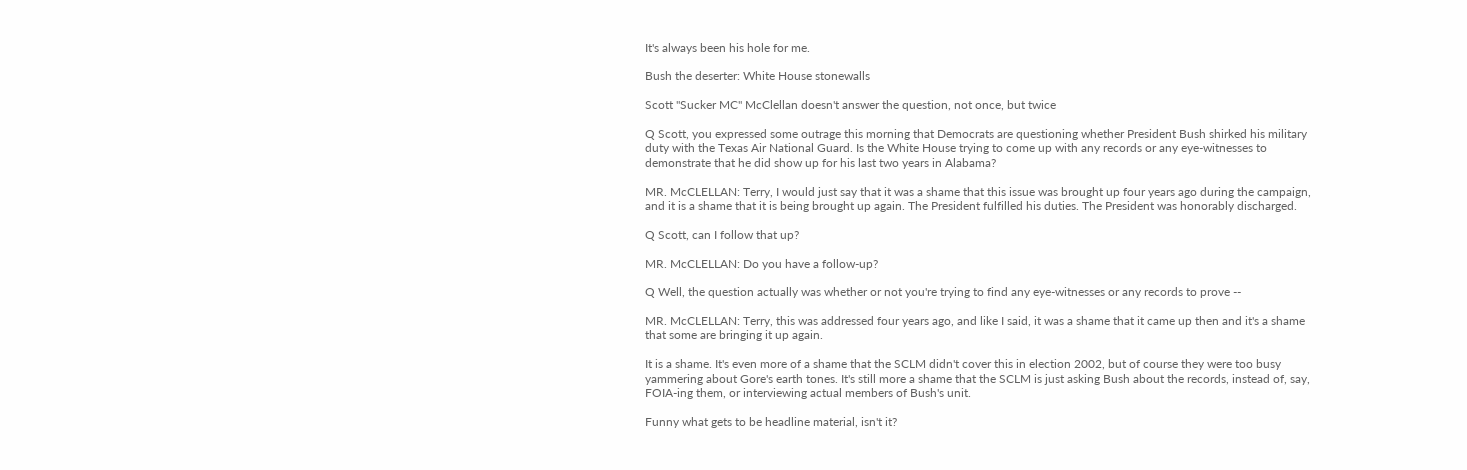It's always been his hole for me.

Bush the deserter: White House stonewalls

Scott "Sucker MC" McClellan doesn't answer the question, not once, but twice

Q Scott, you expressed some outrage this morning that Democrats are questioning whether President Bush shirked his military duty with the Texas Air National Guard. Is the White House trying to come up with any records or any eye-witnesses to demonstrate that he did show up for his last two years in Alabama?

MR. McCLELLAN: Terry, I would just say that it was a shame that this issue was brought up four years ago during the campaign, and it is a shame that it is being brought up again. The President fulfilled his duties. The President was honorably discharged.

Q Scott, can I follow that up?

MR. McCLELLAN: Do you have a follow-up?

Q Well, the question actually was whether or not you're trying to find any eye-witnesses or any records to prove --

MR. McCLELLAN: Terry, this was addressed four years ago, and like I said, it was a shame that it came up then and it's a shame that some are bringing it up again.

It is a shame. It's even more of a shame that the SCLM didn't cover this in election 2002, but of course they were too busy yammering about Gore's earth tones. It's still more a shame that the SCLM is just asking Bush about the records, instead of, say, FOIA-ing them, or interviewing actual members of Bush's unit.

Funny what gets to be headline material, isn't it?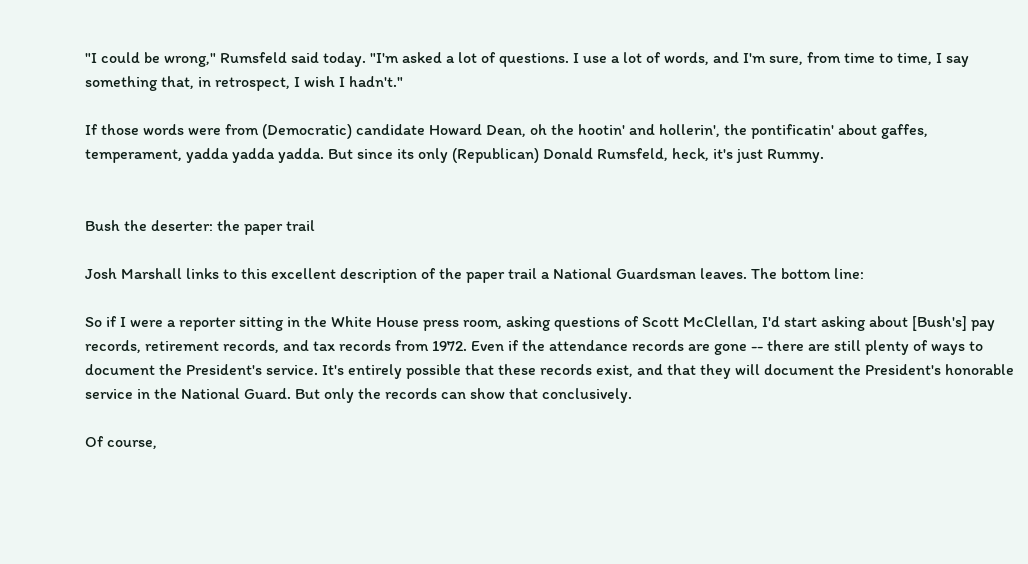"I could be wrong," Rumsfeld said today. "I'm asked a lot of questions. I use a lot of words, and I'm sure, from time to time, I say something that, in retrospect, I wish I hadn't."

If those words were from (Democratic) candidate Howard Dean, oh the hootin' and hollerin', the pontificatin' about gaffes, temperament, yadda yadda yadda. But since its only (Republican) Donald Rumsfeld, heck, it's just Rummy.


Bush the deserter: the paper trail

Josh Marshall links to this excellent description of the paper trail a National Guardsman leaves. The bottom line:

So if I were a reporter sitting in the White House press room, asking questions of Scott McClellan, I'd start asking about [Bush's] pay records, retirement records, and tax records from 1972. Even if the attendance records are gone -- there are still plenty of ways to document the President's service. It's entirely possible that these records exist, and that they will document the President's honorable service in the National Guard. But only the records can show that conclusively.

Of course,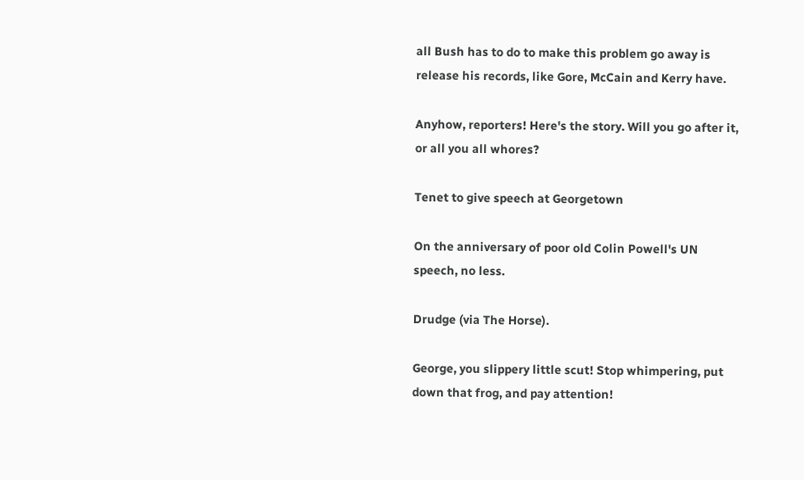all Bush has to do to make this problem go away is release his records, like Gore, McCain and Kerry have.

Anyhow, reporters! Here's the story. Will you go after it, or all you all whores?

Tenet to give speech at Georgetown

On the anniversary of poor old Colin Powell's UN speech, no less.

Drudge (via The Horse).

George, you slippery little scut! Stop whimpering, put down that frog, and pay attention!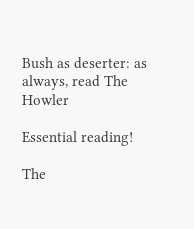Bush as deserter: as always, read The Howler

Essential reading!

The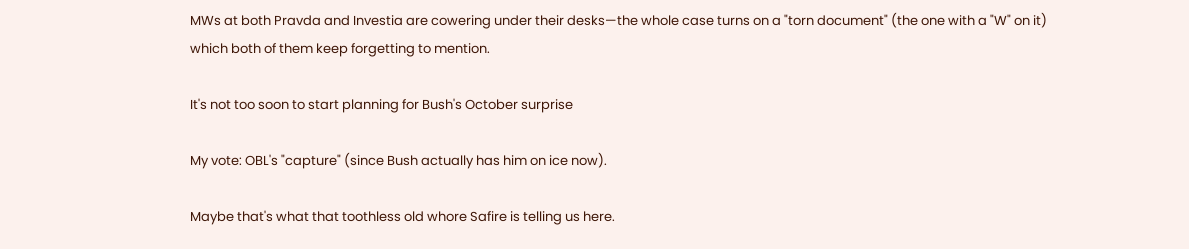MWs at both Pravda and Investia are cowering under their desks—the whole case turns on a "torn document" (the one with a "W" on it) which both of them keep forgetting to mention.

It's not too soon to start planning for Bush's October surprise

My vote: OBL's "capture" (since Bush actually has him on ice now).

Maybe that's what that toothless old whore Safire is telling us here.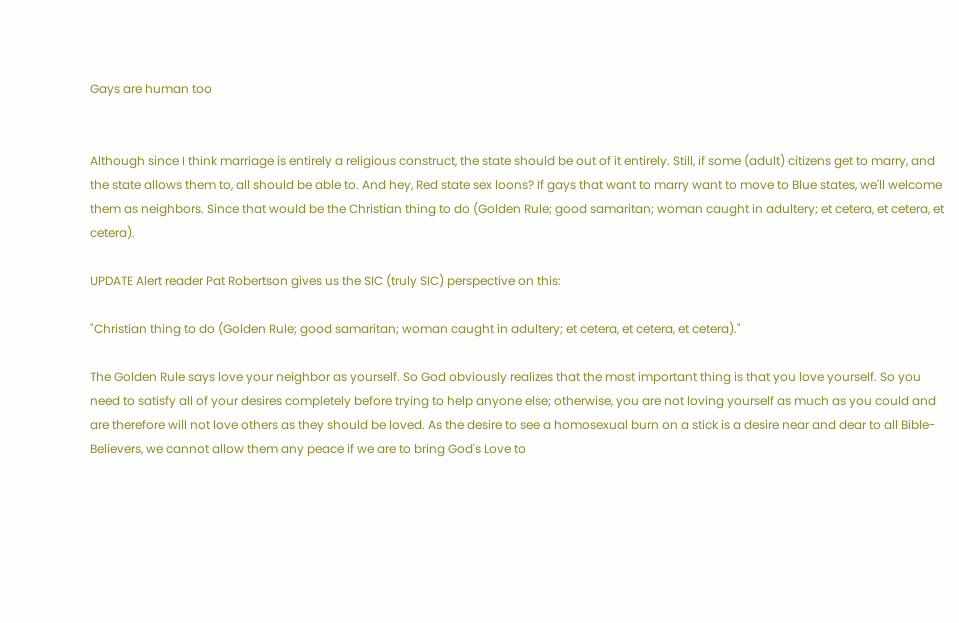Gays are human too


Although since I think marriage is entirely a religious construct, the state should be out of it entirely. Still, if some (adult) citizens get to marry, and the state allows them to, all should be able to. And hey, Red state sex loons? If gays that want to marry want to move to Blue states, we'll welcome them as neighbors. Since that would be the Christian thing to do (Golden Rule; good samaritan; woman caught in adultery; et cetera, et cetera, et cetera).

UPDATE Alert reader Pat Robertson gives us the SIC (truly SIC) perspective on this:

"Christian thing to do (Golden Rule; good samaritan; woman caught in adultery; et cetera, et cetera, et cetera)."

The Golden Rule says love your neighbor as yourself. So God obviously realizes that the most important thing is that you love yourself. So you need to satisfy all of your desires completely before trying to help anyone else; otherwise, you are not loving yourself as much as you could and are therefore will not love others as they should be loved. As the desire to see a homosexual burn on a stick is a desire near and dear to all Bible-Believers, we cannot allow them any peace if we are to bring God's Love to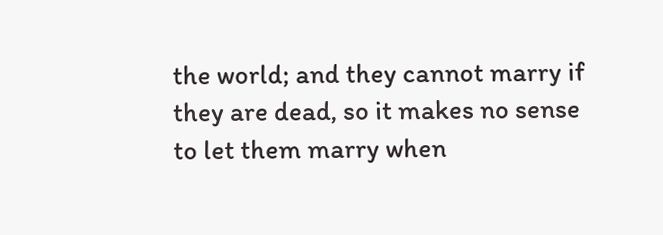the world; and they cannot marry if they are dead, so it makes no sense to let them marry when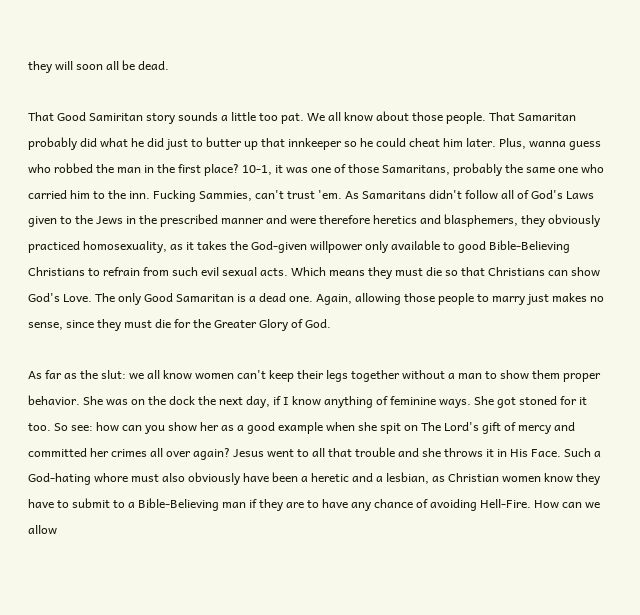they will soon all be dead.

That Good Samiritan story sounds a little too pat. We all know about those people. That Samaritan probably did what he did just to butter up that innkeeper so he could cheat him later. Plus, wanna guess who robbed the man in the first place? 10-1, it was one of those Samaritans, probably the same one who carried him to the inn. Fucking Sammies, can't trust 'em. As Samaritans didn't follow all of God's Laws given to the Jews in the prescribed manner and were therefore heretics and blasphemers, they obviously practiced homosexuality, as it takes the God-given willpower only available to good Bible-Believing Christians to refrain from such evil sexual acts. Which means they must die so that Christians can show God's Love. The only Good Samaritan is a dead one. Again, allowing those people to marry just makes no sense, since they must die for the Greater Glory of God.

As far as the slut: we all know women can't keep their legs together without a man to show them proper behavior. She was on the dock the next day, if I know anything of feminine ways. She got stoned for it too. So see: how can you show her as a good example when she spit on The Lord's gift of mercy and committed her crimes all over again? Jesus went to all that trouble and she throws it in His Face. Such a God-hating whore must also obviously have been a heretic and a lesbian, as Christian women know they have to submit to a Bible-Believing man if they are to have any chance of avoiding Hell-Fire. How can we allow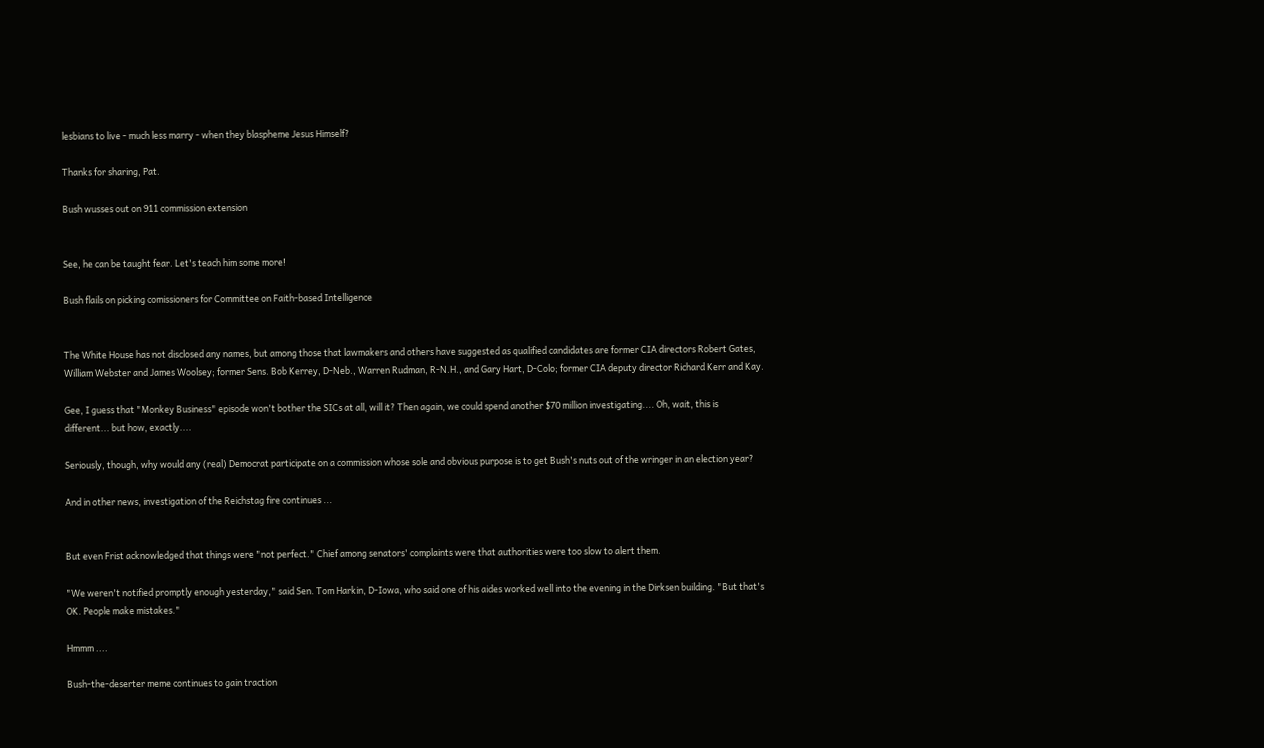lesbians to live - much less marry - when they blaspheme Jesus Himself?

Thanks for sharing, Pat.

Bush wusses out on 911 commission extension


See, he can be taught fear. Let's teach him some more!

Bush flails on picking comissioners for Committee on Faith-based Intelligence


The White House has not disclosed any names, but among those that lawmakers and others have suggested as qualified candidates are former CIA directors Robert Gates, William Webster and James Woolsey; former Sens. Bob Kerrey, D-Neb., Warren Rudman, R-N.H., and Gary Hart, D-Colo; former CIA deputy director Richard Kerr and Kay.

Gee, I guess that "Monkey Business" episode won't bother the SICs at all, will it? Then again, we could spend another $70 million investigating.... Oh, wait, this is different... but how, exactly....

Seriously, though, why would any (real) Democrat participate on a commission whose sole and obvious purpose is to get Bush's nuts out of the wringer in an election year?

And in other news, investigation of the Reichstag fire continues ...


But even Frist acknowledged that things were "not perfect." Chief among senators' complaints were that authorities were too slow to alert them.

"We weren't notified promptly enough yesterday," said Sen. Tom Harkin, D-Iowa, who said one of his aides worked well into the evening in the Dirksen building. "But that's OK. People make mistakes."

Hmmm ....

Bush-the-deserter meme continues to gain traction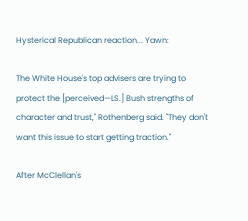Hysterical Republican reaction... Yawn:

The White House's top advisers are trying to protect the [perceived—LS.] Bush strengths of character and trust," Rothenberg said. "They don't want this issue to start getting traction."

After McClellan's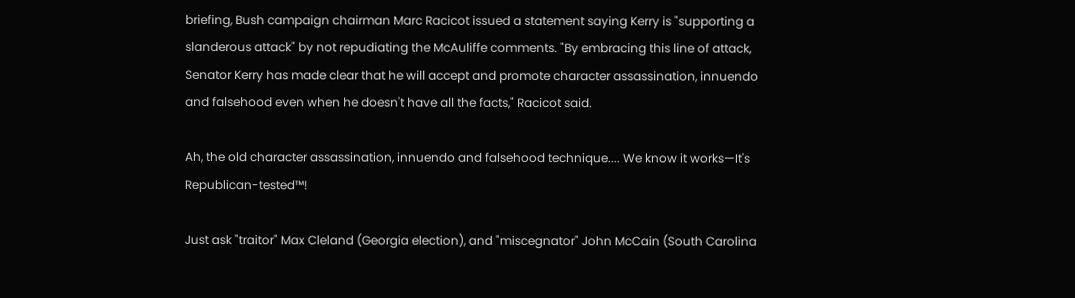briefing, Bush campaign chairman Marc Racicot issued a statement saying Kerry is "supporting a slanderous attack" by not repudiating the McAuliffe comments. "By embracing this line of attack, Senator Kerry has made clear that he will accept and promote character assassination, innuendo and falsehood even when he doesn't have all the facts," Racicot said.

Ah, the old character assassination, innuendo and falsehood technique.... We know it works—It's Republican-tested™!

Just ask "traitor" Max Cleland (Georgia election), and "miscegnator" John McCain (South Carolina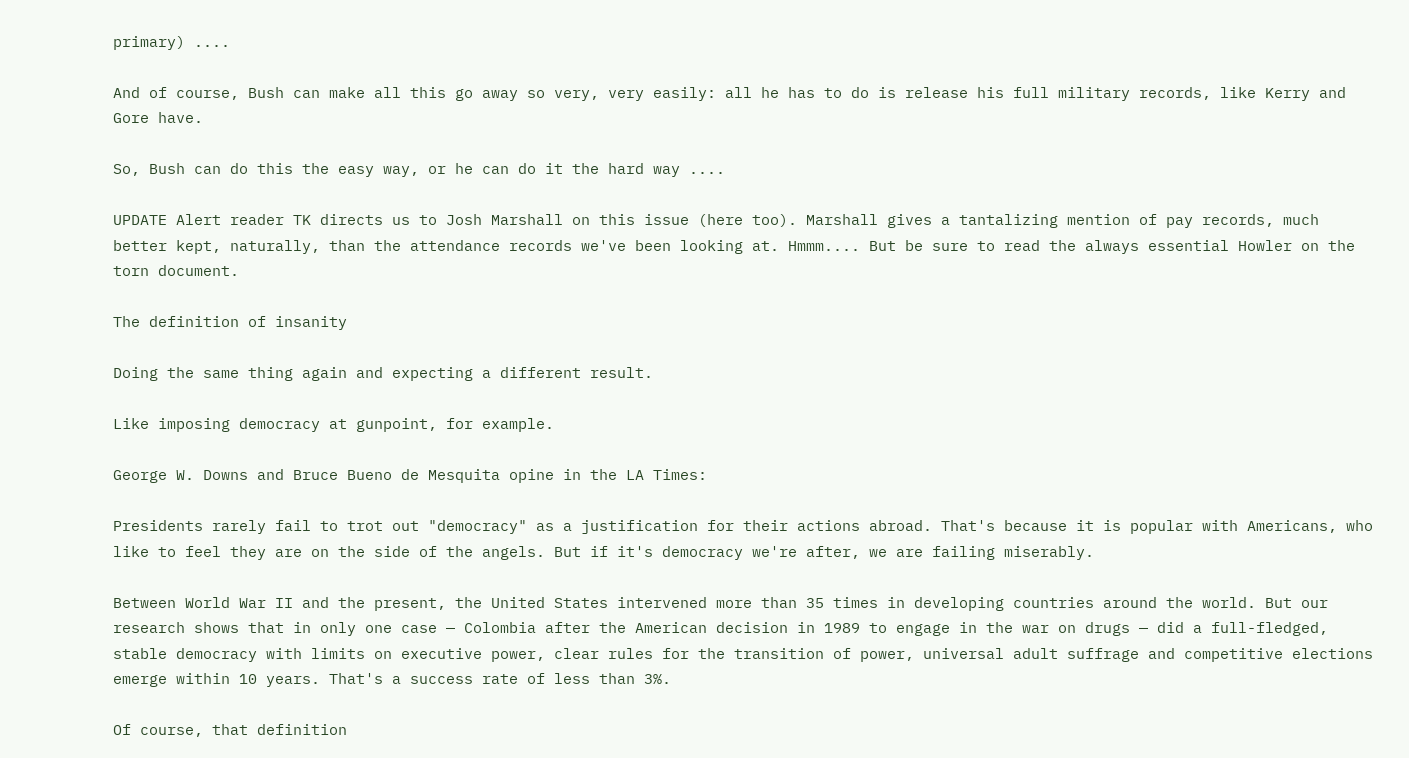primary) ....

And of course, Bush can make all this go away so very, very easily: all he has to do is release his full military records, like Kerry and Gore have.

So, Bush can do this the easy way, or he can do it the hard way ....

UPDATE Alert reader TK directs us to Josh Marshall on this issue (here too). Marshall gives a tantalizing mention of pay records, much better kept, naturally, than the attendance records we've been looking at. Hmmm.... But be sure to read the always essential Howler on the torn document.

The definition of insanity

Doing the same thing again and expecting a different result.

Like imposing democracy at gunpoint, for example.

George W. Downs and Bruce Bueno de Mesquita opine in the LA Times:

Presidents rarely fail to trot out "democracy" as a justification for their actions abroad. That's because it is popular with Americans, who like to feel they are on the side of the angels. But if it's democracy we're after, we are failing miserably.

Between World War II and the present, the United States intervened more than 35 times in developing countries around the world. But our research shows that in only one case — Colombia after the American decision in 1989 to engage in the war on drugs — did a full-fledged, stable democracy with limits on executive power, clear rules for the transition of power, universal adult suffrage and competitive elections emerge within 10 years. That's a success rate of less than 3%.

Of course, that definition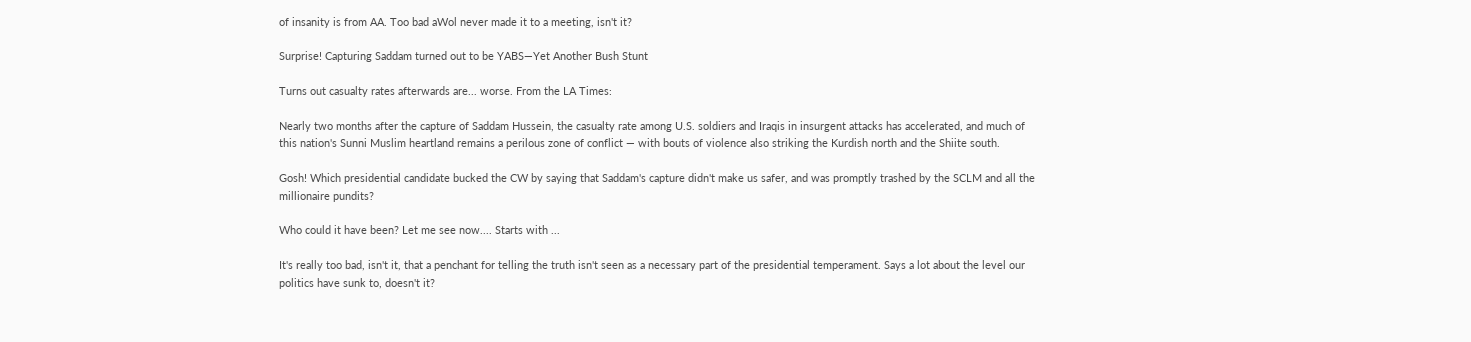of insanity is from AA. Too bad aWol never made it to a meeting, isn't it?

Surprise! Capturing Saddam turned out to be YABS—Yet Another Bush Stunt

Turns out casualty rates afterwards are... worse. From the LA Times:

Nearly two months after the capture of Saddam Hussein, the casualty rate among U.S. soldiers and Iraqis in insurgent attacks has accelerated, and much of this nation's Sunni Muslim heartland remains a perilous zone of conflict — with bouts of violence also striking the Kurdish north and the Shiite south.

Gosh! Which presidential candidate bucked the CW by saying that Saddam's capture didn't make us safer, and was promptly trashed by the SCLM and all the millionaire pundits?

Who could it have been? Let me see now.... Starts with ...

It's really too bad, isn't it, that a penchant for telling the truth isn't seen as a necessary part of the presidential temperament. Says a lot about the level our politics have sunk to, doesn't it?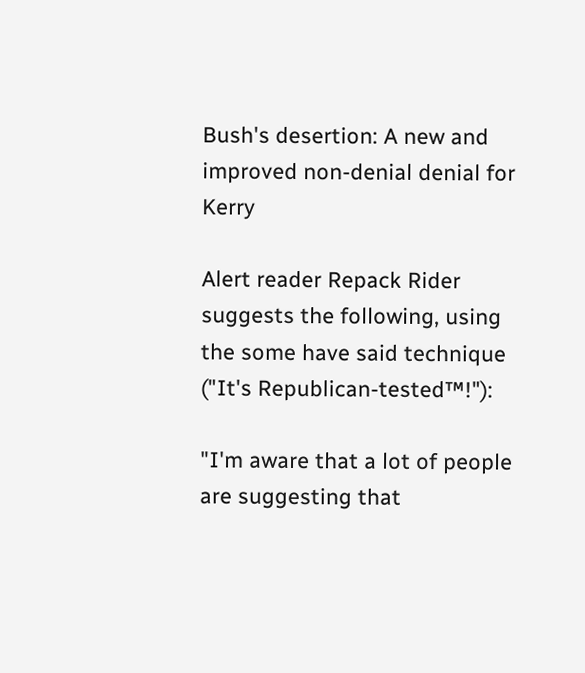Bush's desertion: A new and improved non-denial denial for Kerry

Alert reader Repack Rider suggests the following, using the some have said technique ("It's Republican-tested™!"):

"I'm aware that a lot of people are suggesting that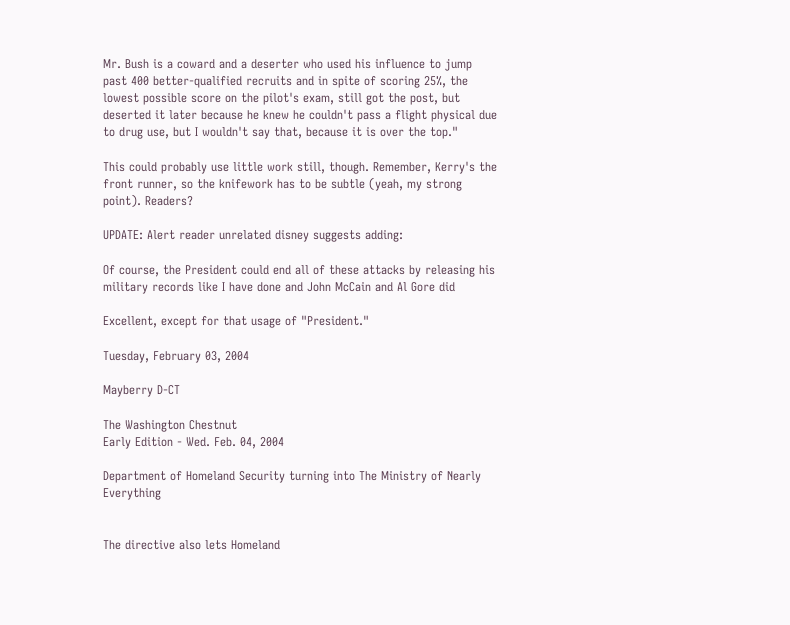Mr. Bush is a coward and a deserter who used his influence to jump past 400 better-qualified recruits and in spite of scoring 25%, the lowest possible score on the pilot's exam, still got the post, but deserted it later because he knew he couldn't pass a flight physical due to drug use, but I wouldn't say that, because it is over the top."

This could probably use little work still, though. Remember, Kerry's the front runner, so the knifework has to be subtle (yeah, my strong point). Readers?

UPDATE: Alert reader unrelated disney suggests adding:

Of course, the President could end all of these attacks by releasing his military records like I have done and John McCain and Al Gore did

Excellent, except for that usage of "President."

Tuesday, February 03, 2004

Mayberry D-CT

The Washington Chestnut
Early Edition - Wed. Feb. 04, 2004

Department of Homeland Security turning into The Ministry of Nearly Everything


The directive also lets Homeland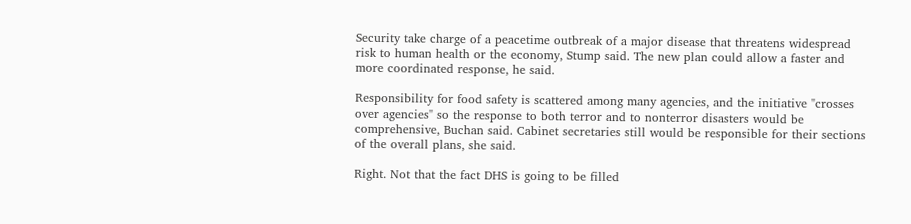Security take charge of a peacetime outbreak of a major disease that threatens widespread risk to human health or the economy, Stump said. The new plan could allow a faster and more coordinated response, he said.

Responsibility for food safety is scattered among many agencies, and the initiative "crosses over agencies" so the response to both terror and to nonterror disasters would be comprehensive, Buchan said. Cabinet secretaries still would be responsible for their sections of the overall plans, she said.

Right. Not that the fact DHS is going to be filled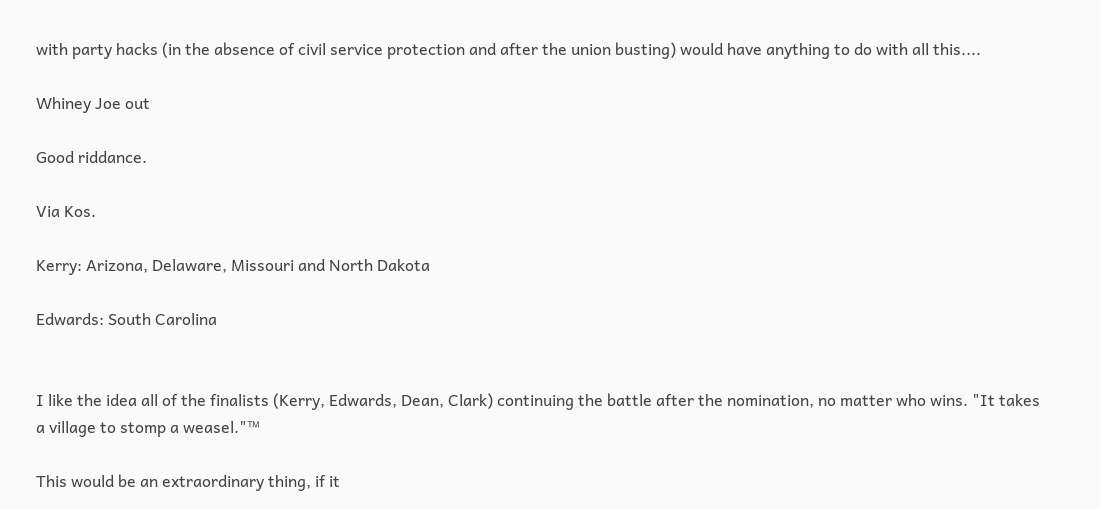with party hacks (in the absence of civil service protection and after the union busting) would have anything to do with all this....

Whiney Joe out

Good riddance.

Via Kos.

Kerry: Arizona, Delaware, Missouri and North Dakota

Edwards: South Carolina


I like the idea all of the finalists (Kerry, Edwards, Dean, Clark) continuing the battle after the nomination, no matter who wins. "It takes a village to stomp a weasel."™

This would be an extraordinary thing, if it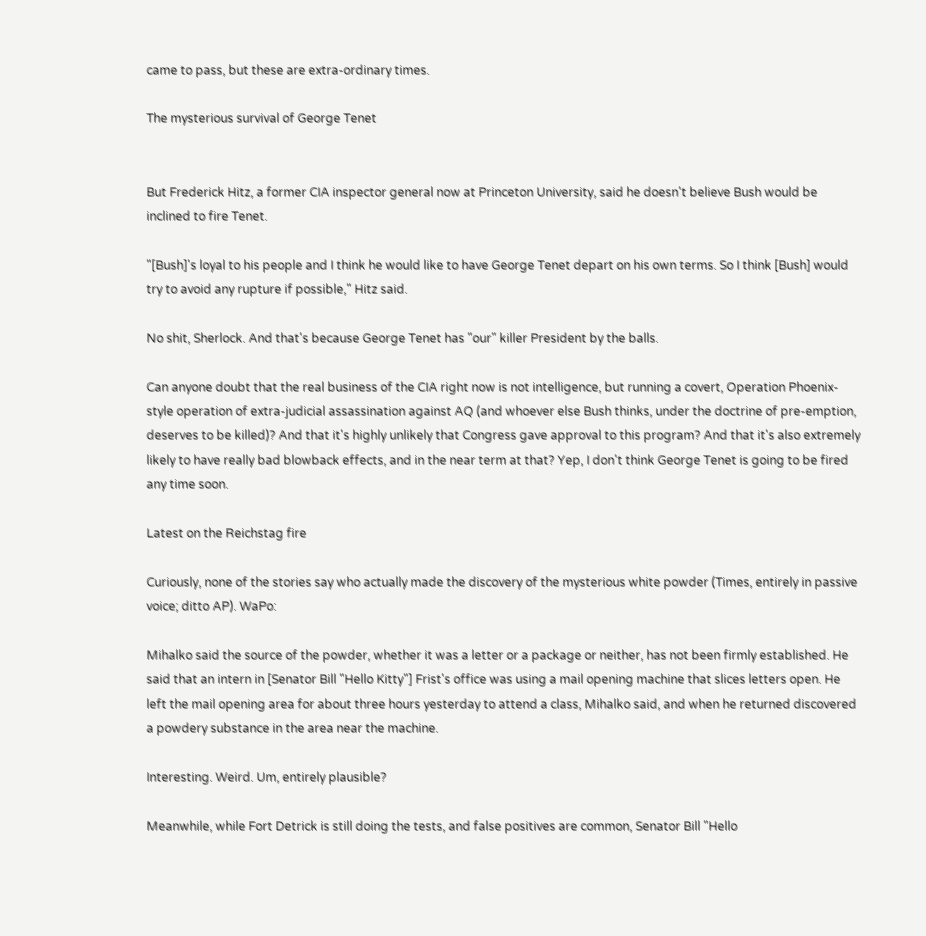came to pass, but these are extra-ordinary times.

The mysterious survival of George Tenet


But Frederick Hitz, a former CIA inspector general now at Princeton University, said he doesn't believe Bush would be inclined to fire Tenet.

"[Bush]'s loyal to his people and I think he would like to have George Tenet depart on his own terms. So I think [Bush] would try to avoid any rupture if possible," Hitz said.

No shit, Sherlock. And that's because George Tenet has "our" killer President by the balls.

Can anyone doubt that the real business of the CIA right now is not intelligence, but running a covert, Operation Phoenix-style operation of extra-judicial assassination against AQ (and whoever else Bush thinks, under the doctrine of pre-emption, deserves to be killed)? And that it's highly unlikely that Congress gave approval to this program? And that it's also extremely likely to have really bad blowback effects, and in the near term at that? Yep, I don't think George Tenet is going to be fired any time soon.

Latest on the Reichstag fire

Curiously, none of the stories say who actually made the discovery of the mysterious white powder (Times, entirely in passive voice; ditto AP). WaPo:

Mihalko said the source of the powder, whether it was a letter or a package or neither, has not been firmly established. He said that an intern in [Senator Bill "Hello Kitty"] Frist's office was using a mail opening machine that slices letters open. He left the mail opening area for about three hours yesterday to attend a class, Mihalko said, and when he returned discovered a powdery substance in the area near the machine.

Interesting. Weird. Um, entirely plausible?

Meanwhile, while Fort Detrick is still doing the tests, and false positives are common, Senator Bill "Hello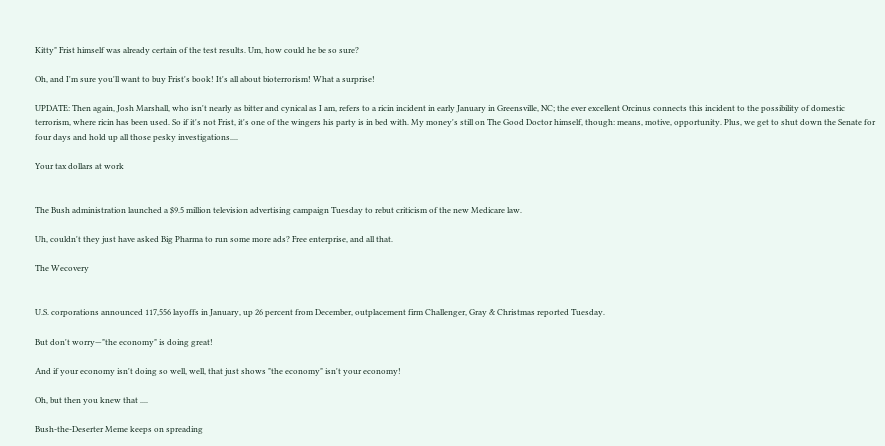Kitty" Frist himself was already certain of the test results. Um, how could he be so sure?

Oh, and I'm sure you'll want to buy Frist's book! It's all about bioterrorism! What a surprise!

UPDATE: Then again, Josh Marshall, who isn't nearly as bitter and cynical as I am, refers to a ricin incident in early January in Greensville, NC; the ever excellent Orcinus connects this incident to the possibility of domestic terrorism, where ricin has been used. So if it's not Frist, it's one of the wingers his party is in bed with. My money's still on The Good Doctor himself, though: means, motive, opportunity. Plus, we get to shut down the Senate for four days and hold up all those pesky investigations....

Your tax dollars at work


The Bush administration launched a $9.5 million television advertising campaign Tuesday to rebut criticism of the new Medicare law.

Uh, couldn't they just have asked Big Pharma to run some more ads? Free enterprise, and all that.

The Wecovery


U.S. corporations announced 117,556 layoffs in January, up 26 percent from December, outplacement firm Challenger, Gray & Christmas reported Tuesday.

But don't worry—"the economy" is doing great!

And if your economy isn't doing so well, well, that just shows "the economy" isn't your economy!

Oh, but then you knew that ....

Bush-the-Deserter Meme keeps on spreading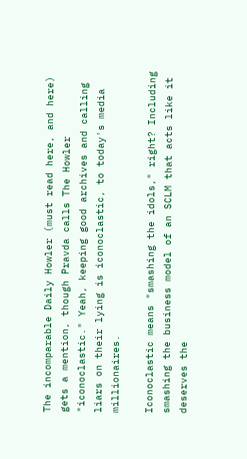The incomparable Daily Howler (must read here, and here) gets a mention, though Pravda calls The Howler "iconoclastic." Yeah, keeping good archives and calling liars on their lying is iconoclastic, to today's media millionaires.

Iconoclastic means "smashing the idols," right? Including smashing the business model of an SCLM that acts like it deserves the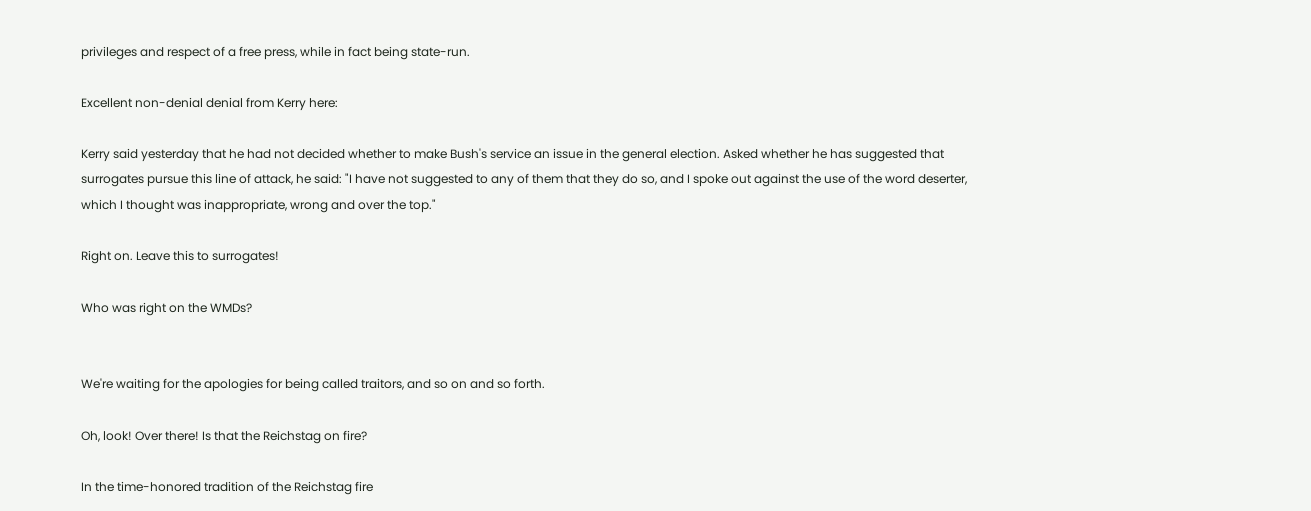privileges and respect of a free press, while in fact being state-run.

Excellent non-denial denial from Kerry here:

Kerry said yesterday that he had not decided whether to make Bush's service an issue in the general election. Asked whether he has suggested that surrogates pursue this line of attack, he said: "I have not suggested to any of them that they do so, and I spoke out against the use of the word deserter, which I thought was inappropriate, wrong and over the top."

Right on. Leave this to surrogates!

Who was right on the WMDs?


We're waiting for the apologies for being called traitors, and so on and so forth.

Oh, look! Over there! Is that the Reichstag on fire?

In the time-honored tradition of the Reichstag fire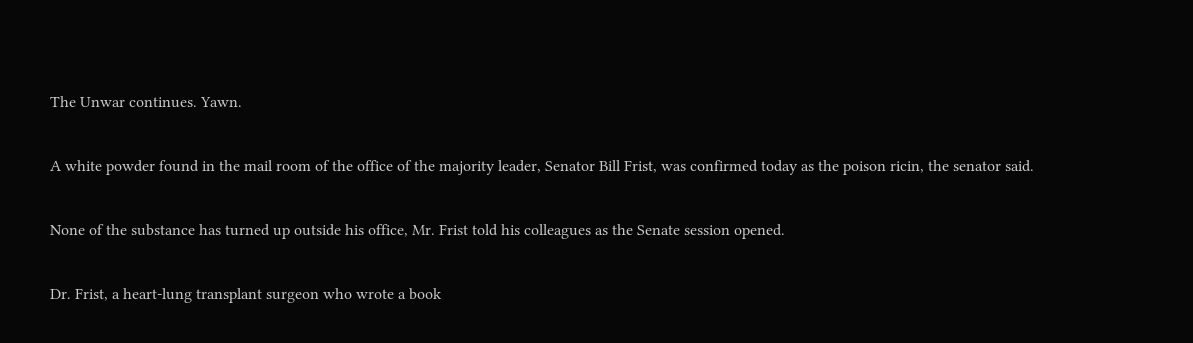The Unwar continues. Yawn.

A white powder found in the mail room of the office of the majority leader, Senator Bill Frist, was confirmed today as the poison ricin, the senator said.

None of the substance has turned up outside his office, Mr. Frist told his colleagues as the Senate session opened.

Dr. Frist, a heart-lung transplant surgeon who wrote a book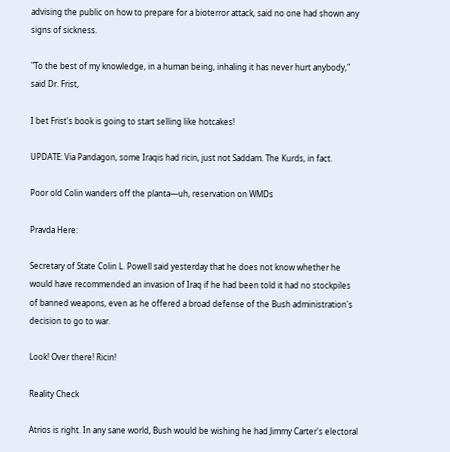advising the public on how to prepare for a bioterror attack, said no one had shown any signs of sickness.

"To the best of my knowledge, in a human being, inhaling it has never hurt anybody," said Dr. Frist,

I bet Frist's book is going to start selling like hotcakes!

UPDATE: Via Pandagon, some Iraqis had ricin, just not Saddam. The Kurds, in fact.

Poor old Colin wanders off the planta—uh, reservation on WMDs

Pravda Here:

Secretary of State Colin L. Powell said yesterday that he does not know whether he would have recommended an invasion of Iraq if he had been told it had no stockpiles of banned weapons, even as he offered a broad defense of the Bush administration's decision to go to war.

Look! Over there! Ricin!

Reality Check

Atrios is right. In any sane world, Bush would be wishing he had Jimmy Carter's electoral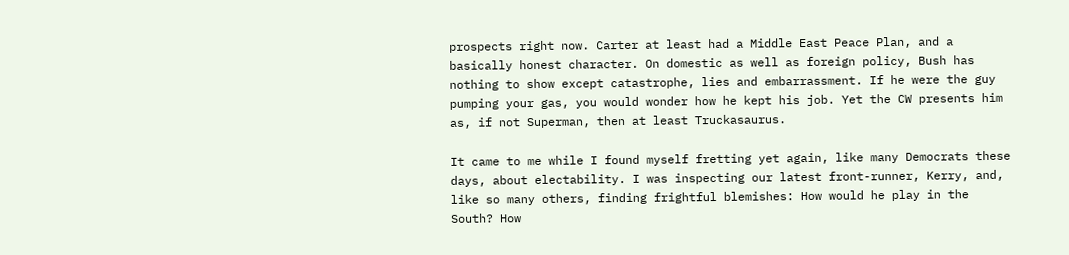prospects right now. Carter at least had a Middle East Peace Plan, and a basically honest character. On domestic as well as foreign policy, Bush has nothing to show except catastrophe, lies and embarrassment. If he were the guy pumping your gas, you would wonder how he kept his job. Yet the CW presents him as, if not Superman, then at least Truckasaurus.

It came to me while I found myself fretting yet again, like many Democrats these days, about electability. I was inspecting our latest front-runner, Kerry, and, like so many others, finding frightful blemishes: How would he play in the South? How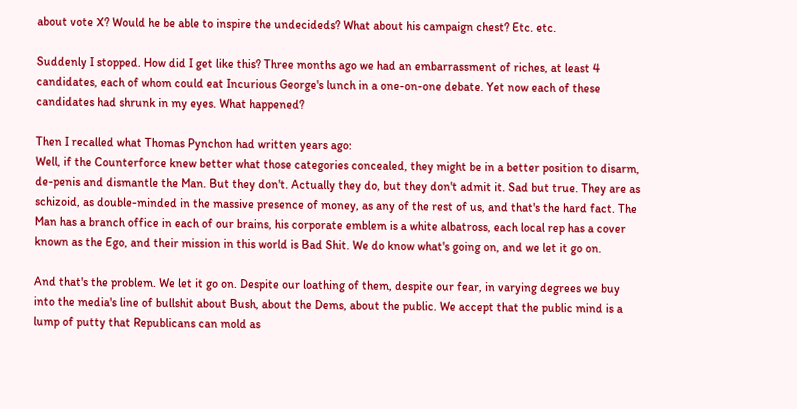about vote X? Would he be able to inspire the undecideds? What about his campaign chest? Etc. etc.

Suddenly I stopped. How did I get like this? Three months ago we had an embarrassment of riches, at least 4 candidates, each of whom could eat Incurious George's lunch in a one-on-one debate. Yet now each of these candidates had shrunk in my eyes. What happened?

Then I recalled what Thomas Pynchon had written years ago:
Well, if the Counterforce knew better what those categories concealed, they might be in a better position to disarm, de-penis and dismantle the Man. But they don't. Actually they do, but they don't admit it. Sad but true. They are as schizoid, as double-minded in the massive presence of money, as any of the rest of us, and that's the hard fact. The Man has a branch office in each of our brains, his corporate emblem is a white albatross, each local rep has a cover known as the Ego, and their mission in this world is Bad Shit. We do know what's going on, and we let it go on.

And that's the problem. We let it go on. Despite our loathing of them, despite our fear, in varying degrees we buy into the media's line of bullshit about Bush, about the Dems, about the public. We accept that the public mind is a lump of putty that Republicans can mold as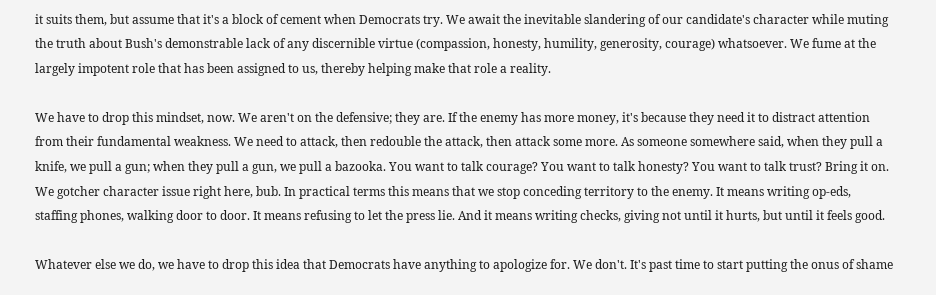it suits them, but assume that it's a block of cement when Democrats try. We await the inevitable slandering of our candidate's character while muting the truth about Bush's demonstrable lack of any discernible virtue (compassion, honesty, humility, generosity, courage) whatsoever. We fume at the largely impotent role that has been assigned to us, thereby helping make that role a reality.

We have to drop this mindset, now. We aren't on the defensive; they are. If the enemy has more money, it's because they need it to distract attention from their fundamental weakness. We need to attack, then redouble the attack, then attack some more. As someone somewhere said, when they pull a knife, we pull a gun; when they pull a gun, we pull a bazooka. You want to talk courage? You want to talk honesty? You want to talk trust? Bring it on. We gotcher character issue right here, bub. In practical terms this means that we stop conceding territory to the enemy. It means writing op-eds, staffing phones, walking door to door. It means refusing to let the press lie. And it means writing checks, giving not until it hurts, but until it feels good.

Whatever else we do, we have to drop this idea that Democrats have anything to apologize for. We don't. It's past time to start putting the onus of shame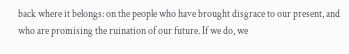back where it belongs: on the people who have brought disgrace to our present, and who are promising the ruination of our future. If we do, we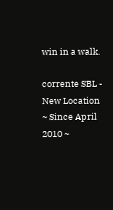win in a walk.

corrente SBL - New Location
~ Since April 2010 ~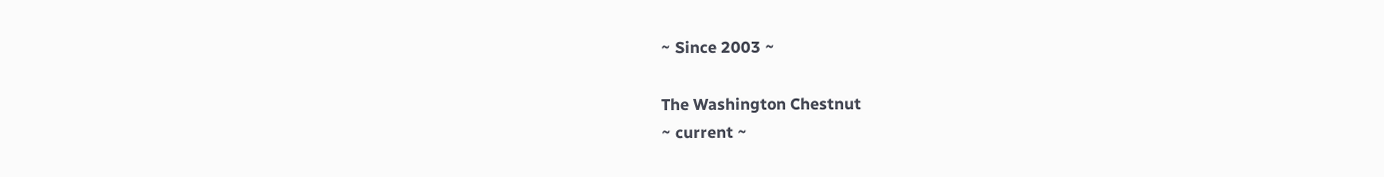~ Since 2003 ~

The Washington Chestnut
~ current ~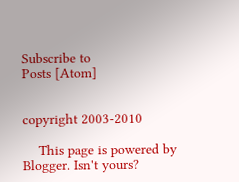Subscribe to
Posts [Atom]


copyright 2003-2010

    This page is powered by Blogger. Isn't yours?